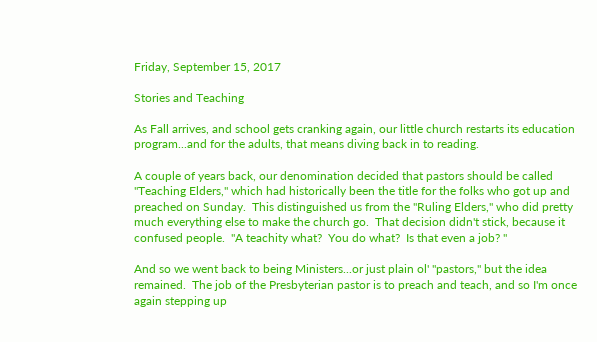Friday, September 15, 2017

Stories and Teaching

As Fall arrives, and school gets cranking again, our little church restarts its education program...and for the adults, that means diving back in to reading.

A couple of years back, our denomination decided that pastors should be called "Teaching Elders," which had historically been the title for the folks who got up and preached on Sunday.  This distinguished us from the "Ruling Elders," who did pretty much everything else to make the church go.  That decision didn't stick, because it confused people.  "A teachity what?  You do what?  Is that even a job? "

And so we went back to being Ministers...or just plain ol' "pastors," but the idea remained.  The job of the Presbyterian pastor is to preach and teach, and so I'm once again stepping up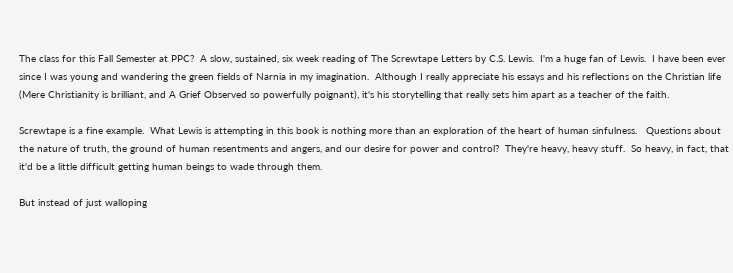The class for this Fall Semester at PPC?  A slow, sustained, six week reading of The Screwtape Letters by C.S. Lewis.  I'm a huge fan of Lewis.  I have been ever since I was young and wandering the green fields of Narnia in my imagination.  Although I really appreciate his essays and his reflections on the Christian life (Mere Christianity is brilliant, and A Grief Observed so powerfully poignant), it's his storytelling that really sets him apart as a teacher of the faith.

Screwtape is a fine example.  What Lewis is attempting in this book is nothing more than an exploration of the heart of human sinfulness.   Questions about the nature of truth, the ground of human resentments and angers, and our desire for power and control?  They're heavy, heavy stuff.  So heavy, in fact, that it'd be a little difficult getting human beings to wade through them.

But instead of just walloping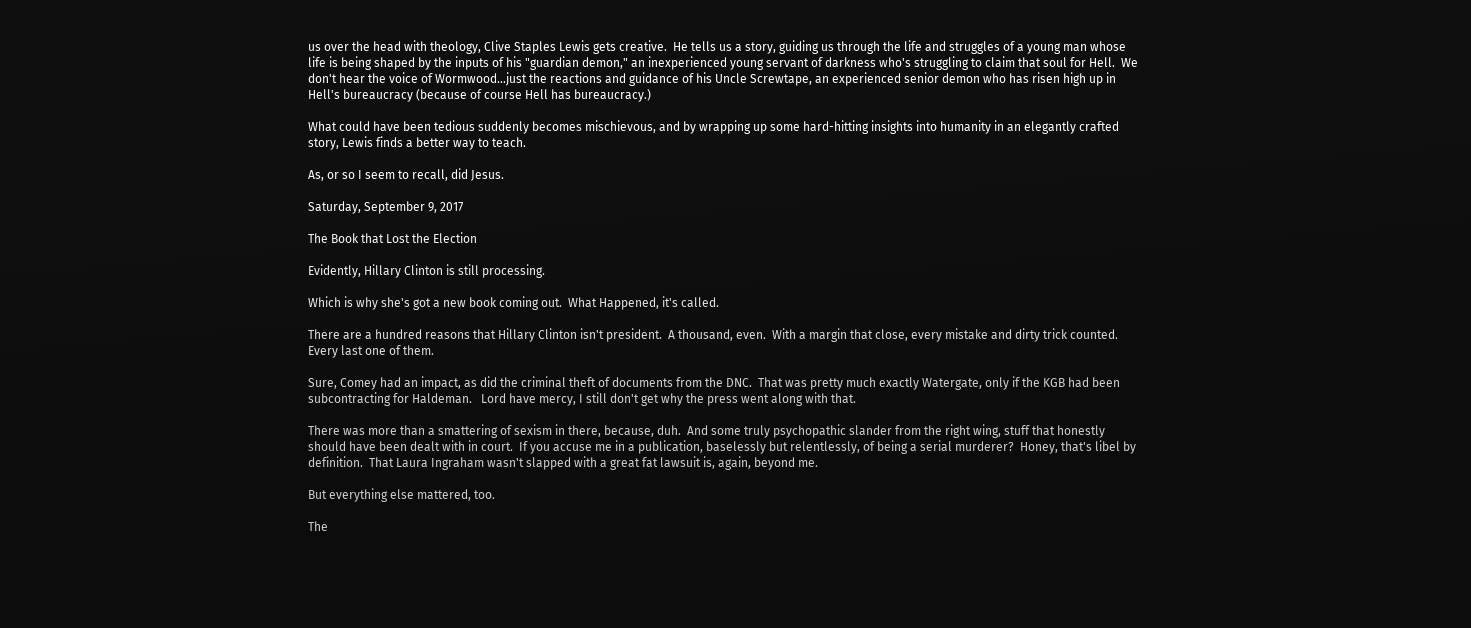us over the head with theology, Clive Staples Lewis gets creative.  He tells us a story, guiding us through the life and struggles of a young man whose life is being shaped by the inputs of his "guardian demon," an inexperienced young servant of darkness who's struggling to claim that soul for Hell.  We don't hear the voice of Wormwood...just the reactions and guidance of his Uncle Screwtape, an experienced senior demon who has risen high up in Hell's bureaucracy (because of course Hell has bureaucracy.)

What could have been tedious suddenly becomes mischievous, and by wrapping up some hard-hitting insights into humanity in an elegantly crafted story, Lewis finds a better way to teach.

As, or so I seem to recall, did Jesus.

Saturday, September 9, 2017

The Book that Lost the Election

Evidently, Hillary Clinton is still processing.

Which is why she's got a new book coming out.  What Happened, it's called.

There are a hundred reasons that Hillary Clinton isn't president.  A thousand, even.  With a margin that close, every mistake and dirty trick counted.  Every last one of them.

Sure, Comey had an impact, as did the criminal theft of documents from the DNC.  That was pretty much exactly Watergate, only if the KGB had been subcontracting for Haldeman.   Lord have mercy, I still don't get why the press went along with that.

There was more than a smattering of sexism in there, because, duh.  And some truly psychopathic slander from the right wing, stuff that honestly should have been dealt with in court.  If you accuse me in a publication, baselessly but relentlessly, of being a serial murderer?  Honey, that's libel by definition.  That Laura Ingraham wasn't slapped with a great fat lawsuit is, again, beyond me.

But everything else mattered, too.

The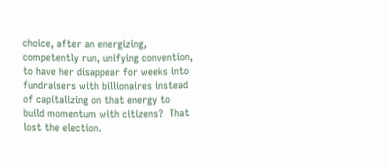choice, after an energizing, competently run, unifying convention, to have her disappear for weeks into fundraisers with billionaires instead of capitalizing on that energy to build momentum with citizens?  That lost the election.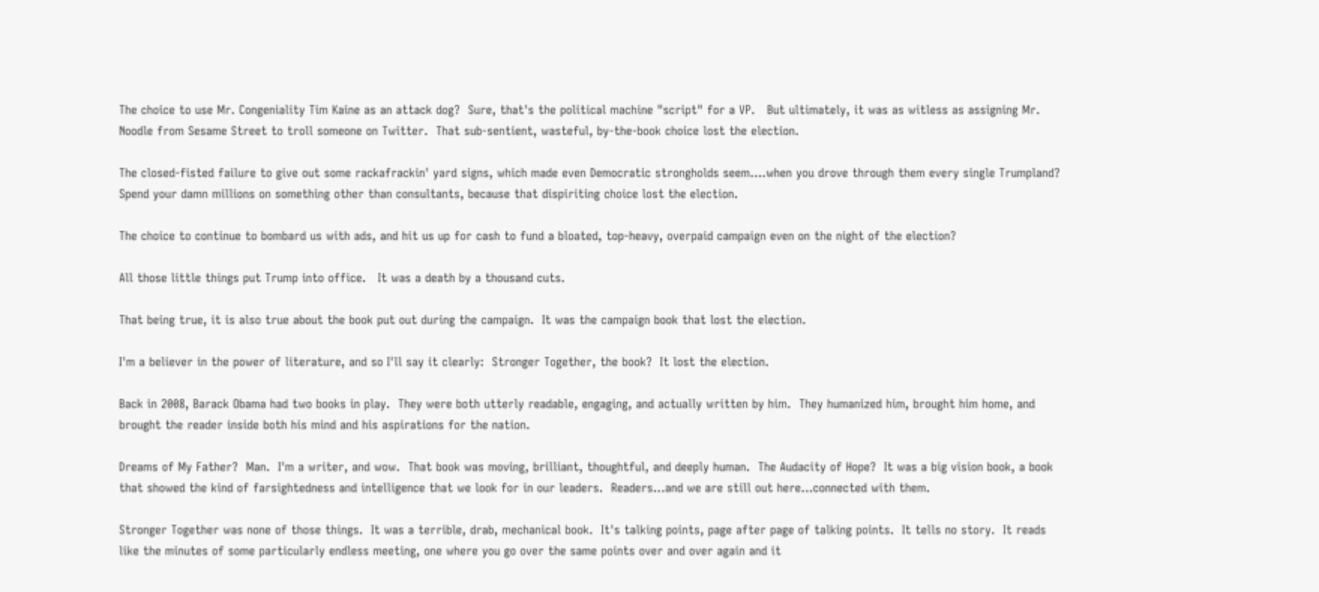The choice to use Mr. Congeniality Tim Kaine as an attack dog?  Sure, that's the political machine "script" for a VP.   But ultimately, it was as witless as assigning Mr. Noodle from Sesame Street to troll someone on Twitter.  That sub-sentient, wasteful, by-the-book choice lost the election.

The closed-fisted failure to give out some rackafrackin' yard signs, which made even Democratic strongholds seem....when you drove through them every single Trumpland?  Spend your damn millions on something other than consultants, because that dispiriting choice lost the election.

The choice to continue to bombard us with ads, and hit us up for cash to fund a bloated, top-heavy, overpaid campaign even on the night of the election?

All those little things put Trump into office.   It was a death by a thousand cuts.

That being true, it is also true about the book put out during the campaign.  It was the campaign book that lost the election.

I'm a believer in the power of literature, and so I'll say it clearly:  Stronger Together, the book?  It lost the election.

Back in 2008, Barack Obama had two books in play.  They were both utterly readable, engaging, and actually written by him.  They humanized him, brought him home, and brought the reader inside both his mind and his aspirations for the nation.

Dreams of My Father?  Man.  I'm a writer, and wow.  That book was moving, brilliant, thoughtful, and deeply human.  The Audacity of Hope?  It was a big vision book, a book that showed the kind of farsightedness and intelligence that we look for in our leaders.  Readers...and we are still out here...connected with them.

Stronger Together was none of those things.  It was a terrible, drab, mechanical book.  It's talking points, page after page of talking points.  It tells no story.  It reads like the minutes of some particularly endless meeting, one where you go over the same points over and over again and it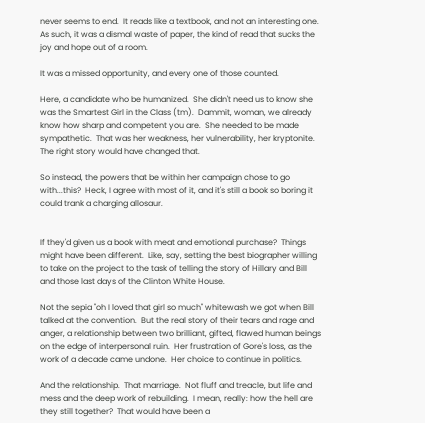never seems to end.  It reads like a textbook, and not an interesting one.   As such, it was a dismal waste of paper, the kind of read that sucks the joy and hope out of a room.

It was a missed opportunity, and every one of those counted.

Here, a candidate who be humanized.  She didn't need us to know she was the Smartest Girl in the Class (tm).  Dammit, woman, we already know how sharp and competent you are.  She needed to be made sympathetic.  That was her weakness, her vulnerability, her kryptonite.  The right story would have changed that.

So instead, the powers that be within her campaign chose to go with...this?  Heck, I agree with most of it, and it's still a book so boring it could trank a charging allosaur.


If they'd given us a book with meat and emotional purchase?  Things might have been different.  Like, say, setting the best biographer willing to take on the project to the task of telling the story of Hillary and Bill and those last days of the Clinton White House.

Not the sepia "oh I loved that girl so much" whitewash we got when Bill talked at the convention.  But the real story of their tears and rage and anger, a relationship between two brilliant, gifted, flawed human beings on the edge of interpersonal ruin.  Her frustration of Gore's loss, as the work of a decade came undone.  Her choice to continue in politics.

And the relationship.  That marriage.  Not fluff and treacle, but life and mess and the deep work of rebuilding.  I mean, really: how the hell are they still together?  That would have been a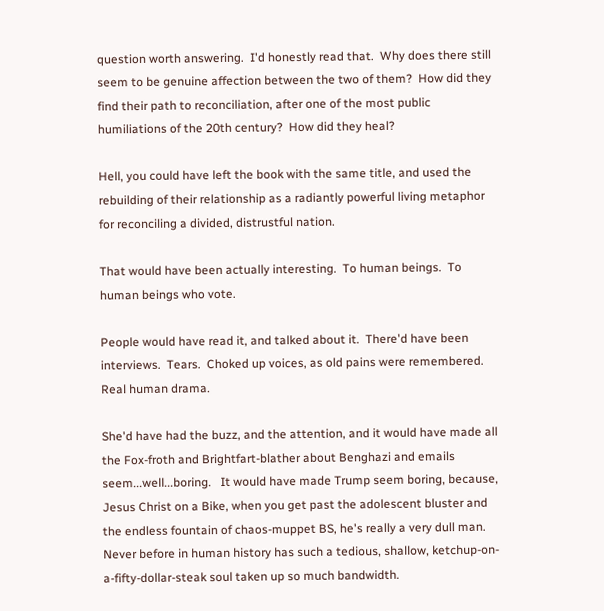question worth answering.  I'd honestly read that.  Why does there still seem to be genuine affection between the two of them?  How did they find their path to reconciliation, after one of the most public humiliations of the 20th century?  How did they heal?

Hell, you could have left the book with the same title, and used the rebuilding of their relationship as a radiantly powerful living metaphor for reconciling a divided, distrustful nation.

That would have been actually interesting.  To human beings.  To human beings who vote.

People would have read it, and talked about it.  There'd have been interviews.  Tears.  Choked up voices, as old pains were remembered.   Real human drama.

She'd have had the buzz, and the attention, and it would have made all the Fox-froth and Brightfart-blather about Benghazi and emails seem...well...boring.   It would have made Trump seem boring, because, Jesus Christ on a Bike, when you get past the adolescent bluster and the endless fountain of chaos-muppet BS, he's really a very dull man.  Never before in human history has such a tedious, shallow, ketchup-on-a-fifty-dollar-steak soul taken up so much bandwidth.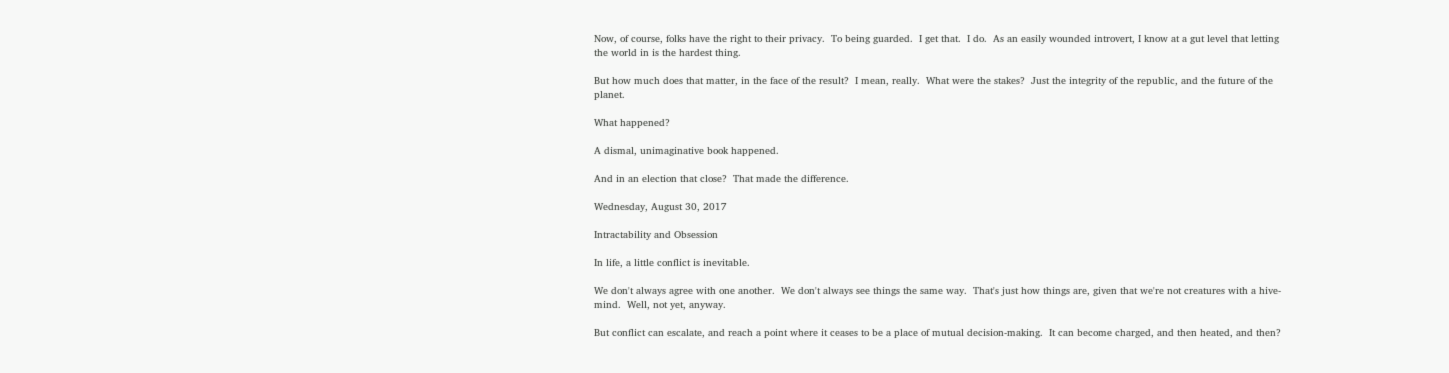Now, of course, folks have the right to their privacy.  To being guarded.  I get that.  I do.  As an easily wounded introvert, I know at a gut level that letting the world in is the hardest thing.

But how much does that matter, in the face of the result?  I mean, really.  What were the stakes?  Just the integrity of the republic, and the future of the planet.

What happened?

A dismal, unimaginative book happened.

And in an election that close?  That made the difference.

Wednesday, August 30, 2017

Intractability and Obsession

In life, a little conflict is inevitable.

We don't always agree with one another.  We don't always see things the same way.  That's just how things are, given that we're not creatures with a hive-mind.  Well, not yet, anyway.

But conflict can escalate, and reach a point where it ceases to be a place of mutual decision-making.  It can become charged, and then heated, and then?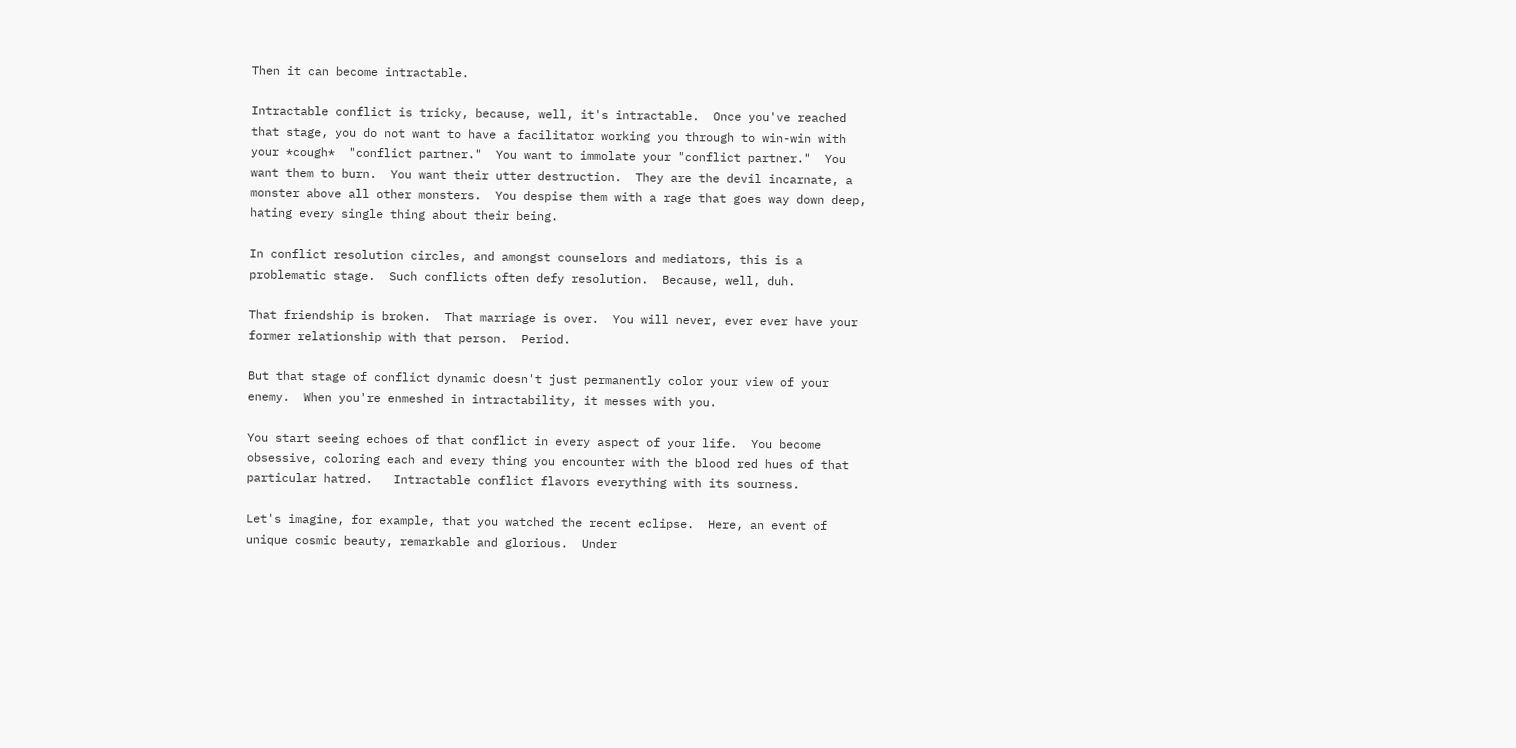Then it can become intractable.

Intractable conflict is tricky, because, well, it's intractable.  Once you've reached that stage, you do not want to have a facilitator working you through to win-win with your *cough*  "conflict partner."  You want to immolate your "conflict partner."  You want them to burn.  You want their utter destruction.  They are the devil incarnate, a monster above all other monsters.  You despise them with a rage that goes way down deep, hating every single thing about their being.

In conflict resolution circles, and amongst counselors and mediators, this is a problematic stage.  Such conflicts often defy resolution.  Because, well, duh.

That friendship is broken.  That marriage is over.  You will never, ever ever have your former relationship with that person.  Period.

But that stage of conflict dynamic doesn't just permanently color your view of your enemy.  When you're enmeshed in intractability, it messes with you.

You start seeing echoes of that conflict in every aspect of your life.  You become obsessive, coloring each and every thing you encounter with the blood red hues of that particular hatred.   Intractable conflict flavors everything with its sourness.

Let's imagine, for example, that you watched the recent eclipse.  Here, an event of unique cosmic beauty, remarkable and glorious.  Under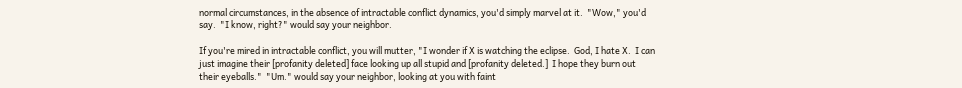normal circumstances, in the absence of intractable conflict dynamics, you'd simply marvel at it.  "Wow," you'd say.  "I know, right?" would say your neighbor.

If you're mired in intractable conflict, you will mutter, "I wonder if X is watching the eclipse.  God, I hate X.  I can just imagine their [profanity deleted] face looking up all stupid and [profanity deleted.]  I hope they burn out their eyeballs."  "Um." would say your neighbor, looking at you with faint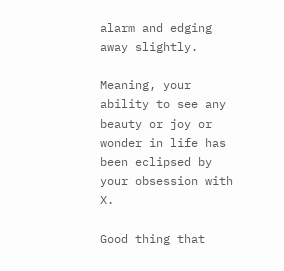alarm and edging away slightly.

Meaning, your ability to see any beauty or joy or wonder in life has been eclipsed by your obsession with X.

Good thing that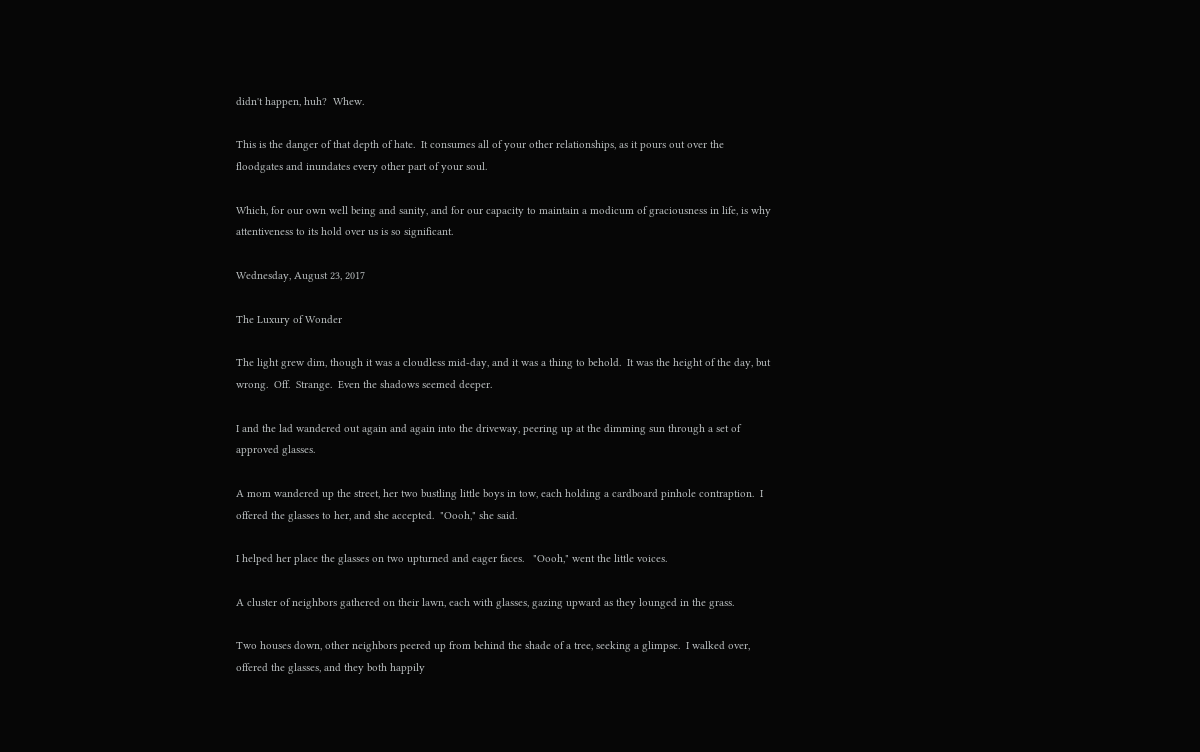didn't happen, huh?  Whew.

This is the danger of that depth of hate.  It consumes all of your other relationships, as it pours out over the floodgates and inundates every other part of your soul.

Which, for our own well being and sanity, and for our capacity to maintain a modicum of graciousness in life, is why attentiveness to its hold over us is so significant.

Wednesday, August 23, 2017

The Luxury of Wonder

The light grew dim, though it was a cloudless mid-day, and it was a thing to behold.  It was the height of the day, but wrong.  Off.  Strange.  Even the shadows seemed deeper.

I and the lad wandered out again and again into the driveway, peering up at the dimming sun through a set of approved glasses.

A mom wandered up the street, her two bustling little boys in tow, each holding a cardboard pinhole contraption.  I offered the glasses to her, and she accepted.  "Oooh," she said.

I helped her place the glasses on two upturned and eager faces.   "Oooh," went the little voices.

A cluster of neighbors gathered on their lawn, each with glasses, gazing upward as they lounged in the grass.

Two houses down, other neighbors peered up from behind the shade of a tree, seeking a glimpse.  I walked over, offered the glasses, and they both happily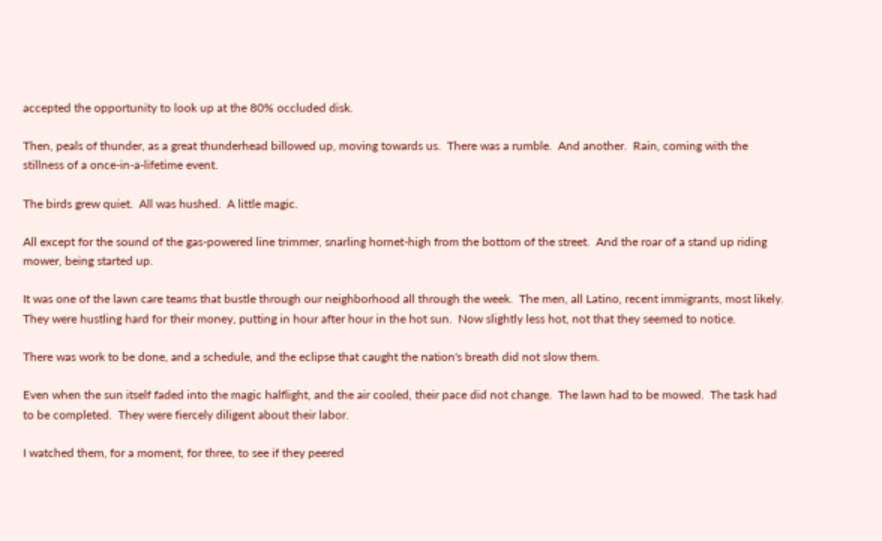accepted the opportunity to look up at the 80% occluded disk.

Then, peals of thunder, as a great thunderhead billowed up, moving towards us.  There was a rumble.  And another.  Rain, coming with the stillness of a once-in-a-lifetime event.

The birds grew quiet.  All was hushed.  A little magic.

All except for the sound of the gas-powered line trimmer, snarling hornet-high from the bottom of the street.  And the roar of a stand up riding mower, being started up.

It was one of the lawn care teams that bustle through our neighborhood all through the week.  The men, all Latino, recent immigrants, most likely.  They were hustling hard for their money, putting in hour after hour in the hot sun.  Now slightly less hot, not that they seemed to notice.

There was work to be done, and a schedule, and the eclipse that caught the nation's breath did not slow them.

Even when the sun itself faded into the magic halflight, and the air cooled, their pace did not change.  The lawn had to be mowed.  The task had to be completed.  They were fiercely diligent about their labor.

I watched them, for a moment, for three, to see if they peered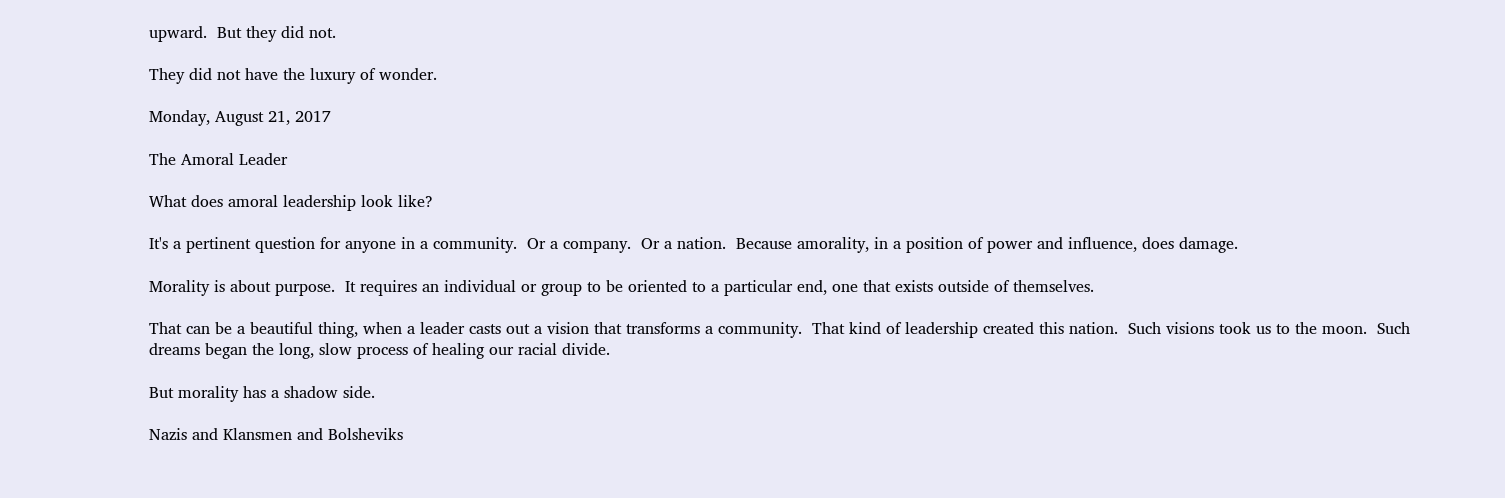upward.  But they did not.

They did not have the luxury of wonder.

Monday, August 21, 2017

The Amoral Leader

What does amoral leadership look like?

It's a pertinent question for anyone in a community.  Or a company.  Or a nation.  Because amorality, in a position of power and influence, does damage.

Morality is about purpose.  It requires an individual or group to be oriented to a particular end, one that exists outside of themselves.

That can be a beautiful thing, when a leader casts out a vision that transforms a community.  That kind of leadership created this nation.  Such visions took us to the moon.  Such dreams began the long, slow process of healing our racial divide.

But morality has a shadow side.

Nazis and Klansmen and Bolsheviks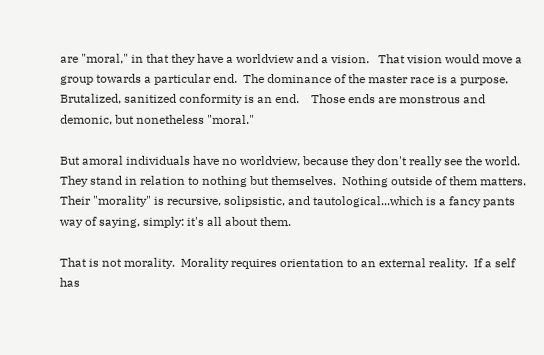are "moral," in that they have a worldview and a vision.   That vision would move a group towards a particular end.  The dominance of the master race is a purpose.  Brutalized, sanitized conformity is an end.    Those ends are monstrous and demonic, but nonetheless "moral."

But amoral individuals have no worldview, because they don't really see the world.  They stand in relation to nothing but themselves.  Nothing outside of them matters.   Their "morality" is recursive, solipsistic, and tautological...which is a fancy pants way of saying, simply: it's all about them.

That is not morality.  Morality requires orientation to an external reality.  If a self has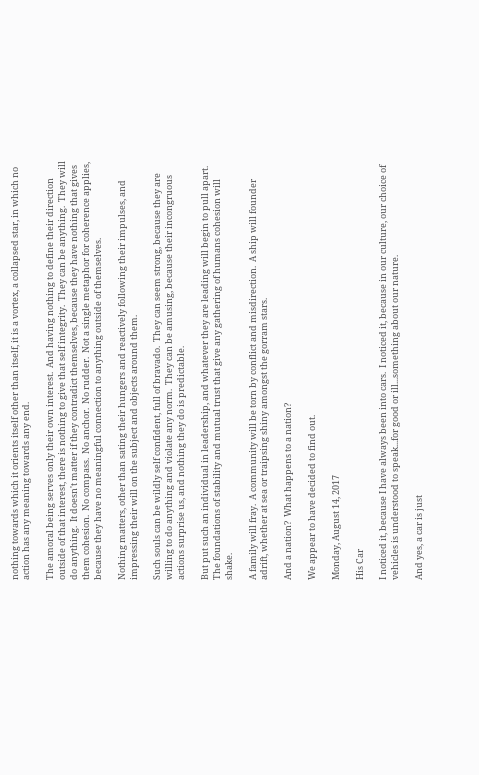nothing towards which it orients itself other than itself, it is a vortex, a collapsed star, in which no action has any meaning towards any end.

The amoral being serves only their own interest.  And having nothing to define their direction outside of that interest, there is nothing to give that self integrity.  They can be anything.  They will do anything.  It doesn't matter if they contradict themselves, because they have nothing that gives them cohesion.  No compass.  No anchor.  No rudder.  Not a single metaphor for coherence applies, because they have no meaningful connection to anything outside of themselves.

Nothing matters, other than sating their hungers and reactively following their impulses, and impressing their will on the subject and objects around them.

Such souls can be wildly self confident, full of bravado.  They can seem strong, because they are willing to do anything and violate any norm.  They can be amusing, because their incongruous actions surprise us, and nothing they do is predictable.

But put such an individual in leadership, and whatever they are leading will begin to pull apart.  The foundations of stability and mutual trust that give any gathering of humans cohesion will shake.

A family will fray.  A community will be torn by conflict and misdirection.  A ship will founder adrift, whether at sea or traipsing shiny amongst the gorram stars.

And a nation?  What happens to a nation?

We appear to have decided to find out.

Monday, August 14, 2017

His Car

I noticed it, because I have always been into cars.  I noticed it, because in our culture, our choice of vehicles is understood to speak...for good or ill...something about our nature.

And yes, a car is just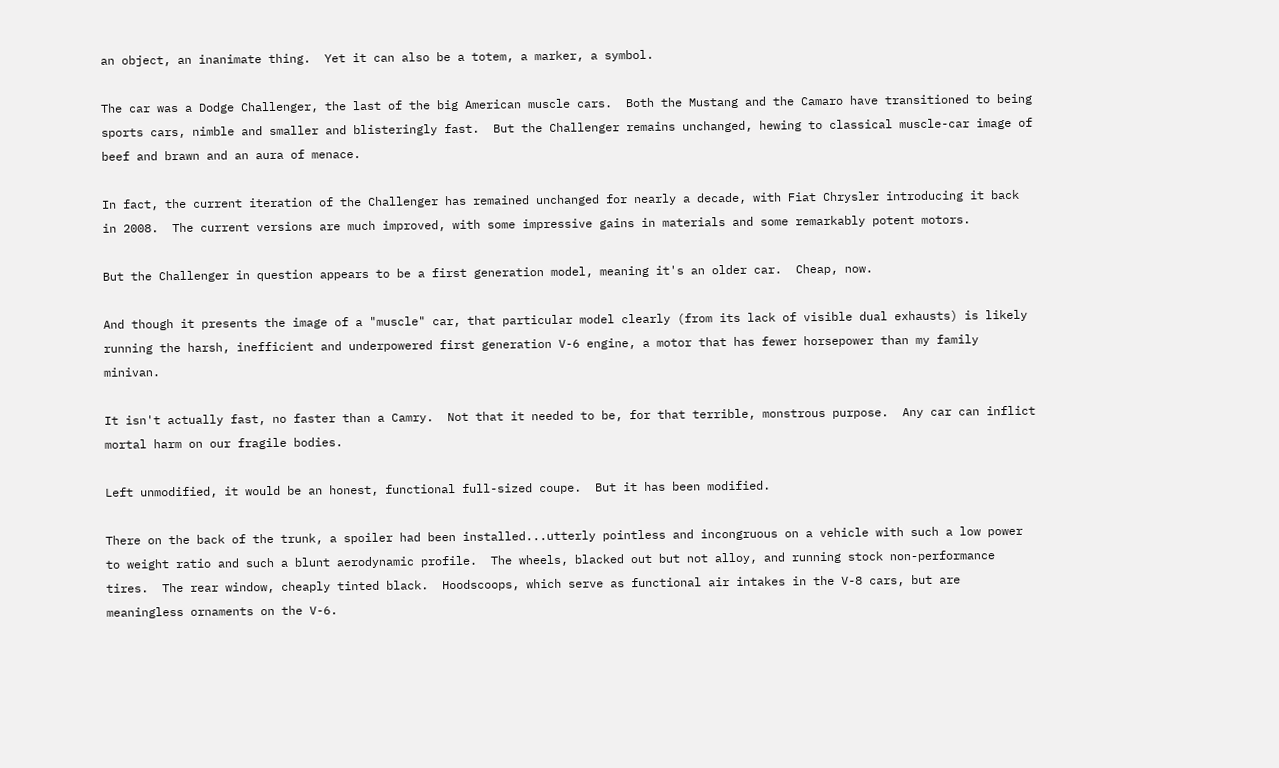an object, an inanimate thing.  Yet it can also be a totem, a marker, a symbol.

The car was a Dodge Challenger, the last of the big American muscle cars.  Both the Mustang and the Camaro have transitioned to being sports cars, nimble and smaller and blisteringly fast.  But the Challenger remains unchanged, hewing to classical muscle-car image of beef and brawn and an aura of menace.

In fact, the current iteration of the Challenger has remained unchanged for nearly a decade, with Fiat Chrysler introducing it back in 2008.  The current versions are much improved, with some impressive gains in materials and some remarkably potent motors.

But the Challenger in question appears to be a first generation model, meaning it's an older car.  Cheap, now.

And though it presents the image of a "muscle" car, that particular model clearly (from its lack of visible dual exhausts) is likely running the harsh, inefficient and underpowered first generation V-6 engine, a motor that has fewer horsepower than my family minivan.

It isn't actually fast, no faster than a Camry.  Not that it needed to be, for that terrible, monstrous purpose.  Any car can inflict mortal harm on our fragile bodies.

Left unmodified, it would be an honest, functional full-sized coupe.  But it has been modified.

There on the back of the trunk, a spoiler had been installed...utterly pointless and incongruous on a vehicle with such a low power to weight ratio and such a blunt aerodynamic profile.  The wheels, blacked out but not alloy, and running stock non-performance tires.  The rear window, cheaply tinted black.  Hoodscoops, which serve as functional air intakes in the V-8 cars, but are meaningless ornaments on the V-6.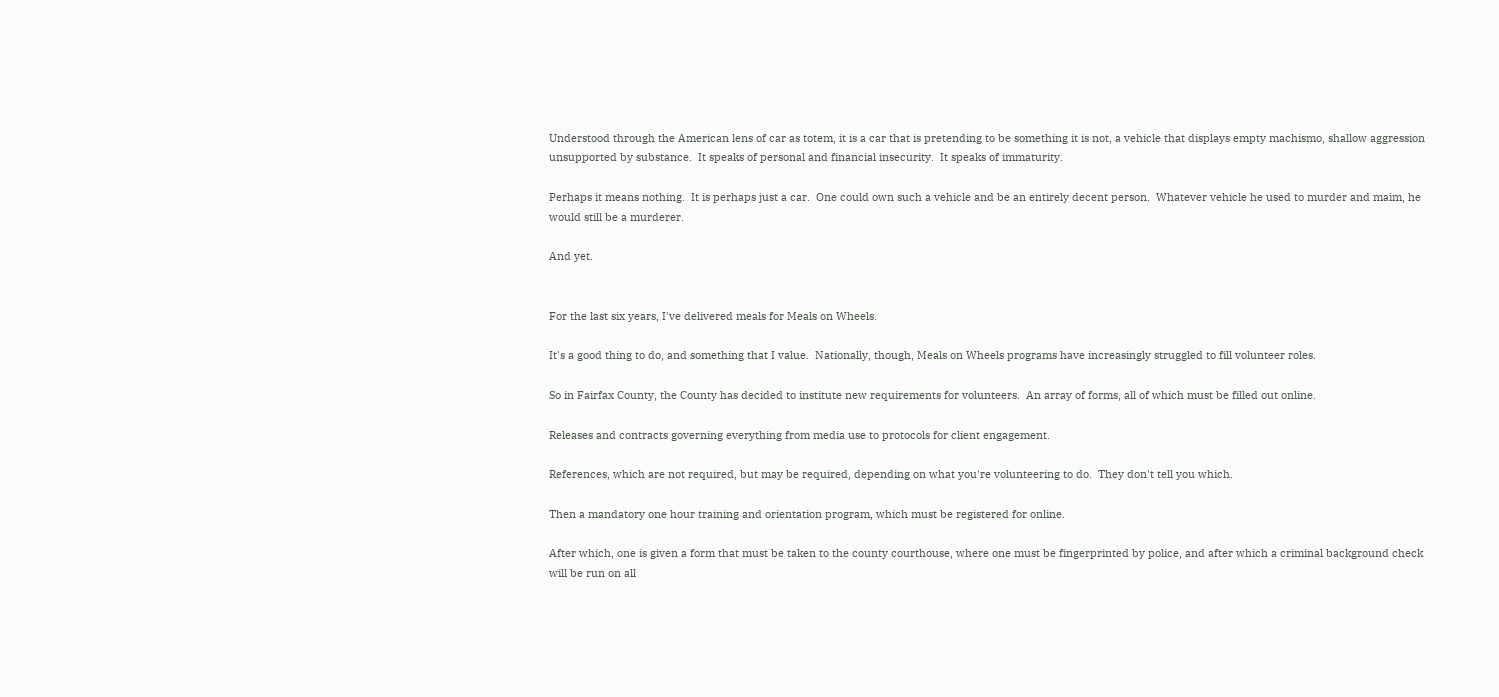Understood through the American lens of car as totem, it is a car that is pretending to be something it is not, a vehicle that displays empty machismo, shallow aggression unsupported by substance.  It speaks of personal and financial insecurity.  It speaks of immaturity.

Perhaps it means nothing.  It is perhaps just a car.  One could own such a vehicle and be an entirely decent person.  Whatever vehicle he used to murder and maim, he would still be a murderer.

And yet.


For the last six years, I've delivered meals for Meals on Wheels.

It's a good thing to do, and something that I value.  Nationally, though, Meals on Wheels programs have increasingly struggled to fill volunteer roles.

So in Fairfax County, the County has decided to institute new requirements for volunteers.  An array of forms, all of which must be filled out online.

Releases and contracts governing everything from media use to protocols for client engagement.

References, which are not required, but may be required, depending on what you're volunteering to do.  They don't tell you which.

Then a mandatory one hour training and orientation program, which must be registered for online.

After which, one is given a form that must be taken to the county courthouse, where one must be fingerprinted by police, and after which a criminal background check will be run on all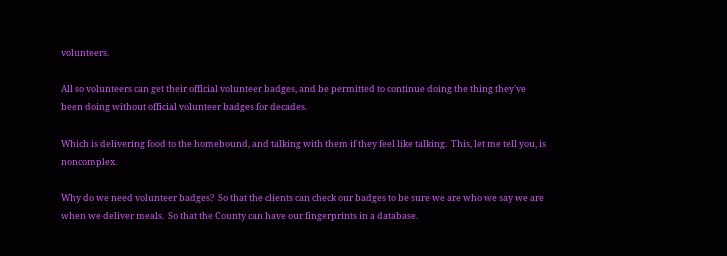volunteers.

All so volunteers can get their official volunteer badges, and be permitted to continue doing the thing they've been doing without official volunteer badges for decades.

Which is delivering food to the homebound, and talking with them if they feel like talking.  This, let me tell you, is noncomplex.

Why do we need volunteer badges?  So that the clients can check our badges to be sure we are who we say we are when we deliver meals.  So that the County can have our fingerprints in a database.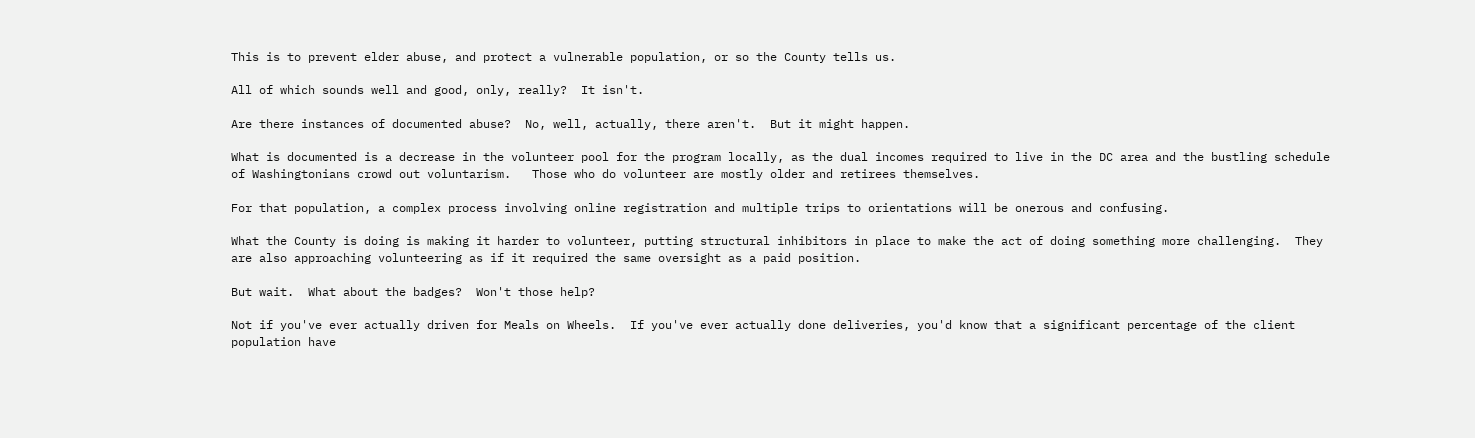This is to prevent elder abuse, and protect a vulnerable population, or so the County tells us.

All of which sounds well and good, only, really?  It isn't.

Are there instances of documented abuse?  No, well, actually, there aren't.  But it might happen.

What is documented is a decrease in the volunteer pool for the program locally, as the dual incomes required to live in the DC area and the bustling schedule of Washingtonians crowd out voluntarism.   Those who do volunteer are mostly older and retirees themselves.

For that population, a complex process involving online registration and multiple trips to orientations will be onerous and confusing.

What the County is doing is making it harder to volunteer, putting structural inhibitors in place to make the act of doing something more challenging.  They are also approaching volunteering as if it required the same oversight as a paid position.

But wait.  What about the badges?  Won't those help?

Not if you've ever actually driven for Meals on Wheels.  If you've ever actually done deliveries, you'd know that a significant percentage of the client population have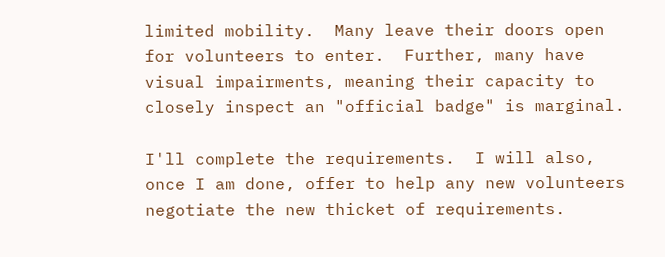limited mobility.  Many leave their doors open for volunteers to enter.  Further, many have visual impairments, meaning their capacity to closely inspect an "official badge" is marginal.

I'll complete the requirements.  I will also, once I am done, offer to help any new volunteers negotiate the new thicket of requirements.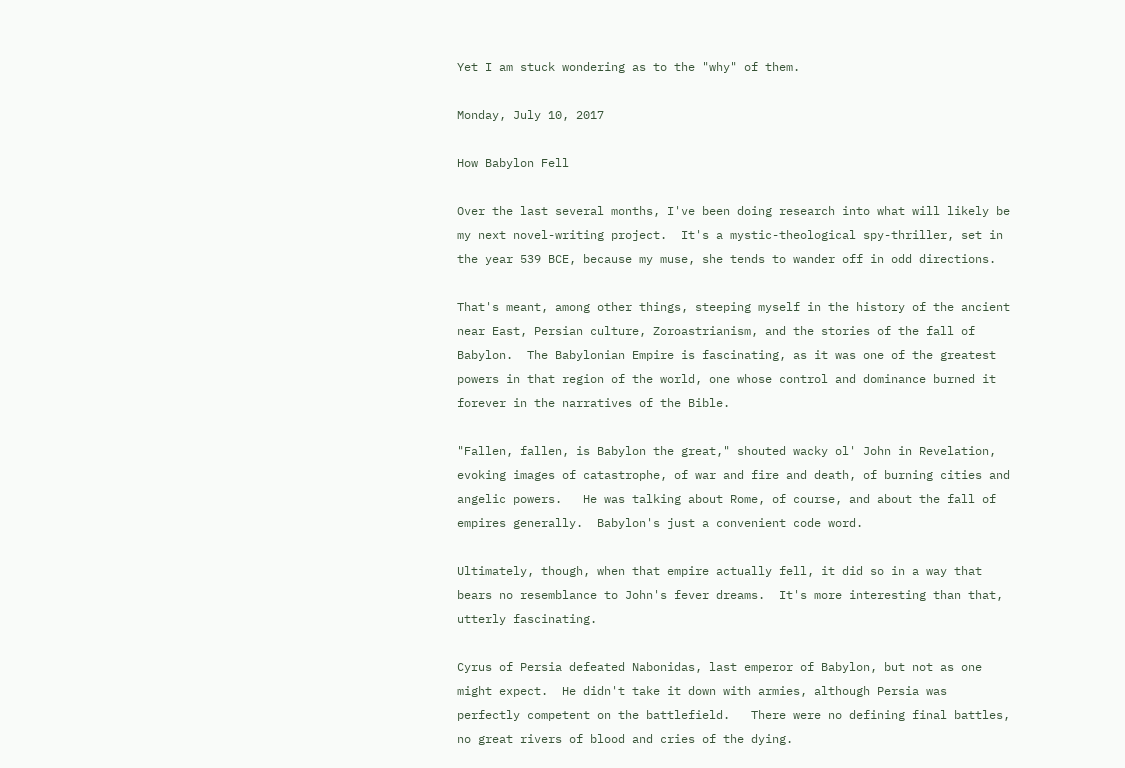Yet I am stuck wondering as to the "why" of them.

Monday, July 10, 2017

How Babylon Fell

Over the last several months, I've been doing research into what will likely be my next novel-writing project.  It's a mystic-theological spy-thriller, set in the year 539 BCE, because my muse, she tends to wander off in odd directions.

That's meant, among other things, steeping myself in the history of the ancient near East, Persian culture, Zoroastrianism, and the stories of the fall of Babylon.  The Babylonian Empire is fascinating, as it was one of the greatest powers in that region of the world, one whose control and dominance burned it forever in the narratives of the Bible.

"Fallen, fallen, is Babylon the great," shouted wacky ol' John in Revelation, evoking images of catastrophe, of war and fire and death, of burning cities and angelic powers.   He was talking about Rome, of course, and about the fall of empires generally.  Babylon's just a convenient code word.

Ultimately, though, when that empire actually fell, it did so in a way that bears no resemblance to John's fever dreams.  It's more interesting than that, utterly fascinating.

Cyrus of Persia defeated Nabonidas, last emperor of Babylon, but not as one might expect.  He didn't take it down with armies, although Persia was perfectly competent on the battlefield.   There were no defining final battles, no great rivers of blood and cries of the dying.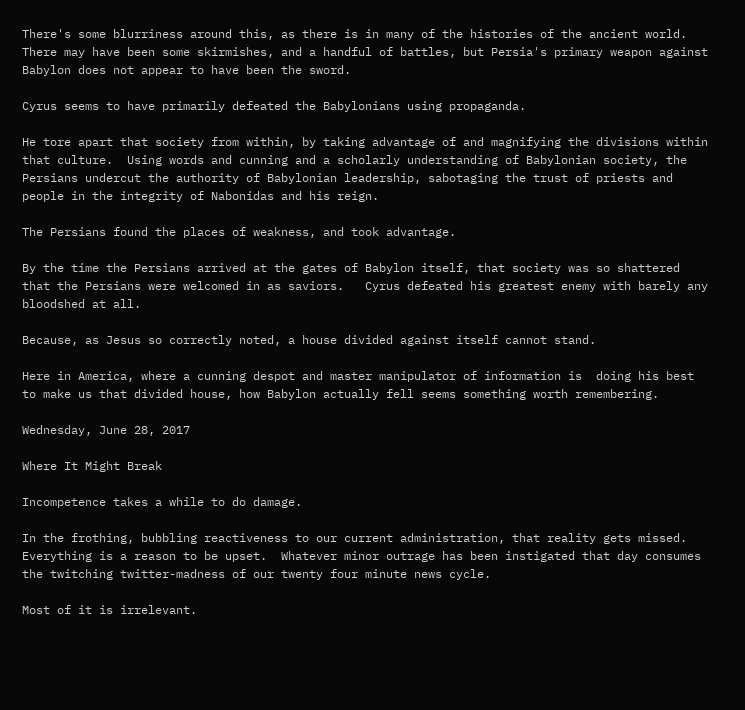There's some blurriness around this, as there is in many of the histories of the ancient world.  There may have been some skirmishes, and a handful of battles, but Persia's primary weapon against Babylon does not appear to have been the sword.

Cyrus seems to have primarily defeated the Babylonians using propaganda.

He tore apart that society from within, by taking advantage of and magnifying the divisions within that culture.  Using words and cunning and a scholarly understanding of Babylonian society, the Persians undercut the authority of Babylonian leadership, sabotaging the trust of priests and people in the integrity of Nabonidas and his reign.

The Persians found the places of weakness, and took advantage.

By the time the Persians arrived at the gates of Babylon itself, that society was so shattered that the Persians were welcomed in as saviors.   Cyrus defeated his greatest enemy with barely any bloodshed at all.

Because, as Jesus so correctly noted, a house divided against itself cannot stand.

Here in America, where a cunning despot and master manipulator of information is  doing his best to make us that divided house, how Babylon actually fell seems something worth remembering.

Wednesday, June 28, 2017

Where It Might Break

Incompetence takes a while to do damage.

In the frothing, bubbling reactiveness to our current administration, that reality gets missed.   Everything is a reason to be upset.  Whatever minor outrage has been instigated that day consumes the twitching twitter-madness of our twenty four minute news cycle.

Most of it is irrelevant.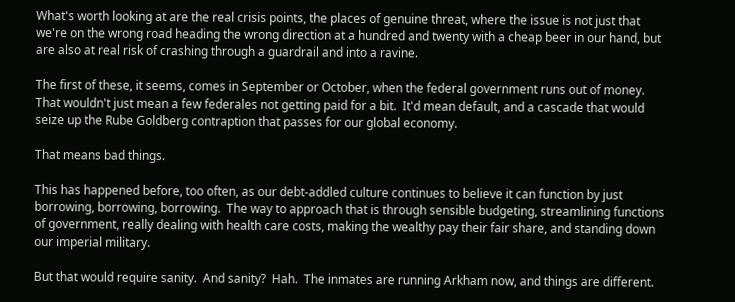What's worth looking at are the real crisis points, the places of genuine threat, where the issue is not just that we're on the wrong road heading the wrong direction at a hundred and twenty with a cheap beer in our hand, but are also at real risk of crashing through a guardrail and into a ravine.

The first of these, it seems, comes in September or October, when the federal government runs out of money.  That wouldn't just mean a few federales not getting paid for a bit.  It'd mean default, and a cascade that would seize up the Rube Goldberg contraption that passes for our global economy.

That means bad things.

This has happened before, too often, as our debt-addled culture continues to believe it can function by just borrowing, borrowing, borrowing.  The way to approach that is through sensible budgeting, streamlining functions of government, really dealing with health care costs, making the wealthy pay their fair share, and standing down our imperial military.

But that would require sanity.  And sanity?  Hah.  The inmates are running Arkham now, and things are different.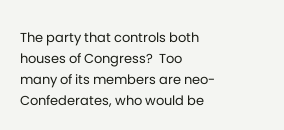The party that controls both houses of Congress?  Too many of its members are neo-Confederates, who would be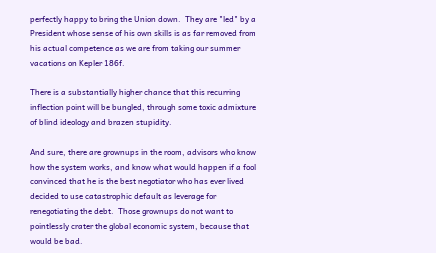perfectly happy to bring the Union down.  They are "led" by a President whose sense of his own skills is as far removed from his actual competence as we are from taking our summer vacations on Kepler 186f.

There is a substantially higher chance that this recurring inflection point will be bungled, through some toxic admixture of blind ideology and brazen stupidity.

And sure, there are grownups in the room, advisors who know how the system works, and know what would happen if a fool convinced that he is the best negotiator who has ever lived decided to use catastrophic default as leverage for renegotiating the debt.  Those grownups do not want to pointlessly crater the global economic system, because that would be bad.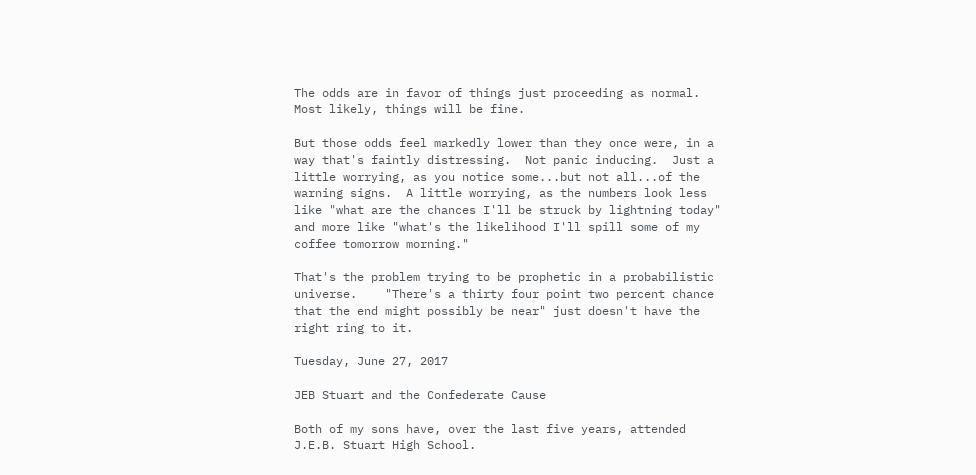The odds are in favor of things just proceeding as normal.  Most likely, things will be fine.

But those odds feel markedly lower than they once were, in a way that's faintly distressing.  Not panic inducing.  Just a little worrying, as you notice some...but not all...of the warning signs.  A little worrying, as the numbers look less like "what are the chances I'll be struck by lightning today" and more like "what's the likelihood I'll spill some of my coffee tomorrow morning."

That's the problem trying to be prophetic in a probabilistic universe.    "There's a thirty four point two percent chance that the end might possibly be near" just doesn't have the right ring to it.

Tuesday, June 27, 2017

JEB Stuart and the Confederate Cause

Both of my sons have, over the last five years, attended J.E.B. Stuart High School.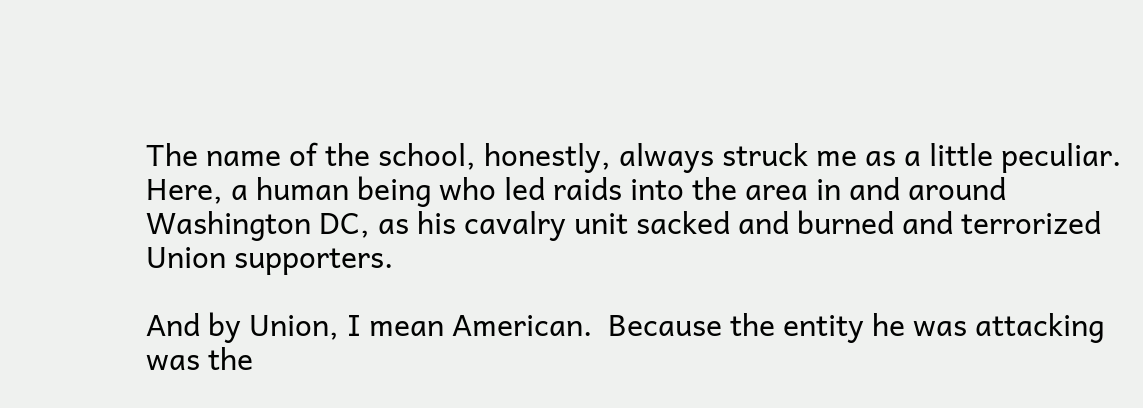The name of the school, honestly, always struck me as a little peculiar.  Here, a human being who led raids into the area in and around Washington DC, as his cavalry unit sacked and burned and terrorized Union supporters.

And by Union, I mean American.  Because the entity he was attacking was the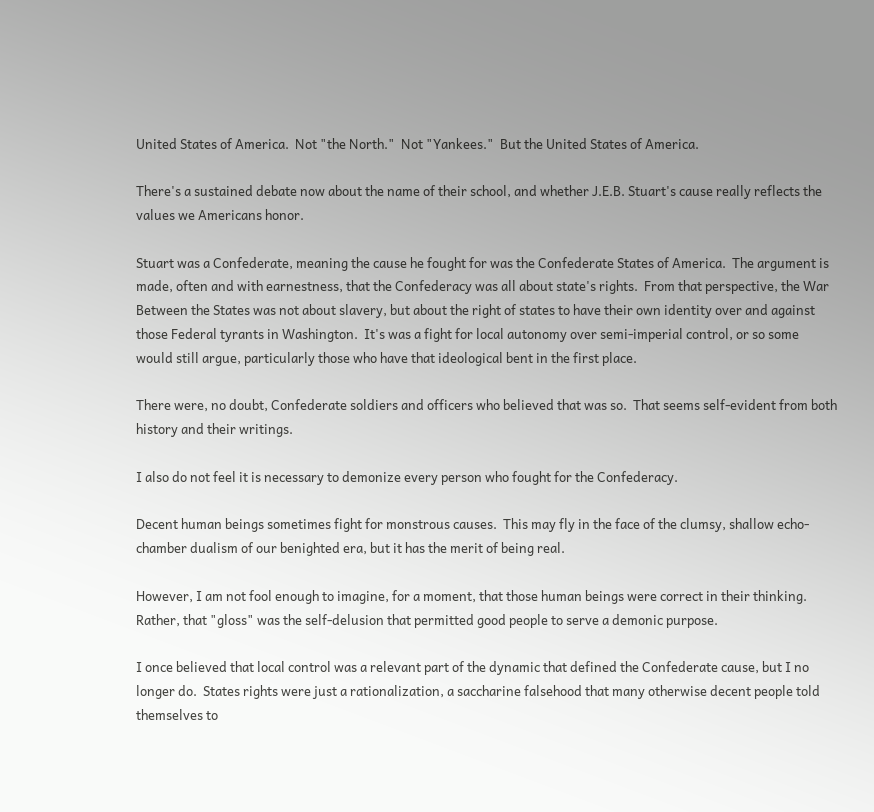United States of America.  Not "the North."  Not "Yankees."  But the United States of America.

There's a sustained debate now about the name of their school, and whether J.E.B. Stuart's cause really reflects the values we Americans honor.

Stuart was a Confederate, meaning the cause he fought for was the Confederate States of America.  The argument is made, often and with earnestness, that the Confederacy was all about state's rights.  From that perspective, the War Between the States was not about slavery, but about the right of states to have their own identity over and against those Federal tyrants in Washington.  It's was a fight for local autonomy over semi-imperial control, or so some would still argue, particularly those who have that ideological bent in the first place.

There were, no doubt, Confederate soldiers and officers who believed that was so.  That seems self-evident from both history and their writings.

I also do not feel it is necessary to demonize every person who fought for the Confederacy.

Decent human beings sometimes fight for monstrous causes.  This may fly in the face of the clumsy, shallow echo-chamber dualism of our benighted era, but it has the merit of being real.

However, I am not fool enough to imagine, for a moment, that those human beings were correct in their thinking.  Rather, that "gloss" was the self-delusion that permitted good people to serve a demonic purpose.

I once believed that local control was a relevant part of the dynamic that defined the Confederate cause, but I no longer do.  States rights were just a rationalization, a saccharine falsehood that many otherwise decent people told themselves to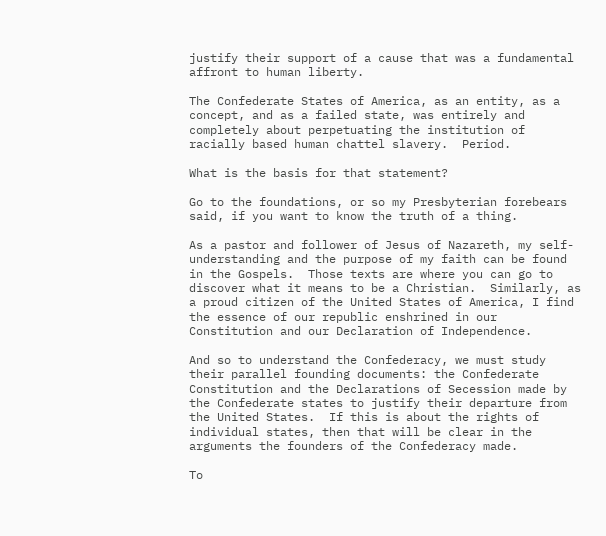justify their support of a cause that was a fundamental affront to human liberty.

The Confederate States of America, as an entity, as a concept, and as a failed state, was entirely and completely about perpetuating the institution of racially based human chattel slavery.  Period.

What is the basis for that statement?

Go to the foundations, or so my Presbyterian forebears said, if you want to know the truth of a thing.

As a pastor and follower of Jesus of Nazareth, my self-understanding and the purpose of my faith can be found in the Gospels.  Those texts are where you can go to discover what it means to be a Christian.  Similarly, as a proud citizen of the United States of America, I find the essence of our republic enshrined in our Constitution and our Declaration of Independence.

And so to understand the Confederacy, we must study their parallel founding documents: the Confederate Constitution and the Declarations of Secession made by the Confederate states to justify their departure from the United States.  If this is about the rights of individual states, then that will be clear in the arguments the founders of the Confederacy made.

To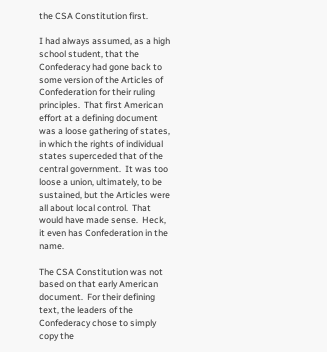the CSA Constitution first.

I had always assumed, as a high school student, that the Confederacy had gone back to some version of the Articles of Confederation for their ruling principles.  That first American effort at a defining document was a loose gathering of states, in which the rights of individual states superceded that of the central government.  It was too loose a union, ultimately, to be sustained, but the Articles were all about local control.  That would have made sense.  Heck, it even has Confederation in the name.

The CSA Constitution was not based on that early American document.  For their defining text, the leaders of the Confederacy chose to simply copy the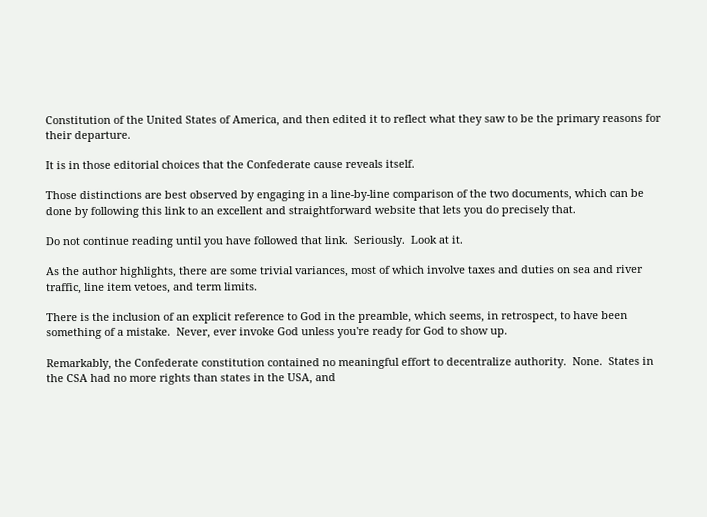Constitution of the United States of America, and then edited it to reflect what they saw to be the primary reasons for their departure.

It is in those editorial choices that the Confederate cause reveals itself.

Those distinctions are best observed by engaging in a line-by-line comparison of the two documents, which can be done by following this link to an excellent and straightforward website that lets you do precisely that.

Do not continue reading until you have followed that link.  Seriously.  Look at it.

As the author highlights, there are some trivial variances, most of which involve taxes and duties on sea and river traffic, line item vetoes, and term limits.

There is the inclusion of an explicit reference to God in the preamble, which seems, in retrospect, to have been something of a mistake.  Never, ever invoke God unless you're ready for God to show up.

Remarkably, the Confederate constitution contained no meaningful effort to decentralize authority.  None.  States in the CSA had no more rights than states in the USA, and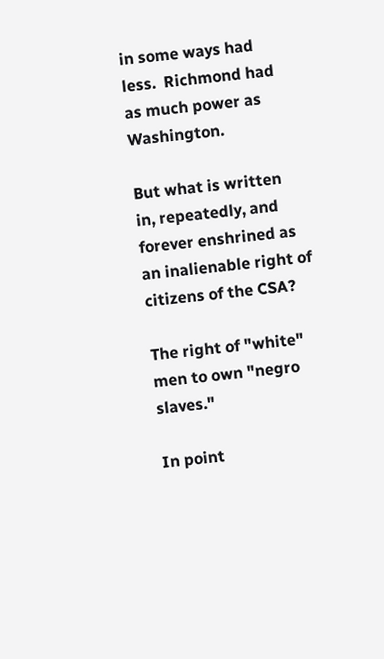in some ways had less.  Richmond had as much power as Washington.

But what is written in, repeatedly, and forever enshrined as an inalienable right of citizens of the CSA?

The right of "white" men to own "negro slaves."

In point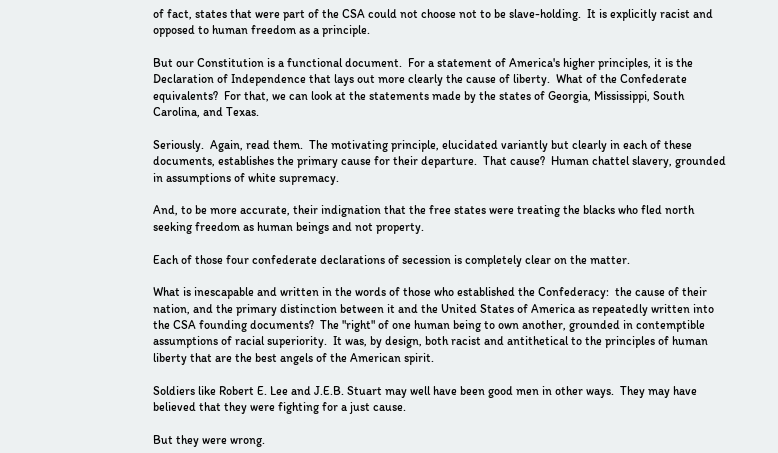of fact, states that were part of the CSA could not choose not to be slave-holding.  It is explicitly racist and opposed to human freedom as a principle.

But our Constitution is a functional document.  For a statement of America's higher principles, it is the Declaration of Independence that lays out more clearly the cause of liberty.  What of the Confederate equivalents?  For that, we can look at the statements made by the states of Georgia, Mississippi, South Carolina, and Texas.

Seriously.  Again, read them.  The motivating principle, elucidated variantly but clearly in each of these documents, establishes the primary cause for their departure.  That cause?  Human chattel slavery, grounded in assumptions of white supremacy.

And, to be more accurate, their indignation that the free states were treating the blacks who fled north seeking freedom as human beings and not property.

Each of those four confederate declarations of secession is completely clear on the matter.

What is inescapable and written in the words of those who established the Confederacy:  the cause of their nation, and the primary distinction between it and the United States of America as repeatedly written into the CSA founding documents?  The "right" of one human being to own another, grounded in contemptible assumptions of racial superiority.  It was, by design, both racist and antithetical to the principles of human liberty that are the best angels of the American spirit.

Soldiers like Robert E. Lee and J.E.B. Stuart may well have been good men in other ways.  They may have believed that they were fighting for a just cause.

But they were wrong.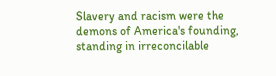Slavery and racism were the demons of America's founding, standing in irreconcilable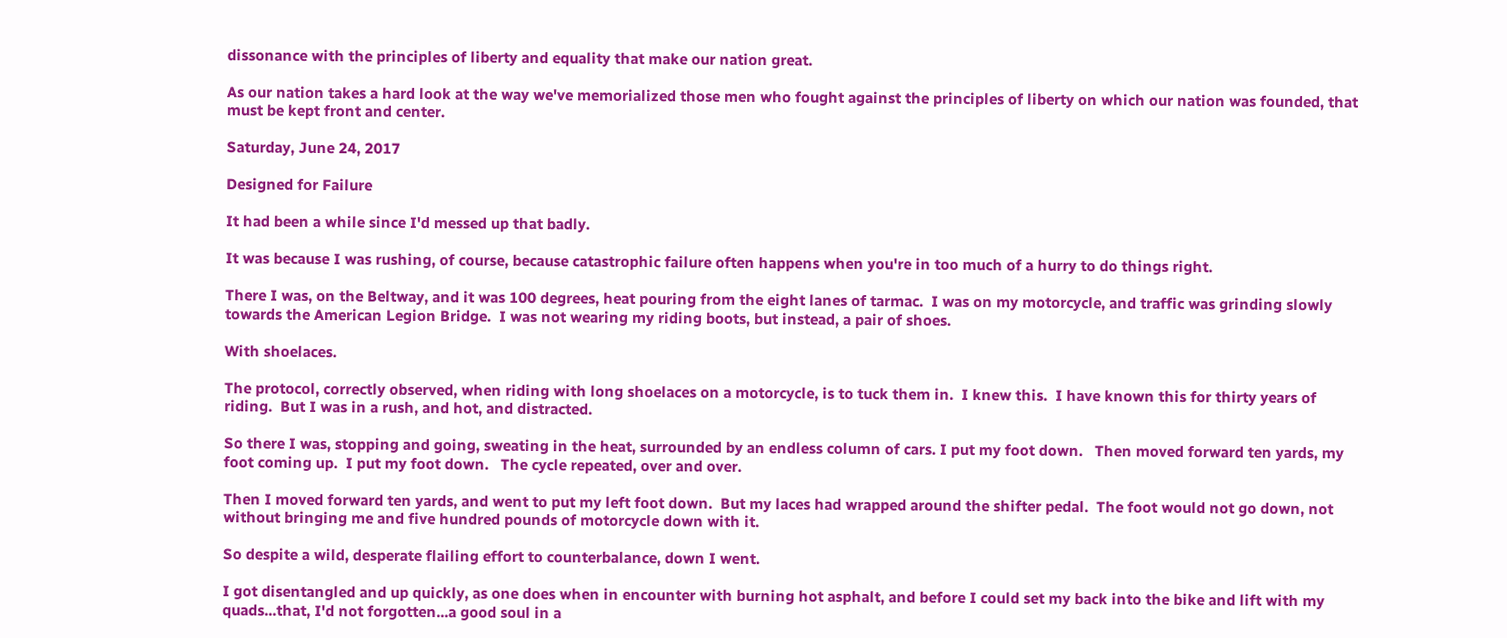dissonance with the principles of liberty and equality that make our nation great.

As our nation takes a hard look at the way we've memorialized those men who fought against the principles of liberty on which our nation was founded, that must be kept front and center.

Saturday, June 24, 2017

Designed for Failure

It had been a while since I'd messed up that badly.

It was because I was rushing, of course, because catastrophic failure often happens when you're in too much of a hurry to do things right.

There I was, on the Beltway, and it was 100 degrees, heat pouring from the eight lanes of tarmac.  I was on my motorcycle, and traffic was grinding slowly towards the American Legion Bridge.  I was not wearing my riding boots, but instead, a pair of shoes.

With shoelaces.

The protocol, correctly observed, when riding with long shoelaces on a motorcycle, is to tuck them in.  I knew this.  I have known this for thirty years of riding.  But I was in a rush, and hot, and distracted.

So there I was, stopping and going, sweating in the heat, surrounded by an endless column of cars. I put my foot down.   Then moved forward ten yards, my foot coming up.  I put my foot down.   The cycle repeated, over and over.

Then I moved forward ten yards, and went to put my left foot down.  But my laces had wrapped around the shifter pedal.  The foot would not go down, not without bringing me and five hundred pounds of motorcycle down with it.

So despite a wild, desperate flailing effort to counterbalance, down I went.

I got disentangled and up quickly, as one does when in encounter with burning hot asphalt, and before I could set my back into the bike and lift with my quads...that, I'd not forgotten...a good soul in a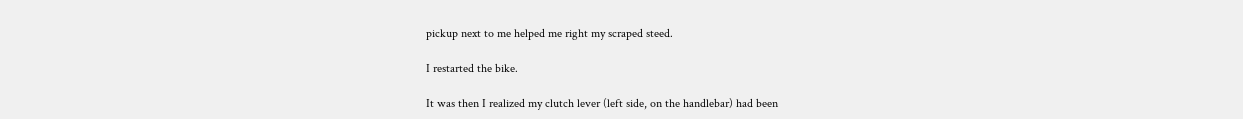pickup next to me helped me right my scraped steed.

I restarted the bike.

It was then I realized my clutch lever (left side, on the handlebar) had been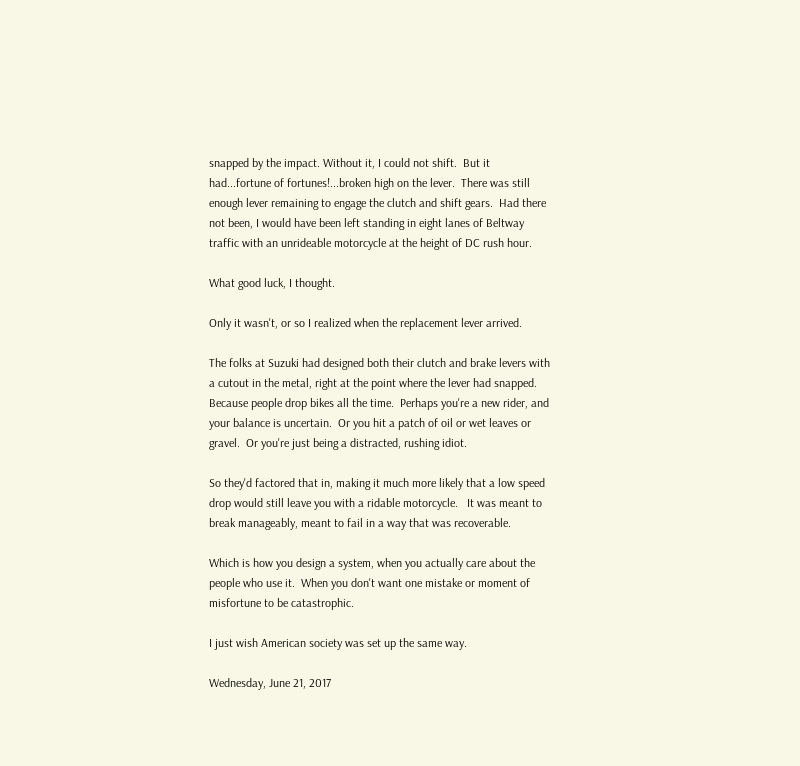snapped by the impact. Without it, I could not shift.  But it had...fortune of fortunes!...broken high on the lever.  There was still enough lever remaining to engage the clutch and shift gears.  Had there not been, I would have been left standing in eight lanes of Beltway traffic with an unrideable motorcycle at the height of DC rush hour.

What good luck, I thought.

Only it wasn't, or so I realized when the replacement lever arrived.

The folks at Suzuki had designed both their clutch and brake levers with a cutout in the metal, right at the point where the lever had snapped.   Because people drop bikes all the time.  Perhaps you're a new rider, and your balance is uncertain.  Or you hit a patch of oil or wet leaves or gravel.  Or you're just being a distracted, rushing idiot.

So they'd factored that in, making it much more likely that a low speed drop would still leave you with a ridable motorcycle.   It was meant to break manageably, meant to fail in a way that was recoverable.

Which is how you design a system, when you actually care about the people who use it.  When you don't want one mistake or moment of misfortune to be catastrophic.

I just wish American society was set up the same way.

Wednesday, June 21, 2017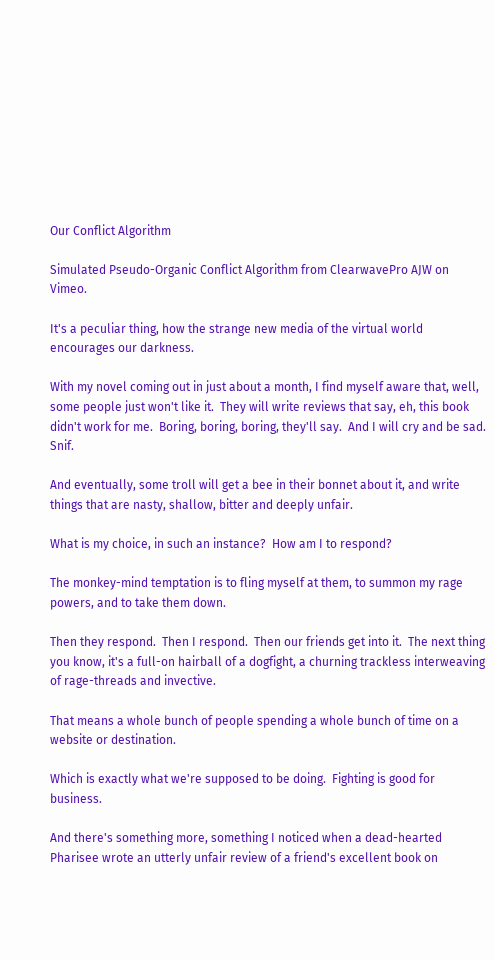Our Conflict Algorithm

Simulated Pseudo-Organic Conflict Algorithm from ClearwavePro AJW on Vimeo.

It's a peculiar thing, how the strange new media of the virtual world encourages our darkness.

With my novel coming out in just about a month, I find myself aware that, well, some people just won't like it.  They will write reviews that say, eh, this book didn't work for me.  Boring, boring, boring, they'll say.  And I will cry and be sad.  Snif.

And eventually, some troll will get a bee in their bonnet about it, and write things that are nasty, shallow, bitter and deeply unfair.

What is my choice, in such an instance?  How am I to respond?

The monkey-mind temptation is to fling myself at them, to summon my rage powers, and to take them down.

Then they respond.  Then I respond.  Then our friends get into it.  The next thing you know, it's a full-on hairball of a dogfight, a churning trackless interweaving of rage-threads and invective.

That means a whole bunch of people spending a whole bunch of time on a website or destination.

Which is exactly what we're supposed to be doing.  Fighting is good for business.

And there's something more, something I noticed when a dead-hearted Pharisee wrote an utterly unfair review of a friend's excellent book on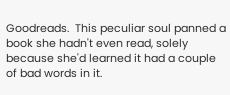Goodreads.  This peculiar soul panned a book she hadn't even read, solely because she'd learned it had a couple of bad words in it.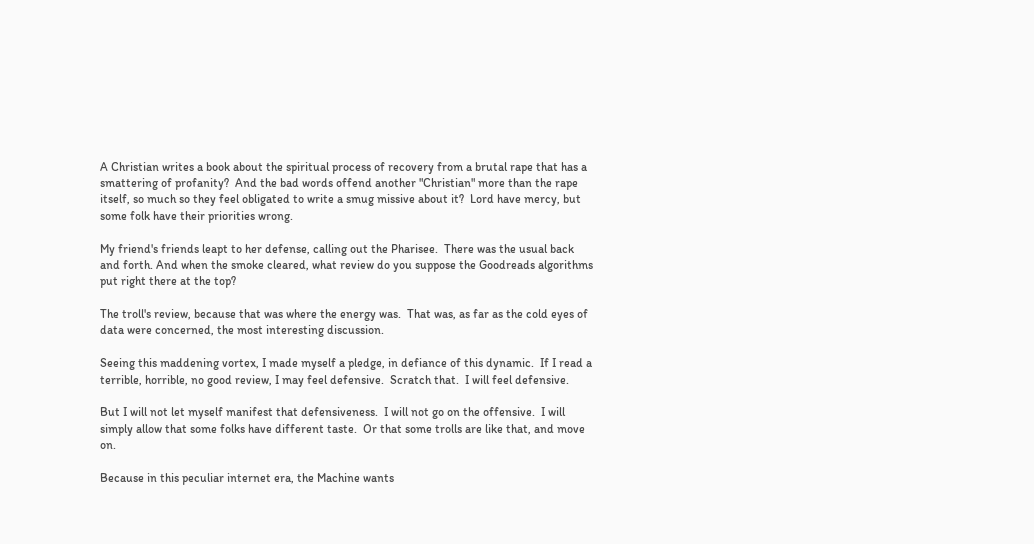A Christian writes a book about the spiritual process of recovery from a brutal rape that has a smattering of profanity?  And the bad words offend another "Christian" more than the rape itself, so much so they feel obligated to write a smug missive about it?  Lord have mercy, but some folk have their priorities wrong.

My friend's friends leapt to her defense, calling out the Pharisee.  There was the usual back and forth. And when the smoke cleared, what review do you suppose the Goodreads algorithms put right there at the top?

The troll's review, because that was where the energy was.  That was, as far as the cold eyes of data were concerned, the most interesting discussion.

Seeing this maddening vortex, I made myself a pledge, in defiance of this dynamic.  If I read a terrible, horrible, no good review, I may feel defensive.  Scratch that.  I will feel defensive.

But I will not let myself manifest that defensiveness.  I will not go on the offensive.  I will simply allow that some folks have different taste.  Or that some trolls are like that, and move on.

Because in this peculiar internet era, the Machine wants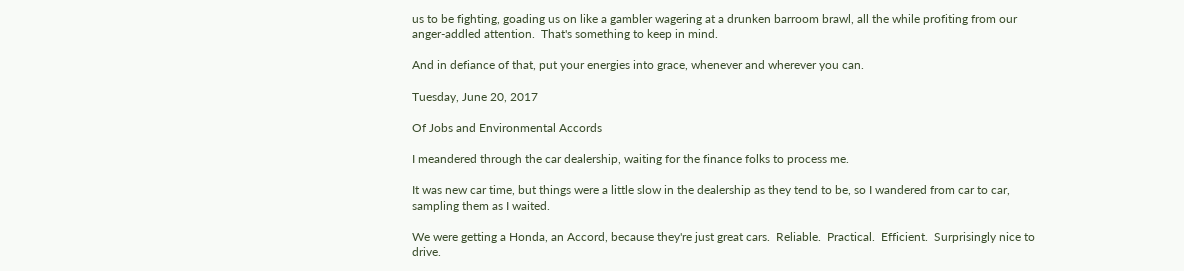us to be fighting, goading us on like a gambler wagering at a drunken barroom brawl, all the while profiting from our anger-addled attention.  That's something to keep in mind.

And in defiance of that, put your energies into grace, whenever and wherever you can.

Tuesday, June 20, 2017

Of Jobs and Environmental Accords

I meandered through the car dealership, waiting for the finance folks to process me.

It was new car time, but things were a little slow in the dealership as they tend to be, so I wandered from car to car, sampling them as I waited.

We were getting a Honda, an Accord, because they're just great cars.  Reliable.  Practical.  Efficient.  Surprisingly nice to drive.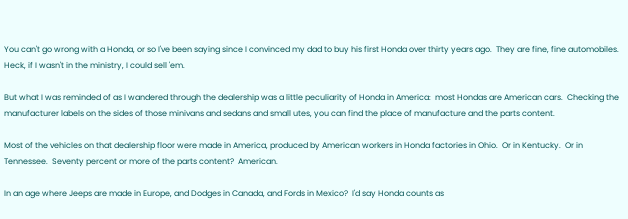You can't go wrong with a Honda, or so I've been saying since I convinced my dad to buy his first Honda over thirty years ago.  They are fine, fine automobiles.  Heck, if I wasn't in the ministry, I could sell 'em.

But what I was reminded of as I wandered through the dealership was a little peculiarity of Honda in America:  most Hondas are American cars.  Checking the manufacturer labels on the sides of those minivans and sedans and small utes, you can find the place of manufacture and the parts content.

Most of the vehicles on that dealership floor were made in America, produced by American workers in Honda factories in Ohio.  Or in Kentucky.  Or in Tennessee.  Seventy percent or more of the parts content?  American.

In an age where Jeeps are made in Europe, and Dodges in Canada, and Fords in Mexico?  I'd say Honda counts as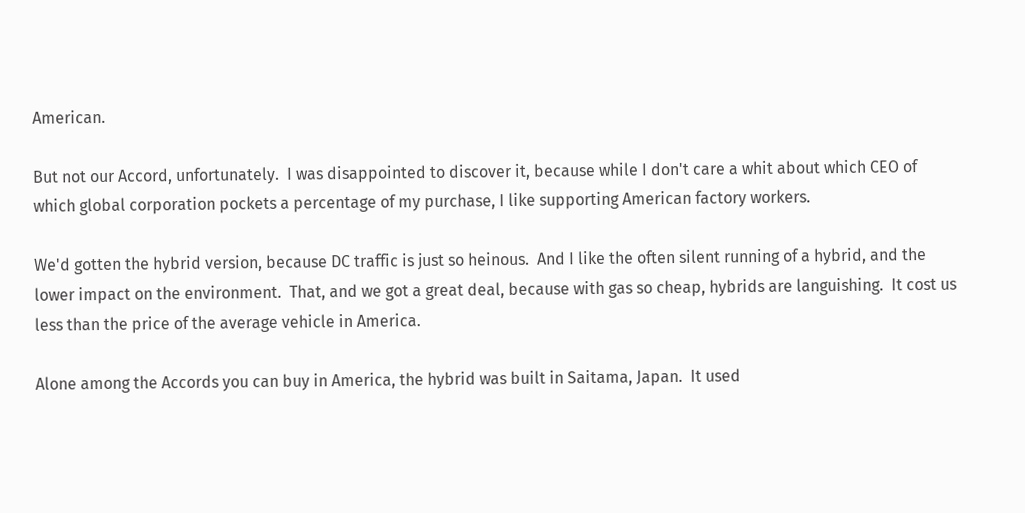American.

But not our Accord, unfortunately.  I was disappointed to discover it, because while I don't care a whit about which CEO of which global corporation pockets a percentage of my purchase, I like supporting American factory workers.

We'd gotten the hybrid version, because DC traffic is just so heinous.  And I like the often silent running of a hybrid, and the lower impact on the environment.  That, and we got a great deal, because with gas so cheap, hybrids are languishing.  It cost us less than the price of the average vehicle in America.

Alone among the Accords you can buy in America, the hybrid was built in Saitama, Japan.  It used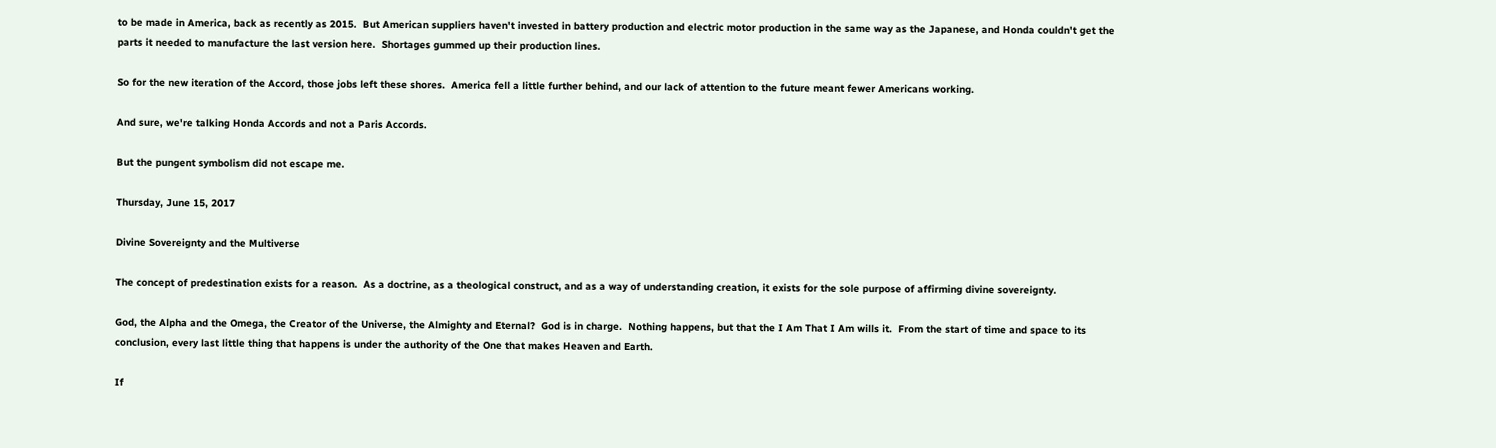to be made in America, back as recently as 2015.  But American suppliers haven't invested in battery production and electric motor production in the same way as the Japanese, and Honda couldn't get the parts it needed to manufacture the last version here.  Shortages gummed up their production lines.

So for the new iteration of the Accord, those jobs left these shores.  America fell a little further behind, and our lack of attention to the future meant fewer Americans working.

And sure, we're talking Honda Accords and not a Paris Accords.

But the pungent symbolism did not escape me.

Thursday, June 15, 2017

Divine Sovereignty and the Multiverse

The concept of predestination exists for a reason.  As a doctrine, as a theological construct, and as a way of understanding creation, it exists for the sole purpose of affirming divine sovereignty.

God, the Alpha and the Omega, the Creator of the Universe, the Almighty and Eternal?  God is in charge.  Nothing happens, but that the I Am That I Am wills it.  From the start of time and space to its conclusion, every last little thing that happens is under the authority of the One that makes Heaven and Earth.

If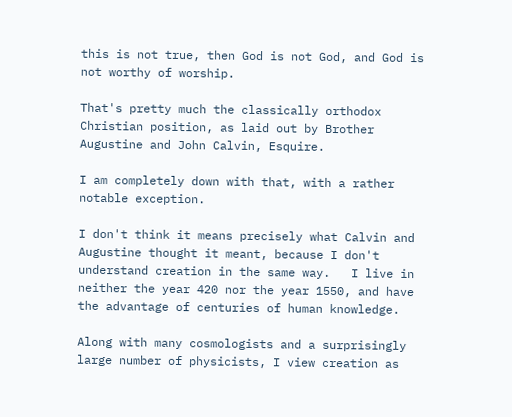this is not true, then God is not God, and God is not worthy of worship.

That's pretty much the classically orthodox Christian position, as laid out by Brother Augustine and John Calvin, Esquire.

I am completely down with that, with a rather notable exception.

I don't think it means precisely what Calvin and Augustine thought it meant, because I don't understand creation in the same way.   I live in neither the year 420 nor the year 1550, and have the advantage of centuries of human knowledge.

Along with many cosmologists and a surprisingly large number of physicists, I view creation as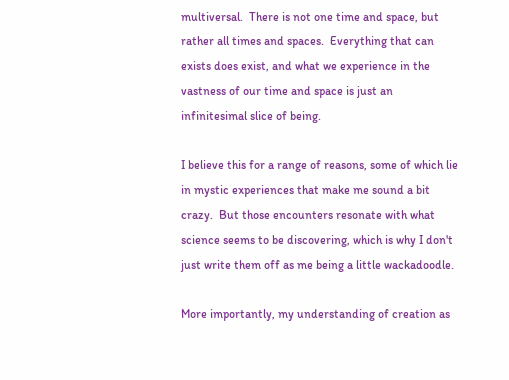multiversal.  There is not one time and space, but rather all times and spaces.  Everything that can exists does exist, and what we experience in the vastness of our time and space is just an infinitesimal slice of being.

I believe this for a range of reasons, some of which lie in mystic experiences that make me sound a bit crazy.  But those encounters resonate with what science seems to be discovering, which is why I don't just write them off as me being a little wackadoodle.

More importantly, my understanding of creation as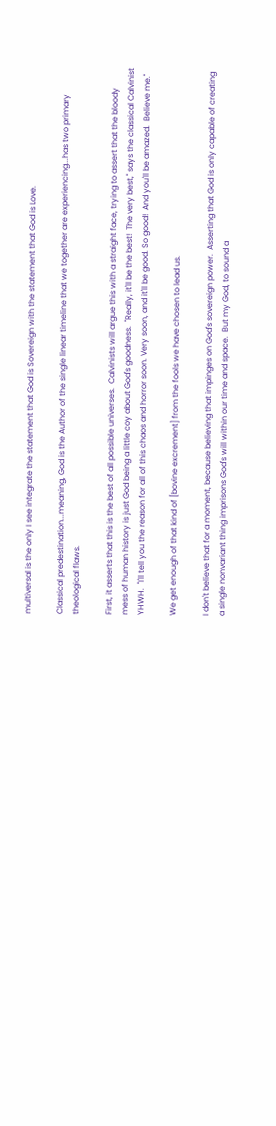multiversal is the only I see integrate the statement that God is Sovereign with the statement that God is Love.

Classical predestination...meaning, God is the Author of the single linear timeline that we together are experiencing...has two primary theological flaws.

First, it asserts that this is the best of all possible universes.  Calvinists will argue this with a straight face, trying to assert that the bloody mess of human history is just God being a little coy about God's goodness.  "Really, it'll be the best!  The very best," says the classical Calvinist YHWH.  "I'll tell you the reason for all of this chaos and horror soon. Very soon, and it'll be good. So good!  And you'll be amazed.  Believe me."

We get enough of that kind of [bovine excrement] from the fools we have chosen to lead us.

I don't believe that for a moment, because believing that impinges on God's sovereign power.  Asserting that God is only capable of creating a single nonvariant thing imprisons God's will within our time and space.  But my God, to sound a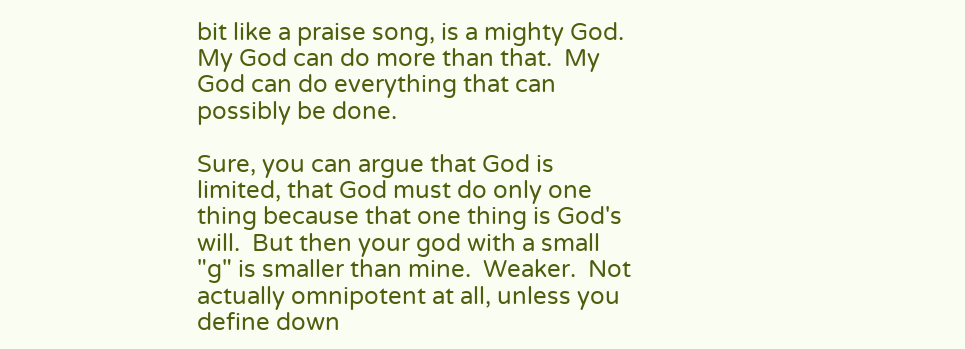bit like a praise song, is a mighty God.  My God can do more than that.  My God can do everything that can possibly be done.

Sure, you can argue that God is limited, that God must do only one thing because that one thing is God's will.  But then your god with a small "g" is smaller than mine.  Weaker.  Not actually omnipotent at all, unless you define down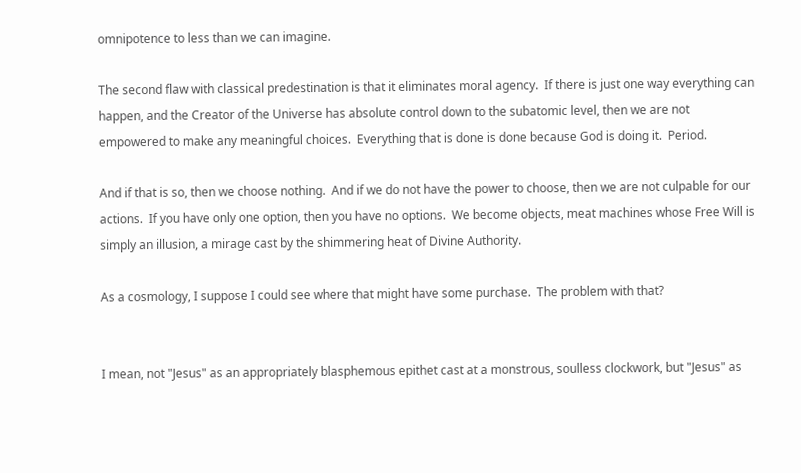omnipotence to less than we can imagine.

The second flaw with classical predestination is that it eliminates moral agency.  If there is just one way everything can happen, and the Creator of the Universe has absolute control down to the subatomic level, then we are not empowered to make any meaningful choices.  Everything that is done is done because God is doing it.  Period.

And if that is so, then we choose nothing.  And if we do not have the power to choose, then we are not culpable for our actions.  If you have only one option, then you have no options.  We become objects, meat machines whose Free Will is simply an illusion, a mirage cast by the shimmering heat of Divine Authority.

As a cosmology, I suppose I could see where that might have some purchase.  The problem with that?


I mean, not "Jesus" as an appropriately blasphemous epithet cast at a monstrous, soulless clockwork, but "Jesus" as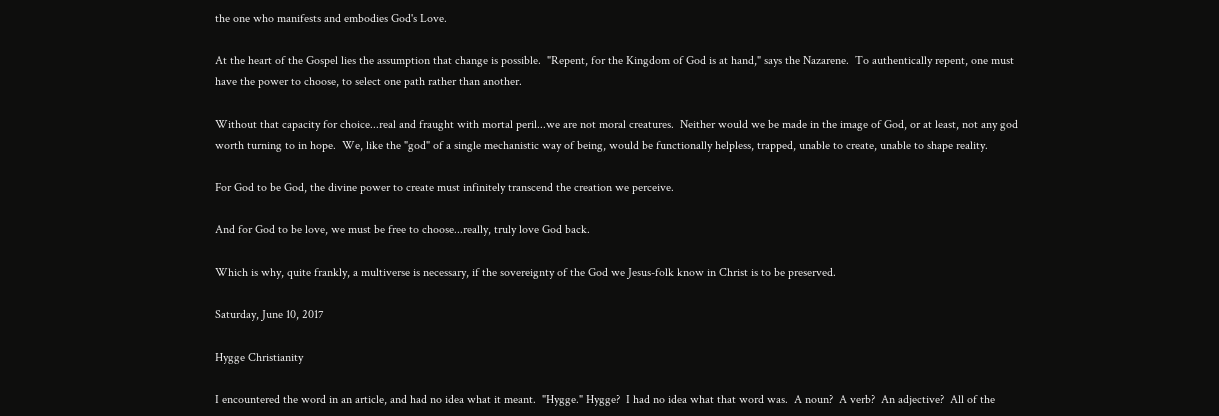the one who manifests and embodies God's Love.

At the heart of the Gospel lies the assumption that change is possible.  "Repent, for the Kingdom of God is at hand," says the Nazarene.  To authentically repent, one must have the power to choose, to select one path rather than another.

Without that capacity for choice...real and fraught with mortal peril...we are not moral creatures.  Neither would we be made in the image of God, or at least, not any god worth turning to in hope.  We, like the "god" of a single mechanistic way of being, would be functionally helpless, trapped, unable to create, unable to shape reality.

For God to be God, the divine power to create must infinitely transcend the creation we perceive.

And for God to be love, we must be free to choose...really, truly love God back.

Which is why, quite frankly, a multiverse is necessary, if the sovereignty of the God we Jesus-folk know in Christ is to be preserved.

Saturday, June 10, 2017

Hygge Christianity

I encountered the word in an article, and had no idea what it meant.  "Hygge." Hygge?  I had no idea what that word was.  A noun?  A verb?  An adjective?  All of the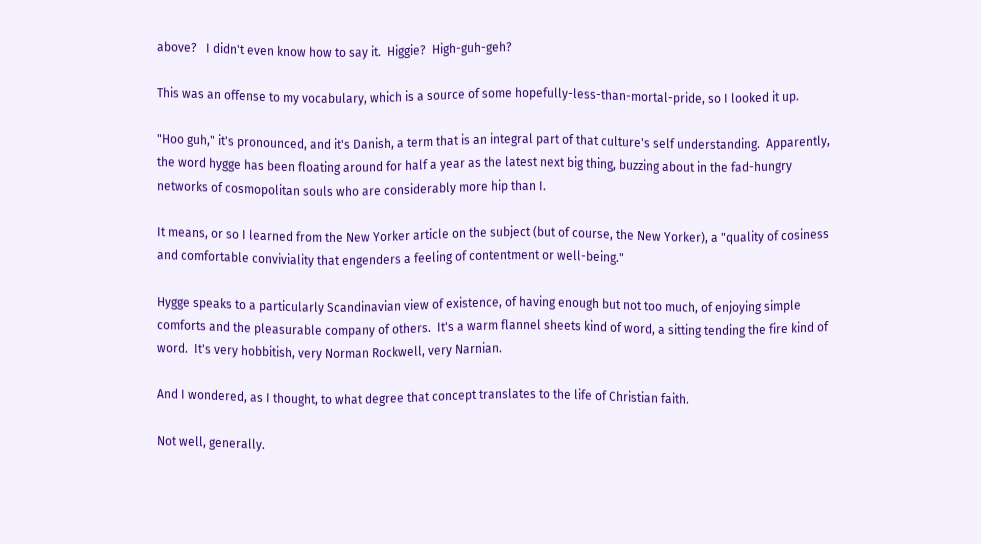above?   I didn't even know how to say it.  Higgie?  High-guh-geh?

This was an offense to my vocabulary, which is a source of some hopefully-less-than-mortal-pride, so I looked it up.

"Hoo guh," it's pronounced, and it's Danish, a term that is an integral part of that culture's self understanding.  Apparently, the word hygge has been floating around for half a year as the latest next big thing, buzzing about in the fad-hungry networks of cosmopolitan souls who are considerably more hip than I.

It means, or so I learned from the New Yorker article on the subject (but of course, the New Yorker), a "quality of cosiness and comfortable conviviality that engenders a feeling of contentment or well-being."

Hygge speaks to a particularly Scandinavian view of existence, of having enough but not too much, of enjoying simple comforts and the pleasurable company of others.  It's a warm flannel sheets kind of word, a sitting tending the fire kind of word.  It's very hobbitish, very Norman Rockwell, very Narnian.

And I wondered, as I thought, to what degree that concept translates to the life of Christian faith.

Not well, generally.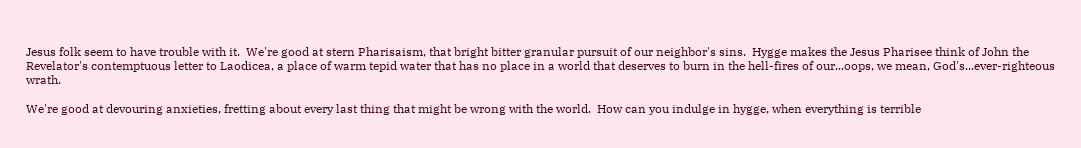Jesus folk seem to have trouble with it.  We're good at stern Pharisaism, that bright bitter granular pursuit of our neighbor's sins.  Hygge makes the Jesus Pharisee think of John the Revelator's contemptuous letter to Laodicea, a place of warm tepid water that has no place in a world that deserves to burn in the hell-fires of our...oops, we mean, God's...ever-righteous wrath.

We're good at devouring anxieties, fretting about every last thing that might be wrong with the world.  How can you indulge in hygge, when everything is terrible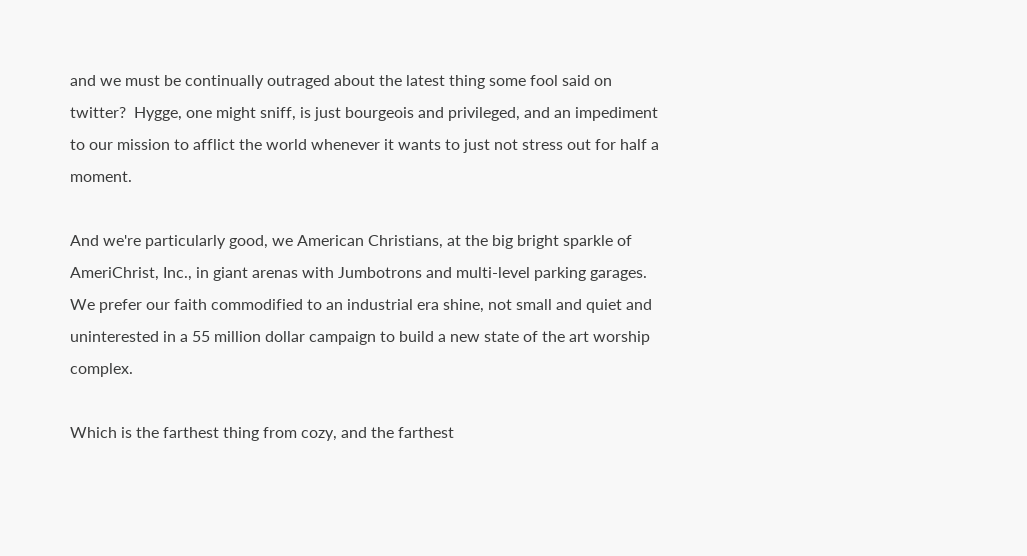and we must be continually outraged about the latest thing some fool said on twitter?  Hygge, one might sniff, is just bourgeois and privileged, and an impediment to our mission to afflict the world whenever it wants to just not stress out for half a moment.

And we're particularly good, we American Christians, at the big bright sparkle of AmeriChrist, Inc., in giant arenas with Jumbotrons and multi-level parking garages.  We prefer our faith commodified to an industrial era shine, not small and quiet and uninterested in a 55 million dollar campaign to build a new state of the art worship complex.

Which is the farthest thing from cozy, and the farthest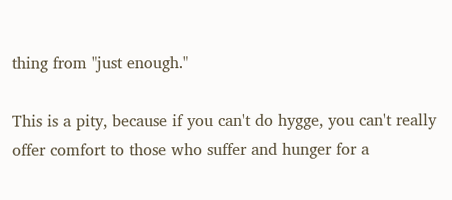thing from "just enough."

This is a pity, because if you can't do hygge, you can't really offer comfort to those who suffer and hunger for a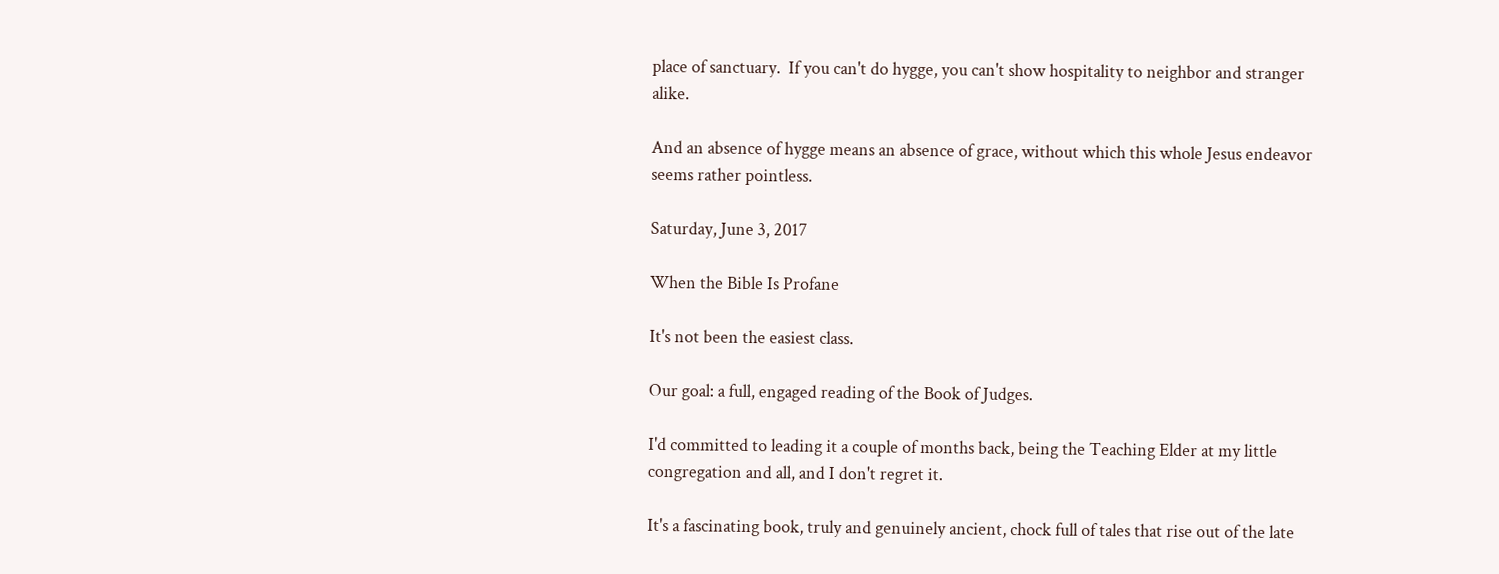place of sanctuary.  If you can't do hygge, you can't show hospitality to neighbor and stranger alike.

And an absence of hygge means an absence of grace, without which this whole Jesus endeavor seems rather pointless.

Saturday, June 3, 2017

When the Bible Is Profane

It's not been the easiest class.

Our goal: a full, engaged reading of the Book of Judges.

I'd committed to leading it a couple of months back, being the Teaching Elder at my little congregation and all, and I don't regret it.

It's a fascinating book, truly and genuinely ancient, chock full of tales that rise out of the late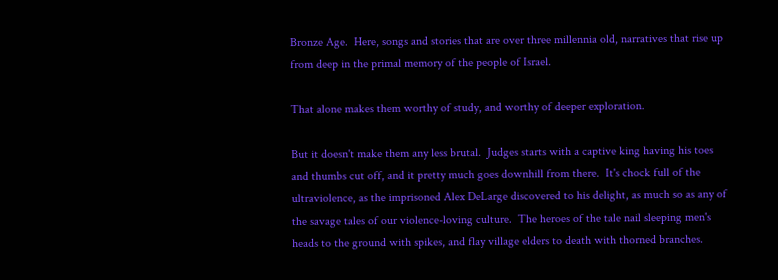Bronze Age.  Here, songs and stories that are over three millennia old, narratives that rise up from deep in the primal memory of the people of Israel.

That alone makes them worthy of study, and worthy of deeper exploration.

But it doesn't make them any less brutal.  Judges starts with a captive king having his toes and thumbs cut off, and it pretty much goes downhill from there.  It's chock full of the ultraviolence, as the imprisoned Alex DeLarge discovered to his delight, as much so as any of the savage tales of our violence-loving culture.  The heroes of the tale nail sleeping men's heads to the ground with spikes, and flay village elders to death with thorned branches.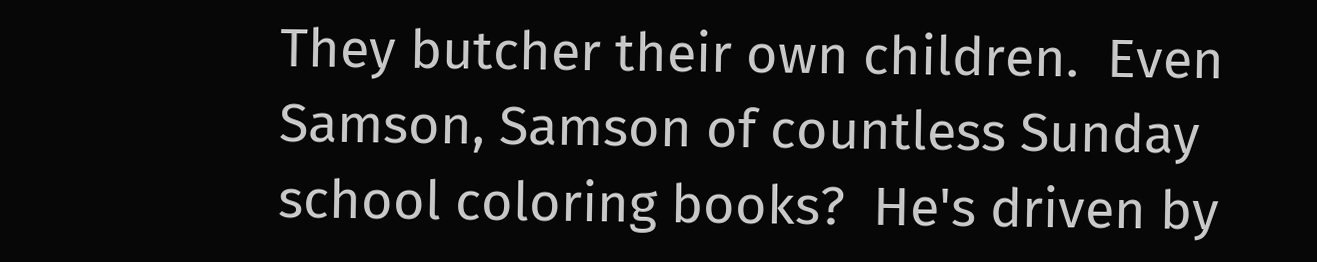They butcher their own children.  Even Samson, Samson of countless Sunday school coloring books?  He's driven by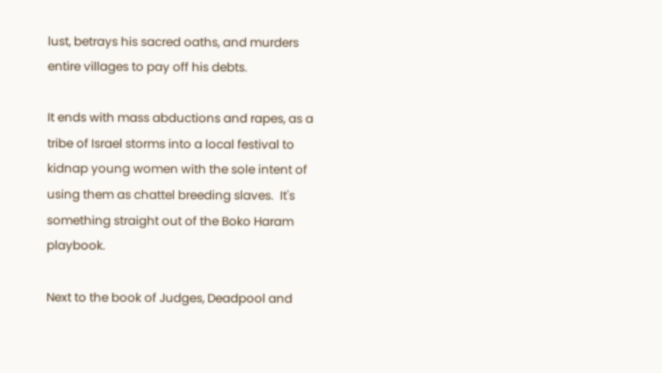lust, betrays his sacred oaths, and murders entire villages to pay off his debts.

It ends with mass abductions and rapes, as a tribe of Israel storms into a local festival to kidnap young women with the sole intent of using them as chattel breeding slaves.  It's something straight out of the Boko Haram playbook.

Next to the book of Judges, Deadpool and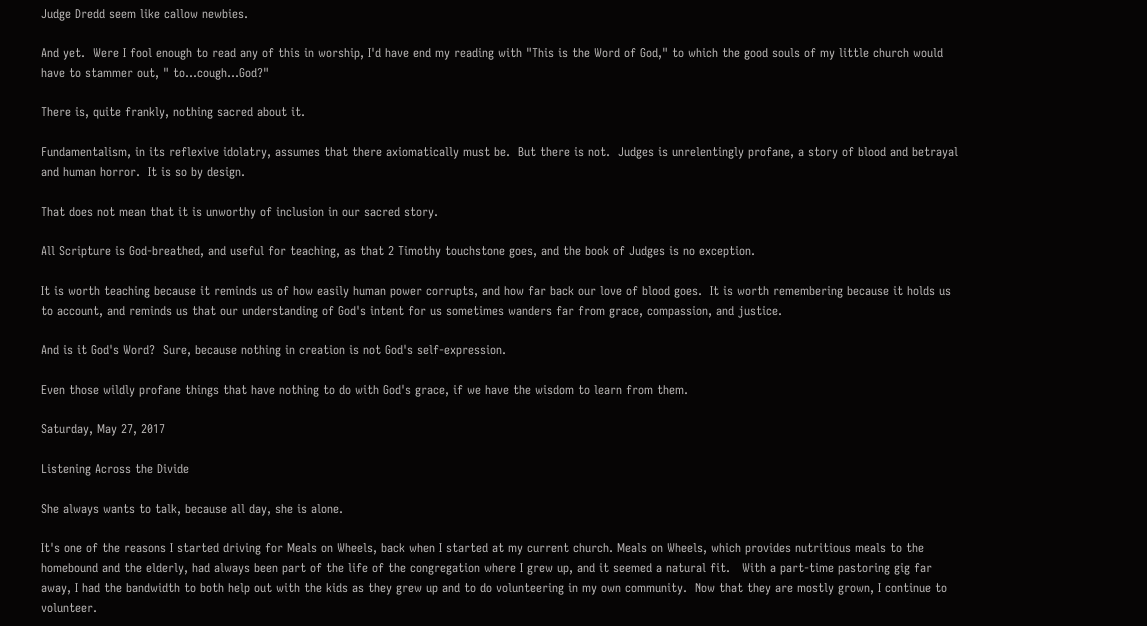Judge Dredd seem like callow newbies.

And yet.  Were I fool enough to read any of this in worship, I'd have end my reading with "This is the Word of God," to which the good souls of my little church would have to stammer out, " to...cough...God?"

There is, quite frankly, nothing sacred about it.

Fundamentalism, in its reflexive idolatry, assumes that there axiomatically must be.  But there is not.  Judges is unrelentingly profane, a story of blood and betrayal and human horror.  It is so by design.

That does not mean that it is unworthy of inclusion in our sacred story.

All Scripture is God-breathed, and useful for teaching, as that 2 Timothy touchstone goes, and the book of Judges is no exception.

It is worth teaching because it reminds us of how easily human power corrupts, and how far back our love of blood goes.  It is worth remembering because it holds us to account, and reminds us that our understanding of God's intent for us sometimes wanders far from grace, compassion, and justice.

And is it God's Word?  Sure, because nothing in creation is not God's self-expression.

Even those wildly profane things that have nothing to do with God's grace, if we have the wisdom to learn from them.

Saturday, May 27, 2017

Listening Across the Divide

She always wants to talk, because all day, she is alone.

It's one of the reasons I started driving for Meals on Wheels, back when I started at my current church. Meals on Wheels, which provides nutritious meals to the homebound and the elderly, had always been part of the life of the congregation where I grew up, and it seemed a natural fit.   With a part-time pastoring gig far away, I had the bandwidth to both help out with the kids as they grew up and to do volunteering in my own community.  Now that they are mostly grown, I continue to volunteer.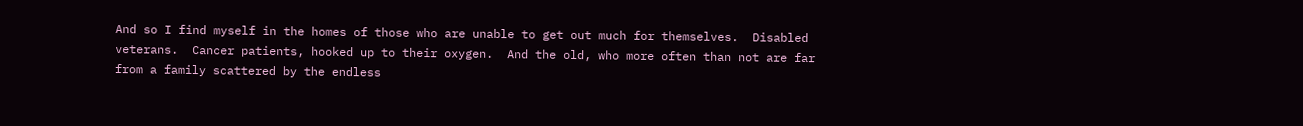And so I find myself in the homes of those who are unable to get out much for themselves.  Disabled veterans.  Cancer patients, hooked up to their oxygen.  And the old, who more often than not are far from a family scattered by the endless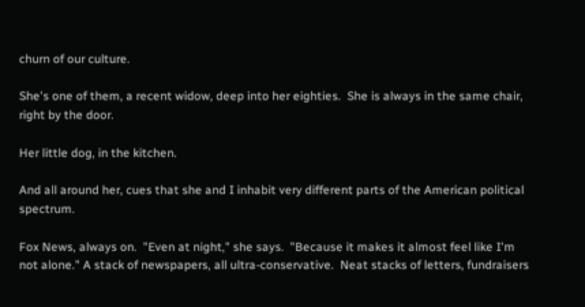churn of our culture.

She's one of them, a recent widow, deep into her eighties.  She is always in the same chair, right by the door.

Her little dog, in the kitchen.

And all around her, cues that she and I inhabit very different parts of the American political spectrum.

Fox News, always on.  "Even at night," she says.  "Because it makes it almost feel like I'm not alone." A stack of newspapers, all ultra-conservative.  Neat stacks of letters, fundraisers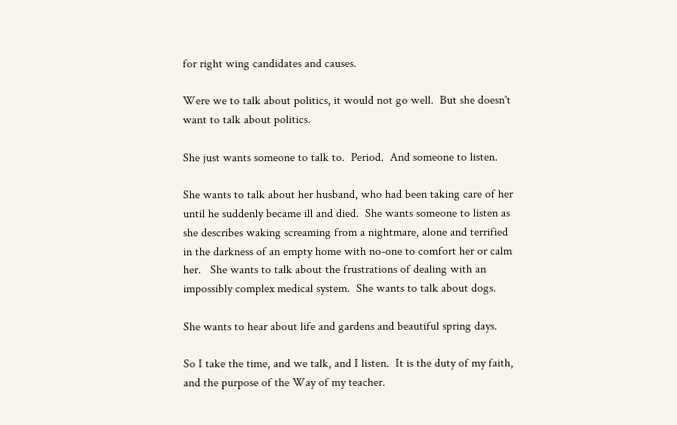for right wing candidates and causes.

Were we to talk about politics, it would not go well.  But she doesn't want to talk about politics.

She just wants someone to talk to.  Period.  And someone to listen.

She wants to talk about her husband, who had been taking care of her until he suddenly became ill and died.  She wants someone to listen as she describes waking screaming from a nightmare, alone and terrified in the darkness of an empty home with no-one to comfort her or calm her.   She wants to talk about the frustrations of dealing with an impossibly complex medical system.  She wants to talk about dogs.

She wants to hear about life and gardens and beautiful spring days.

So I take the time, and we talk, and I listen.  It is the duty of my faith, and the purpose of the Way of my teacher.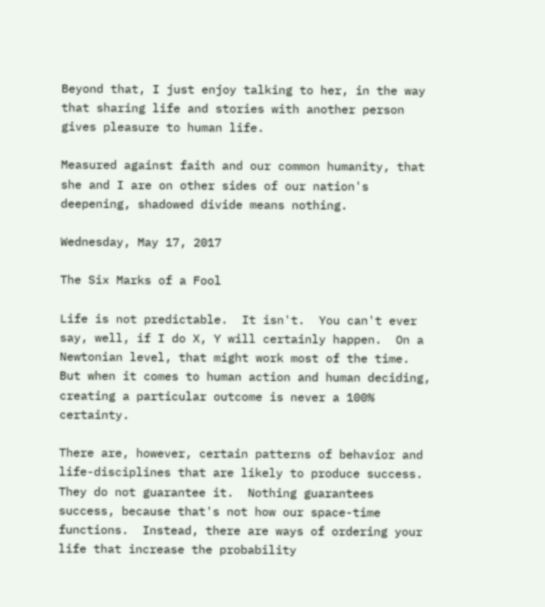Beyond that, I just enjoy talking to her, in the way that sharing life and stories with another person gives pleasure to human life.

Measured against faith and our common humanity, that she and I are on other sides of our nation's deepening, shadowed divide means nothing.

Wednesday, May 17, 2017

The Six Marks of a Fool

Life is not predictable.  It isn't.  You can't ever say, well, if I do X, Y will certainly happen.  On a Newtonian level, that might work most of the time.  But when it comes to human action and human deciding, creating a particular outcome is never a 100% certainty.

There are, however, certain patterns of behavior and life-disciplines that are likely to produce success.  They do not guarantee it.  Nothing guarantees success, because that's not how our space-time functions.  Instead, there are ways of ordering your life that increase the probability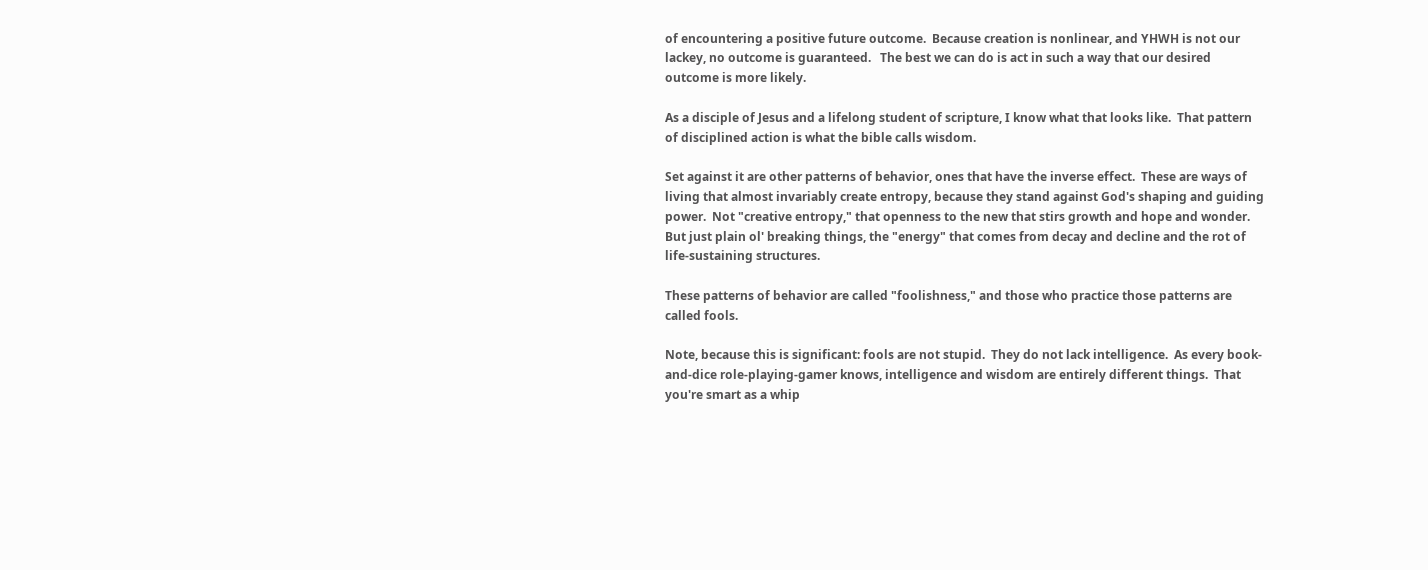of encountering a positive future outcome.  Because creation is nonlinear, and YHWH is not our lackey, no outcome is guaranteed.   The best we can do is act in such a way that our desired outcome is more likely.

As a disciple of Jesus and a lifelong student of scripture, I know what that looks like.  That pattern of disciplined action is what the bible calls wisdom.

Set against it are other patterns of behavior, ones that have the inverse effect.  These are ways of living that almost invariably create entropy, because they stand against God's shaping and guiding power.  Not "creative entropy," that openness to the new that stirs growth and hope and wonder.  But just plain ol' breaking things, the "energy" that comes from decay and decline and the rot of life-sustaining structures.

These patterns of behavior are called "foolishness," and those who practice those patterns are called fools.

Note, because this is significant: fools are not stupid.  They do not lack intelligence.  As every book-and-dice role-playing-gamer knows, intelligence and wisdom are entirely different things.  That you're smart as a whip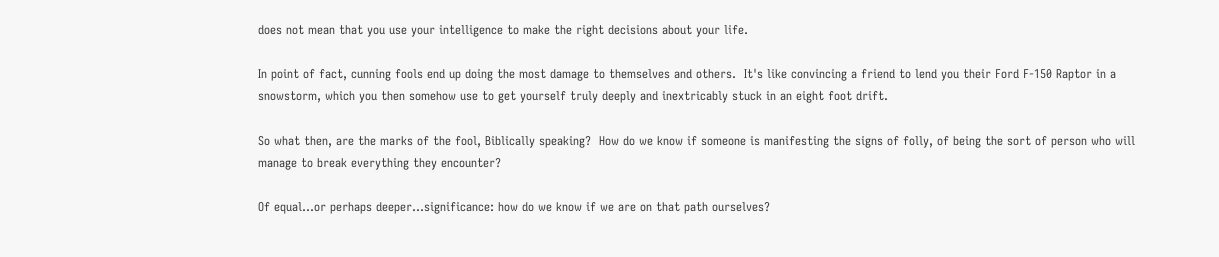does not mean that you use your intelligence to make the right decisions about your life.

In point of fact, cunning fools end up doing the most damage to themselves and others.  It's like convincing a friend to lend you their Ford F-150 Raptor in a snowstorm, which you then somehow use to get yourself truly deeply and inextricably stuck in an eight foot drift.

So what then, are the marks of the fool, Biblically speaking?  How do we know if someone is manifesting the signs of folly, of being the sort of person who will manage to break everything they encounter?

Of equal...or perhaps deeper...significance: how do we know if we are on that path ourselves?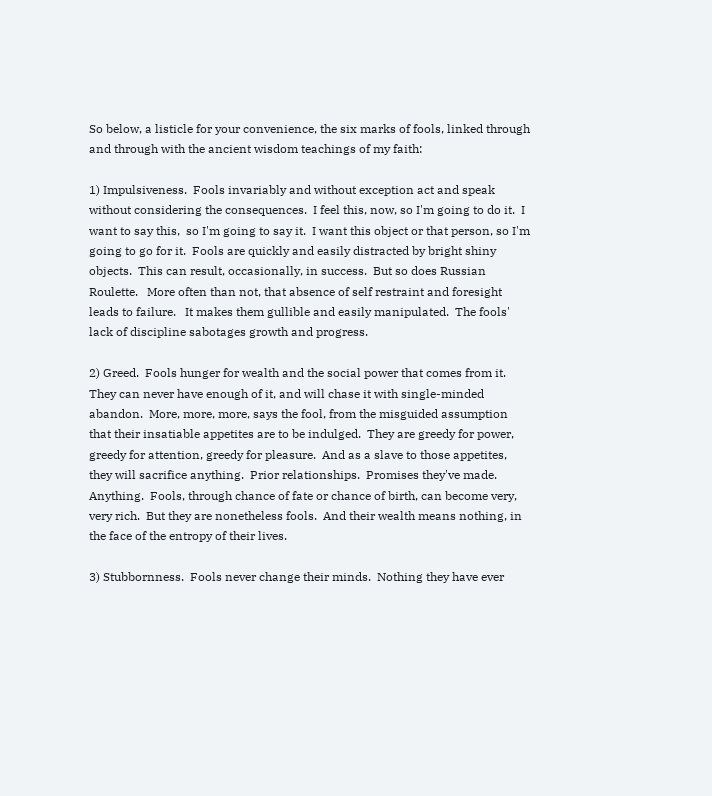So below, a listicle for your convenience, the six marks of fools, linked through and through with the ancient wisdom teachings of my faith:

1) Impulsiveness.  Fools invariably and without exception act and speak without considering the consequences.  I feel this, now, so I'm going to do it.  I want to say this,  so I'm going to say it.  I want this object or that person, so I'm going to go for it.  Fools are quickly and easily distracted by bright shiny objects.  This can result, occasionally, in success.  But so does Russian Roulette.   More often than not, that absence of self restraint and foresight leads to failure.   It makes them gullible and easily manipulated.  The fools' lack of discipline sabotages growth and progress.

2) Greed.  Fools hunger for wealth and the social power that comes from it.   They can never have enough of it, and will chase it with single-minded abandon.  More, more, more, says the fool, from the misguided assumption that their insatiable appetites are to be indulged.  They are greedy for power, greedy for attention, greedy for pleasure.  And as a slave to those appetites, they will sacrifice anything.  Prior relationships.  Promises they've made.  Anything.  Fools, through chance of fate or chance of birth, can become very, very rich.  But they are nonetheless fools.  And their wealth means nothing, in the face of the entropy of their lives.

3) Stubbornness.  Fools never change their minds.  Nothing they have ever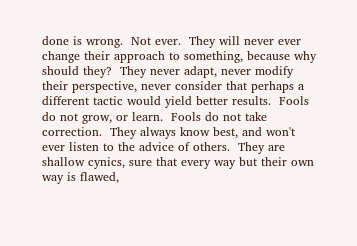done is wrong.  Not ever.  They will never ever change their approach to something, because why should they?  They never adapt, never modify their perspective, never consider that perhaps a different tactic would yield better results.  Fools do not grow, or learn.  Fools do not take correction.  They always know best, and won't ever listen to the advice of others.  They are shallow cynics, sure that every way but their own way is flawed,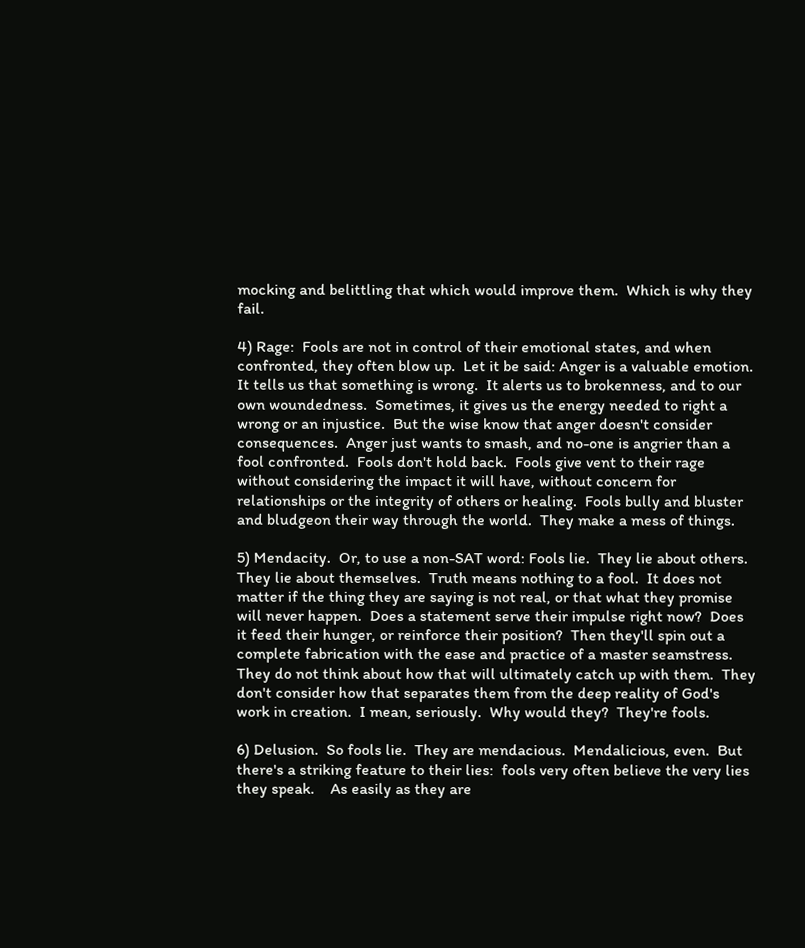mocking and belittling that which would improve them.  Which is why they fail.

4) Rage:  Fools are not in control of their emotional states, and when confronted, they often blow up.  Let it be said: Anger is a valuable emotion.  It tells us that something is wrong.  It alerts us to brokenness, and to our own woundedness.  Sometimes, it gives us the energy needed to right a wrong or an injustice.  But the wise know that anger doesn't consider consequences.  Anger just wants to smash, and no-one is angrier than a fool confronted.  Fools don't hold back.  Fools give vent to their rage without considering the impact it will have, without concern for relationships or the integrity of others or healing.  Fools bully and bluster and bludgeon their way through the world.  They make a mess of things.

5) Mendacity.  Or, to use a non-SAT word: Fools lie.  They lie about others.  They lie about themselves.  Truth means nothing to a fool.  It does not matter if the thing they are saying is not real, or that what they promise will never happen.  Does a statement serve their impulse right now?  Does it feed their hunger, or reinforce their position?  Then they'll spin out a complete fabrication with the ease and practice of a master seamstress.  They do not think about how that will ultimately catch up with them.  They don't consider how that separates them from the deep reality of God's work in creation.  I mean, seriously.  Why would they?  They're fools.

6) Delusion.  So fools lie.  They are mendacious.  Mendalicious, even.  But there's a striking feature to their lies:  fools very often believe the very lies they speak.    As easily as they are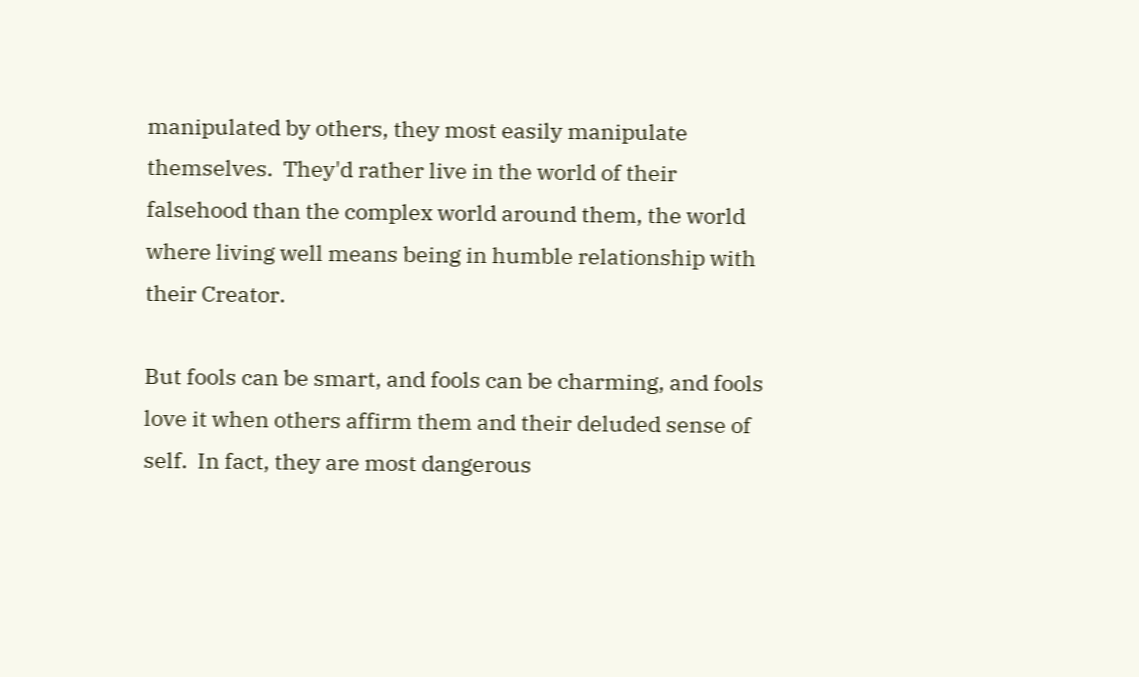manipulated by others, they most easily manipulate themselves.  They'd rather live in the world of their falsehood than the complex world around them, the world where living well means being in humble relationship with their Creator.

But fools can be smart, and fools can be charming, and fools love it when others affirm them and their deluded sense of self.  In fact, they are most dangerous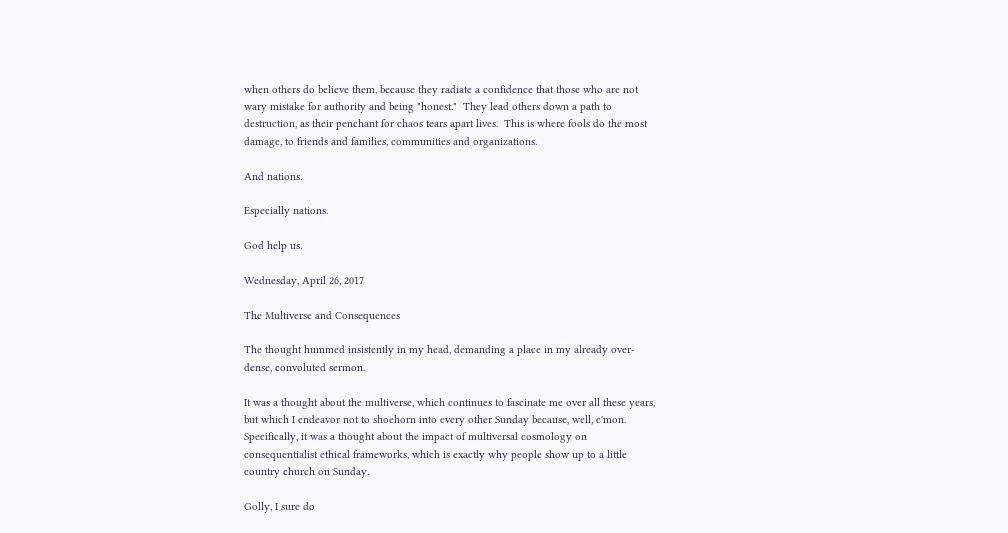when others do believe them, because they radiate a confidence that those who are not wary mistake for authority and being "honest."  They lead others down a path to destruction, as their penchant for chaos tears apart lives.  This is where fools do the most damage, to friends and families, communities and organizations.

And nations.

Especially nations.

God help us.

Wednesday, April 26, 2017

The Multiverse and Consequences

The thought hummed insistently in my head, demanding a place in my already over-dense, convoluted sermon.

It was a thought about the multiverse, which continues to fascinate me over all these years, but which I endeavor not to shoehorn into every other Sunday because, well, c'mon.   Specifically, it was a thought about the impact of multiversal cosmology on consequentialist ethical frameworks, which is exactly why people show up to a little country church on Sunday.

Golly, I sure do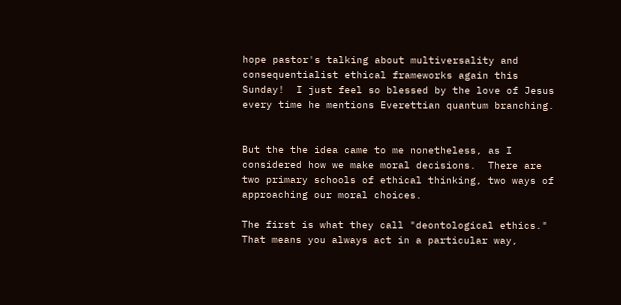hope pastor's talking about multiversality and consequentialist ethical frameworks again this Sunday!  I just feel so blessed by the love of Jesus every time he mentions Everettian quantum branching.


But the the idea came to me nonetheless, as I considered how we make moral decisions.  There are two primary schools of ethical thinking, two ways of approaching our moral choices.

The first is what they call "deontological ethics."  That means you always act in a particular way,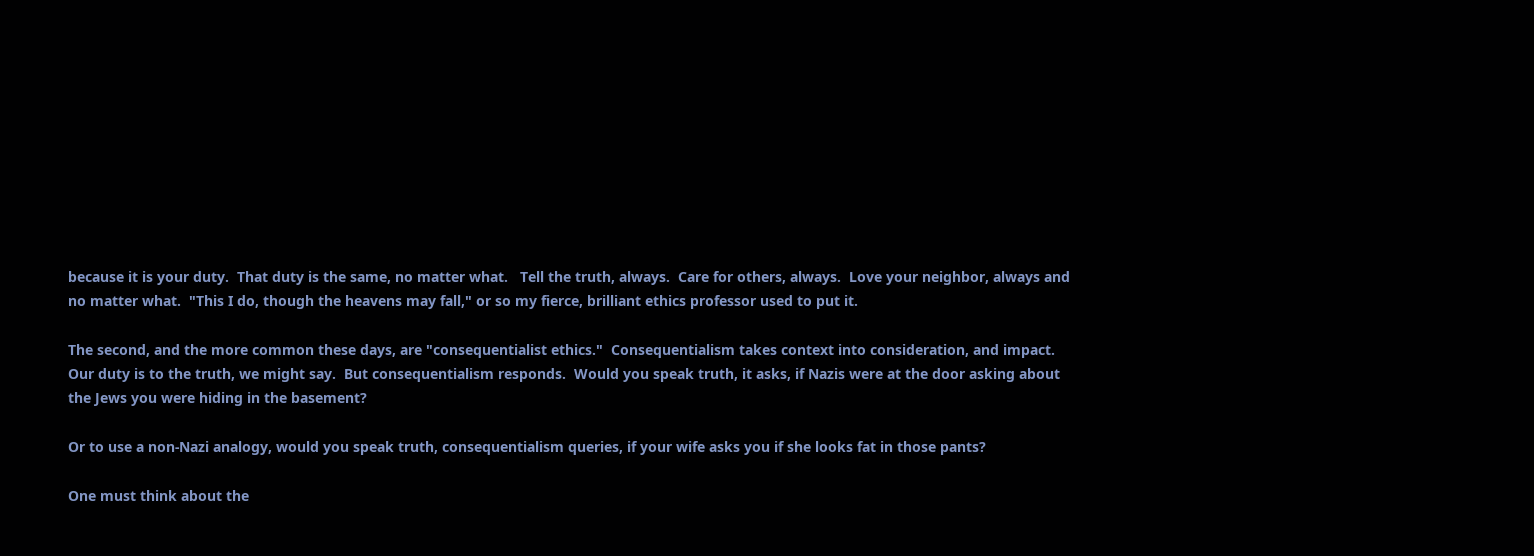because it is your duty.  That duty is the same, no matter what.   Tell the truth, always.  Care for others, always.  Love your neighbor, always and no matter what.  "This I do, though the heavens may fall," or so my fierce, brilliant ethics professor used to put it.

The second, and the more common these days, are "consequentialist ethics."  Consequentialism takes context into consideration, and impact.  Our duty is to the truth, we might say.  But consequentialism responds.  Would you speak truth, it asks, if Nazis were at the door asking about the Jews you were hiding in the basement?

Or to use a non-Nazi analogy, would you speak truth, consequentialism queries, if your wife asks you if she looks fat in those pants?

One must think about the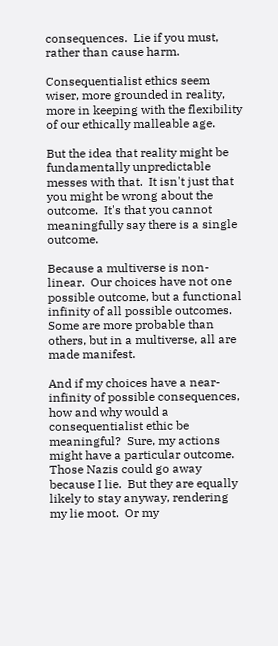consequences.  Lie if you must, rather than cause harm.

Consequentialist ethics seem wiser, more grounded in reality, more in keeping with the flexibility of our ethically malleable age.

But the idea that reality might be fundamentally unpredictable messes with that.  It isn't just that you might be wrong about the outcome.  It's that you cannot meaningfully say there is a single outcome.

Because a multiverse is non-linear.  Our choices have not one possible outcome, but a functional infinity of all possible outcomes.  Some are more probable than others, but in a multiverse, all are made manifest.

And if my choices have a near-infinity of possible consequences, how and why would a consequentialist ethic be meaningful?  Sure, my actions might have a particular outcome.  Those Nazis could go away because I lie.  But they are equally likely to stay anyway, rendering my lie moot.  Or my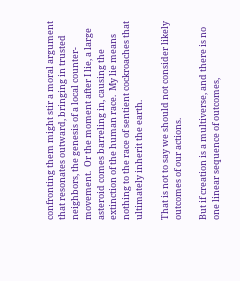confronting them might stir a moral argument that resonates outward, bringing in trusted neighbors, the genesis of a local counter-movement.  Or the moment after I lie, a large asteroid comes barreling in, causing the extinction of the human race.  My lie means nothing to the race of sentient cockroaches that ultimately inherit the earth.

That is not to say we should not consider likely outcomes of our actions.

But if creation is a multiverse, and there is no one linear sequence of outcomes,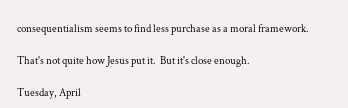consequentialism seems to find less purchase as a moral framework.

That's not quite how Jesus put it.  But it's close enough.

Tuesday, April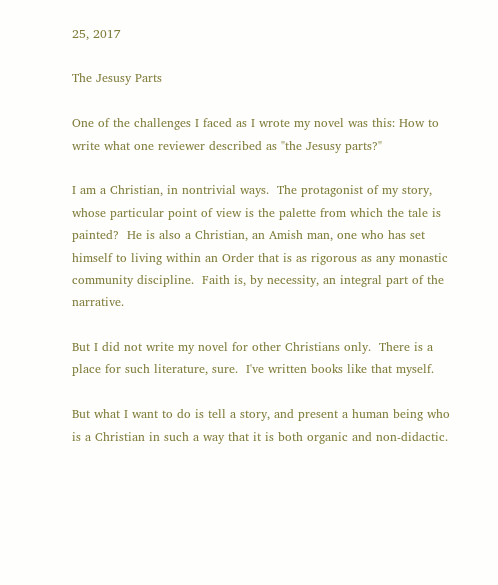25, 2017

The Jesusy Parts

One of the challenges I faced as I wrote my novel was this: How to write what one reviewer described as "the Jesusy parts?"

I am a Christian, in nontrivial ways.  The protagonist of my story, whose particular point of view is the palette from which the tale is painted?  He is also a Christian, an Amish man, one who has set himself to living within an Order that is as rigorous as any monastic community discipline.  Faith is, by necessity, an integral part of the narrative.

But I did not write my novel for other Christians only.  There is a place for such literature, sure.  I've written books like that myself.

But what I want to do is tell a story, and present a human being who is a Christian in such a way that it is both organic and non-didactic.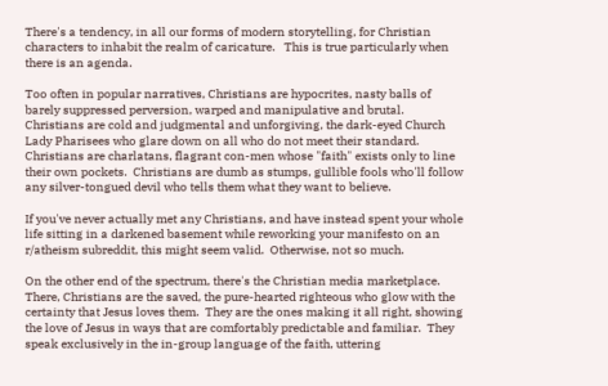There's a tendency, in all our forms of modern storytelling, for Christian characters to inhabit the realm of caricature.   This is true particularly when there is an agenda.

Too often in popular narratives, Christians are hypocrites, nasty balls of barely suppressed perversion, warped and manipulative and brutal.   Christians are cold and judgmental and unforgiving, the dark-eyed Church Lady Pharisees who glare down on all who do not meet their standard.  Christians are charlatans, flagrant con-men whose "faith" exists only to line their own pockets.  Christians are dumb as stumps, gullible fools who'll follow any silver-tongued devil who tells them what they want to believe.

If you've never actually met any Christians, and have instead spent your whole life sitting in a darkened basement while reworking your manifesto on an r/atheism subreddit, this might seem valid.  Otherwise, not so much.

On the other end of the spectrum, there's the Christian media marketplace.  There, Christians are the saved, the pure-hearted righteous who glow with the certainty that Jesus loves them.  They are the ones making it all right, showing the love of Jesus in ways that are comfortably predictable and familiar.  They speak exclusively in the in-group language of the faith, uttering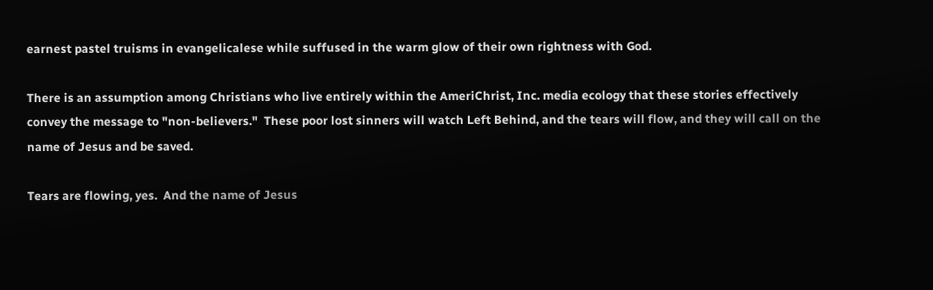earnest pastel truisms in evangelicalese while suffused in the warm glow of their own rightness with God.

There is an assumption among Christians who live entirely within the AmeriChrist, Inc. media ecology that these stories effectively convey the message to "non-believers."  These poor lost sinners will watch Left Behind, and the tears will flow, and they will call on the name of Jesus and be saved.

Tears are flowing, yes.  And the name of Jesus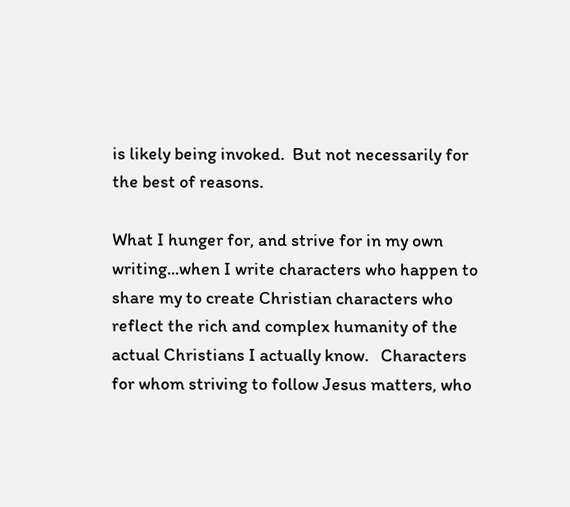is likely being invoked.  But not necessarily for the best of reasons.

What I hunger for, and strive for in my own writing...when I write characters who happen to share my to create Christian characters who reflect the rich and complex humanity of the actual Christians I actually know.   Characters for whom striving to follow Jesus matters, who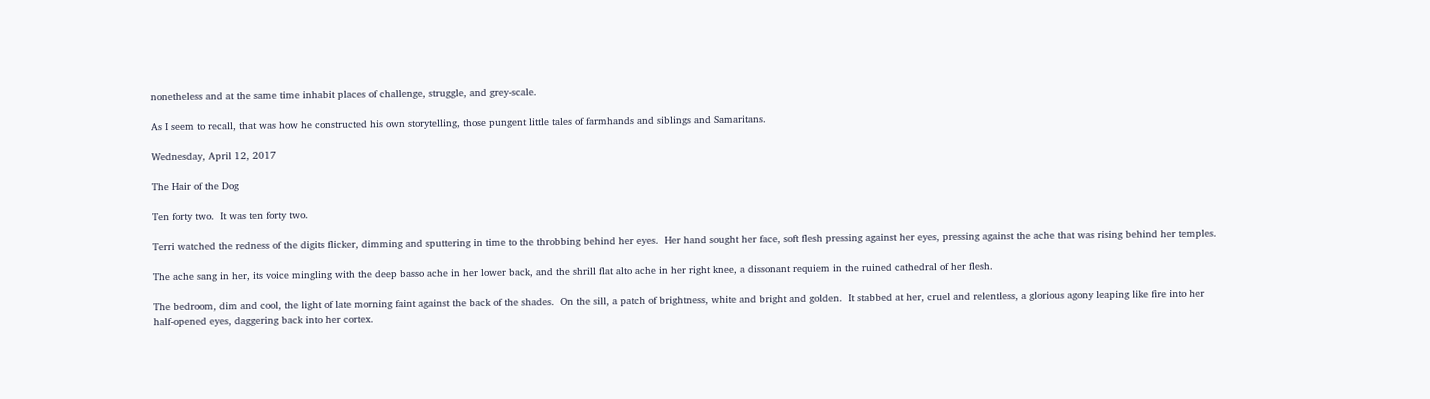nonetheless and at the same time inhabit places of challenge, struggle, and grey-scale.

As I seem to recall, that was how he constructed his own storytelling, those pungent little tales of farmhands and siblings and Samaritans.

Wednesday, April 12, 2017

The Hair of the Dog

Ten forty two.  It was ten forty two.

Terri watched the redness of the digits flicker, dimming and sputtering in time to the throbbing behind her eyes.  Her hand sought her face, soft flesh pressing against her eyes, pressing against the ache that was rising behind her temples.

The ache sang in her, its voice mingling with the deep basso ache in her lower back, and the shrill flat alto ache in her right knee, a dissonant requiem in the ruined cathedral of her flesh.

The bedroom, dim and cool, the light of late morning faint against the back of the shades.  On the sill, a patch of brightness, white and bright and golden.  It stabbed at her, cruel and relentless, a glorious agony leaping like fire into her half-opened eyes, daggering back into her cortex.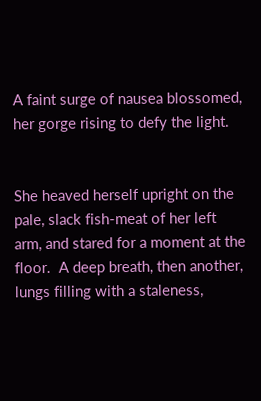A faint surge of nausea blossomed, her gorge rising to defy the light.


She heaved herself upright on the pale, slack fish-meat of her left arm, and stared for a moment at the floor.  A deep breath, then another, lungs filling with a staleness,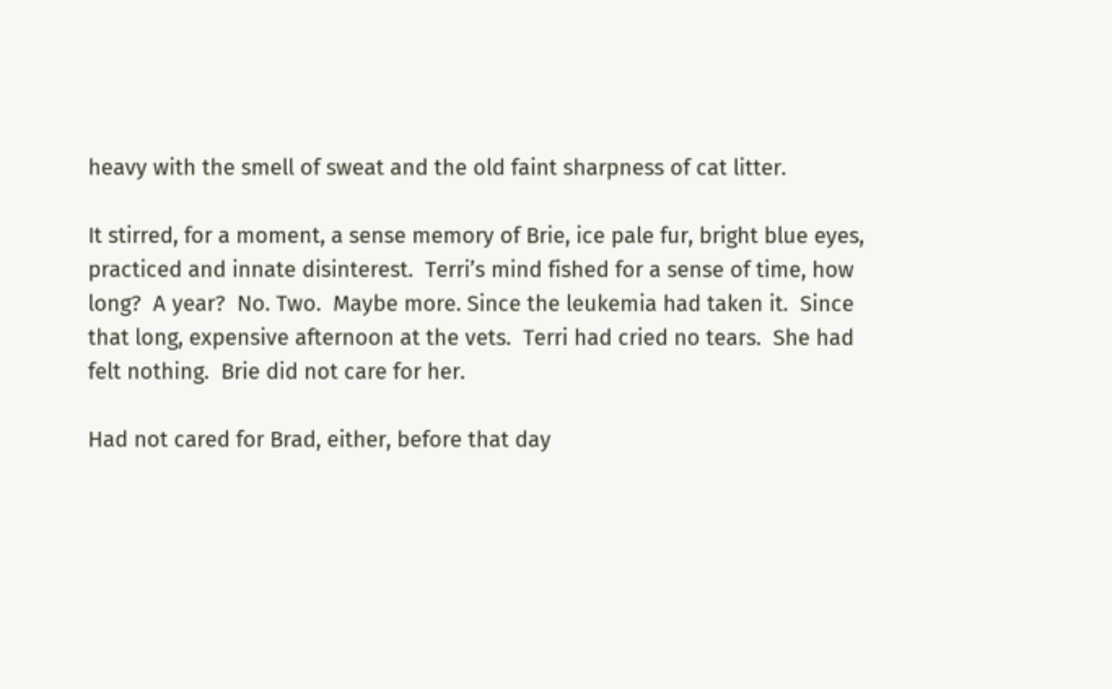heavy with the smell of sweat and the old faint sharpness of cat litter.

It stirred, for a moment, a sense memory of Brie, ice pale fur, bright blue eyes, practiced and innate disinterest.  Terri’s mind fished for a sense of time, how long?  A year?  No. Two.  Maybe more. Since the leukemia had taken it.  Since that long, expensive afternoon at the vets.  Terri had cried no tears.  She had felt nothing.  Brie did not care for her.

Had not cared for Brad, either, before that day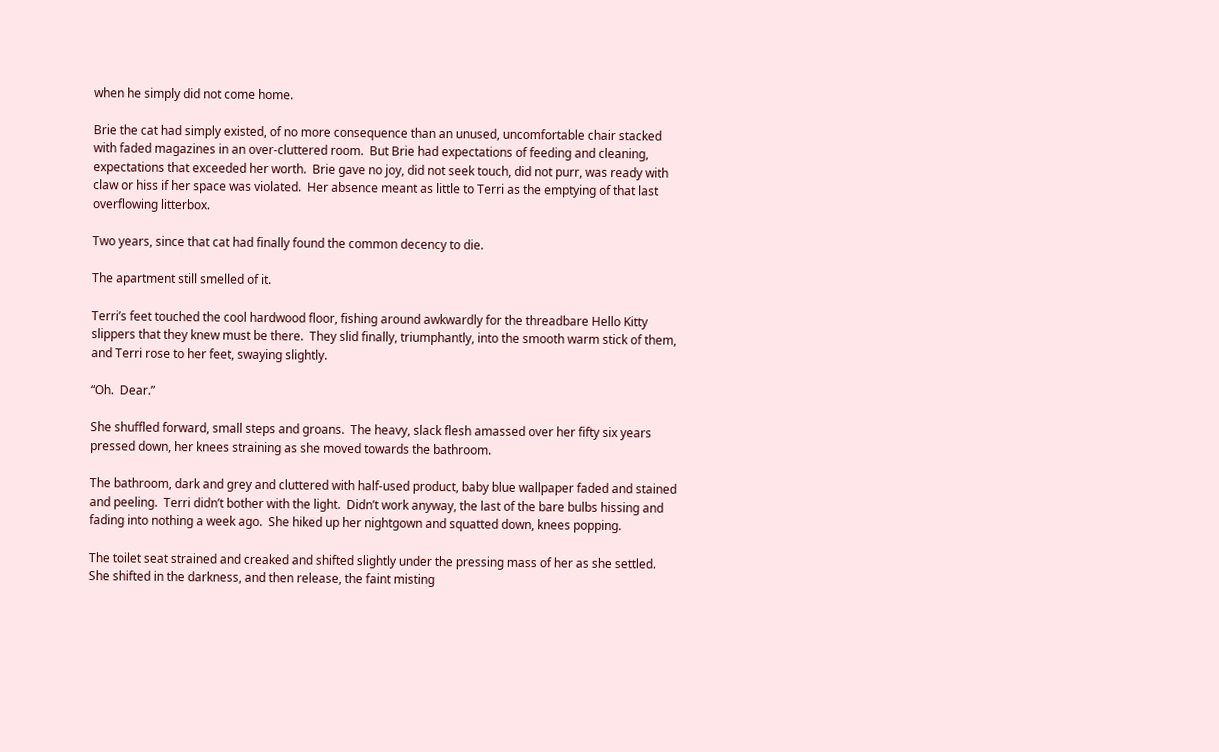when he simply did not come home.

Brie the cat had simply existed, of no more consequence than an unused, uncomfortable chair stacked with faded magazines in an over-cluttered room.  But Brie had expectations of feeding and cleaning, expectations that exceeded her worth.  Brie gave no joy, did not seek touch, did not purr, was ready with claw or hiss if her space was violated.  Her absence meant as little to Terri as the emptying of that last overflowing litterbox.

Two years, since that cat had finally found the common decency to die.

The apartment still smelled of it.

Terri’s feet touched the cool hardwood floor, fishing around awkwardly for the threadbare Hello Kitty slippers that they knew must be there.  They slid finally, triumphantly, into the smooth warm stick of them, and Terri rose to her feet, swaying slightly.

“Oh.  Dear.”

She shuffled forward, small steps and groans.  The heavy, slack flesh amassed over her fifty six years pressed down, her knees straining as she moved towards the bathroom.

The bathroom, dark and grey and cluttered with half-used product, baby blue wallpaper faded and stained and peeling.  Terri didn’t bother with the light.  Didn’t work anyway, the last of the bare bulbs hissing and fading into nothing a week ago.  She hiked up her nightgown and squatted down, knees popping.

The toilet seat strained and creaked and shifted slightly under the pressing mass of her as she settled.  She shifted in the darkness, and then release, the faint misting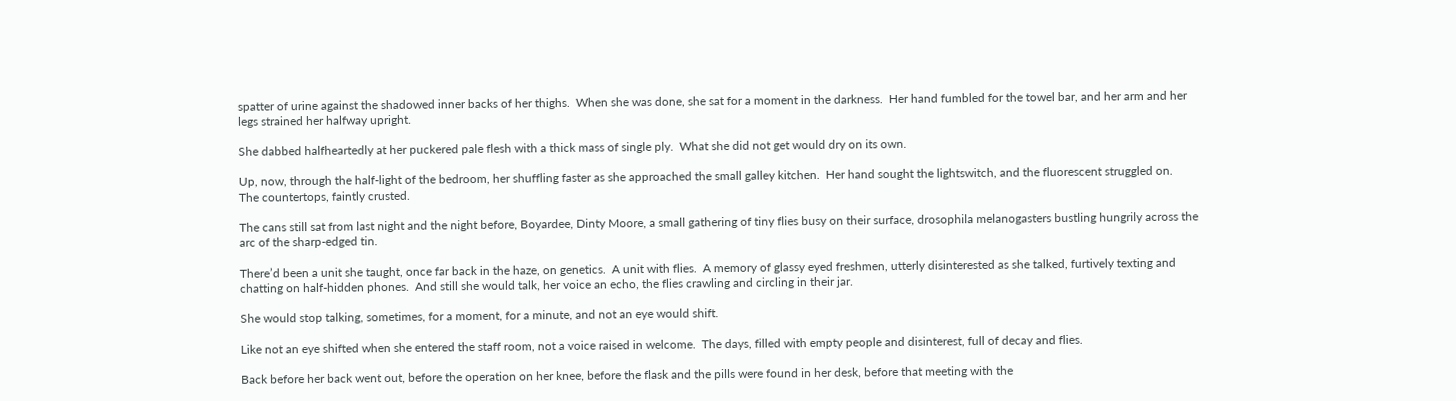spatter of urine against the shadowed inner backs of her thighs.  When she was done, she sat for a moment in the darkness.  Her hand fumbled for the towel bar, and her arm and her legs strained her halfway upright.

She dabbed halfheartedly at her puckered pale flesh with a thick mass of single ply.  What she did not get would dry on its own.

Up, now, through the half-light of the bedroom, her shuffling faster as she approached the small galley kitchen.  Her hand sought the lightswitch, and the fluorescent struggled on.  The countertops, faintly crusted.

The cans still sat from last night and the night before, Boyardee, Dinty Moore, a small gathering of tiny flies busy on their surface, drosophila melanogasters bustling hungrily across the arc of the sharp-edged tin.

There’d been a unit she taught, once far back in the haze, on genetics.  A unit with flies.  A memory of glassy eyed freshmen, utterly disinterested as she talked, furtively texting and chatting on half-hidden phones.  And still she would talk, her voice an echo, the flies crawling and circling in their jar.

She would stop talking, sometimes, for a moment, for a minute, and not an eye would shift.

Like not an eye shifted when she entered the staff room, not a voice raised in welcome.  The days, filled with empty people and disinterest, full of decay and flies.

Back before her back went out, before the operation on her knee, before the flask and the pills were found in her desk, before that meeting with the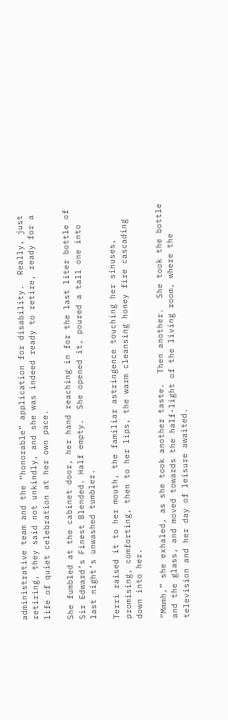administrative team and the “honorable” application for disability.  Really, just retiring, they said not unkindly, and she was indeed ready to retire, ready for a life of quiet celebration at her own pace.

She fumbled at the cabinet door, her hand reaching in for the last liter bottle of Sir Edward’s Finest Blended. Half empty.  She opened it, poured a tall one into last night’s unwashed tumbler.

Terri raised it to her mouth, the familiar astringence touching her sinuses, promising, comforting, then to her lips, the warm cleansing honey fire cascading down into her.

“Mmmh,” she exhaled, as she took another taste.  Then another.  She took the bottle and the glass, and moved towards the half-light of the living room, where the television and her day of leisure awaited.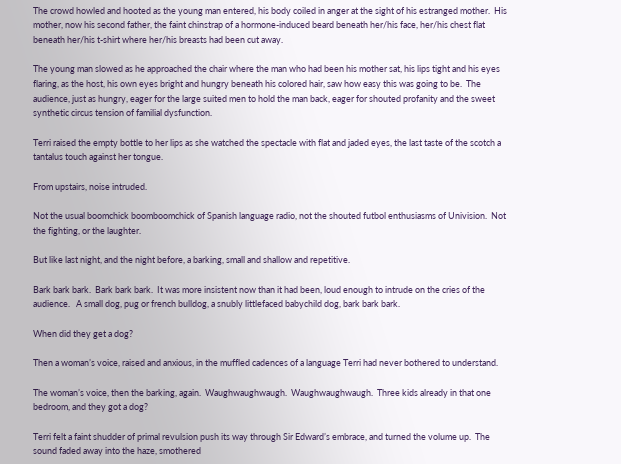The crowd howled and hooted as the young man entered, his body coiled in anger at the sight of his estranged mother.  His mother, now his second father, the faint chinstrap of a hormone-induced beard beneath her/his face, her/his chest flat beneath her/his t-shirt where her/his breasts had been cut away.

The young man slowed as he approached the chair where the man who had been his mother sat, his lips tight and his eyes flaring, as the host, his own eyes bright and hungry beneath his colored hair, saw how easy this was going to be.  The audience, just as hungry, eager for the large suited men to hold the man back, eager for shouted profanity and the sweet synthetic circus tension of familial dysfunction.

Terri raised the empty bottle to her lips as she watched the spectacle with flat and jaded eyes, the last taste of the scotch a tantalus touch against her tongue.

From upstairs, noise intruded.

Not the usual boomchick boomboomchick of Spanish language radio, not the shouted futbol enthusiasms of Univision.  Not the fighting, or the laughter.

But like last night, and the night before, a barking, small and shallow and repetitive.

Bark bark bark.  Bark bark bark.  It was more insistent now than it had been, loud enough to intrude on the cries of the audience.   A small dog, pug or french bulldog, a snubly littlefaced babychild dog, bark bark bark.

When did they get a dog?

Then a woman’s voice, raised and anxious, in the muffled cadences of a language Terri had never bothered to understand.

The woman’s voice, then the barking, again.  Waughwaughwaugh.  Waughwaughwaugh.  Three kids already in that one bedroom, and they got a dog?

Terri felt a faint shudder of primal revulsion push its way through Sir Edward’s embrace, and turned the volume up.  The sound faded away into the haze, smothered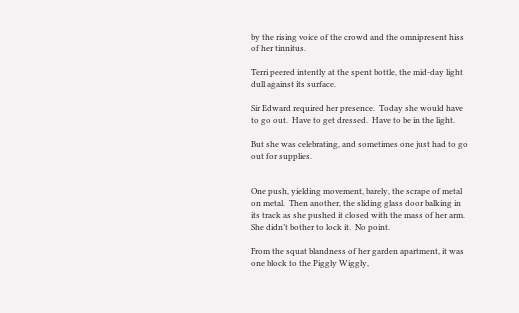by the rising voice of the crowd and the omnipresent hiss of her tinnitus.

Terri peered intently at the spent bottle, the mid-day light dull against its surface.

Sir Edward required her presence.  Today she would have to go out.  Have to get dressed.  Have to be in the light.

But she was celebrating, and sometimes one just had to go out for supplies.


One push, yielding movement, barely, the scrape of metal on metal.  Then another, the sliding glass door balking in its track as she pushed it closed with the mass of her arm.  She didn’t bother to lock it.  No point.

From the squat blandness of her garden apartment, it was one block to the Piggly Wiggly,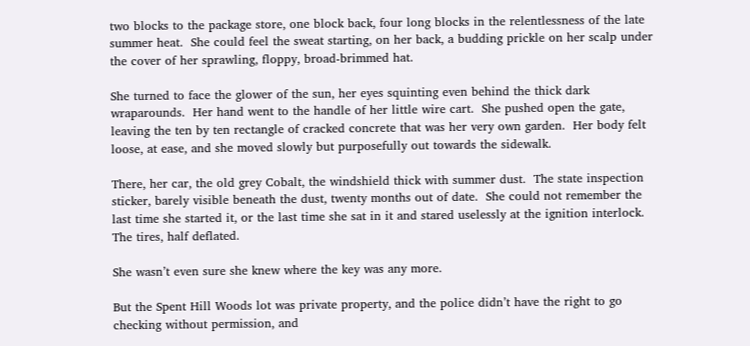two blocks to the package store, one block back, four long blocks in the relentlessness of the late summer heat.  She could feel the sweat starting, on her back, a budding prickle on her scalp under the cover of her sprawling, floppy, broad-brimmed hat.

She turned to face the glower of the sun, her eyes squinting even behind the thick dark wraparounds.  Her hand went to the handle of her little wire cart.  She pushed open the gate, leaving the ten by ten rectangle of cracked concrete that was her very own garden.  Her body felt loose, at ease, and she moved slowly but purposefully out towards the sidewalk.

There, her car, the old grey Cobalt, the windshield thick with summer dust.  The state inspection sticker, barely visible beneath the dust, twenty months out of date.  She could not remember the last time she started it, or the last time she sat in it and stared uselessly at the ignition interlock.  The tires, half deflated.

She wasn’t even sure she knew where the key was any more.

But the Spent Hill Woods lot was private property, and the police didn’t have the right to go checking without permission, and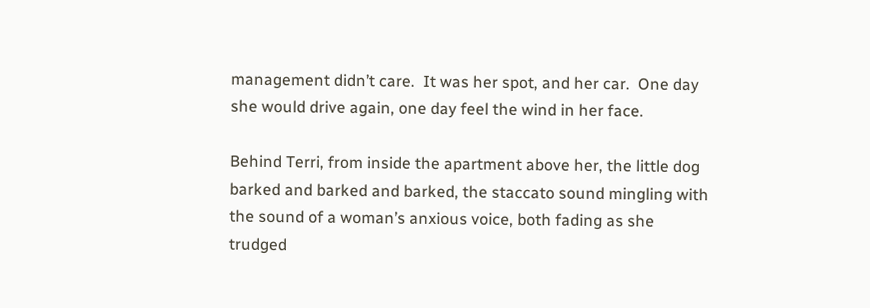management didn’t care.  It was her spot, and her car.  One day she would drive again, one day feel the wind in her face.

Behind Terri, from inside the apartment above her, the little dog barked and barked and barked, the staccato sound mingling with the sound of a woman’s anxious voice, both fading as she trudged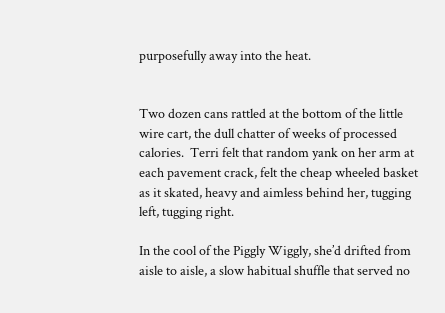purposefully away into the heat.


Two dozen cans rattled at the bottom of the little wire cart, the dull chatter of weeks of processed calories.  Terri felt that random yank on her arm at each pavement crack, felt the cheap wheeled basket as it skated, heavy and aimless behind her, tugging left, tugging right.

In the cool of the Piggly Wiggly, she’d drifted from aisle to aisle, a slow habitual shuffle that served no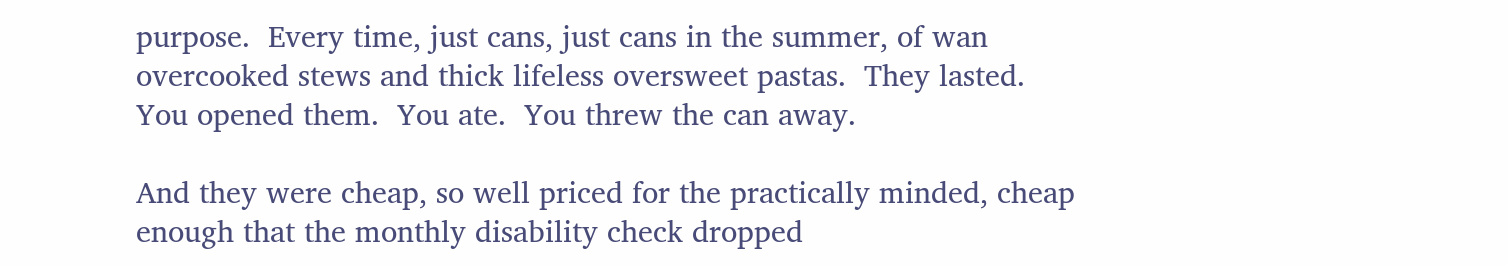purpose.  Every time, just cans, just cans in the summer, of wan overcooked stews and thick lifeless oversweet pastas.  They lasted.  You opened them.  You ate.  You threw the can away.

And they were cheap, so well priced for the practically minded, cheap enough that the monthly disability check dropped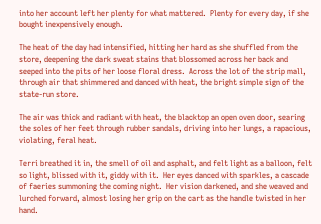into her account left her plenty for what mattered.  Plenty for every day, if she bought inexpensively enough.

The heat of the day had intensified, hitting her hard as she shuffled from the store, deepening the dark sweat stains that blossomed across her back and seeped into the pits of her loose floral dress.  Across the lot of the strip mall, through air that shimmered and danced with heat, the bright simple sign of the state-run store.

The air was thick and radiant with heat, the blacktop an open oven door, searing the soles of her feet through rubber sandals, driving into her lungs, a rapacious, violating, feral heat.

Terri breathed it in, the smell of oil and asphalt, and felt light as a balloon, felt so light, blissed with it, giddy with it.  Her eyes danced with sparkles, a cascade of faeries summoning the coming night.  Her vision darkened, and she weaved and lurched forward, almost losing her grip on the cart as the handle twisted in her hand.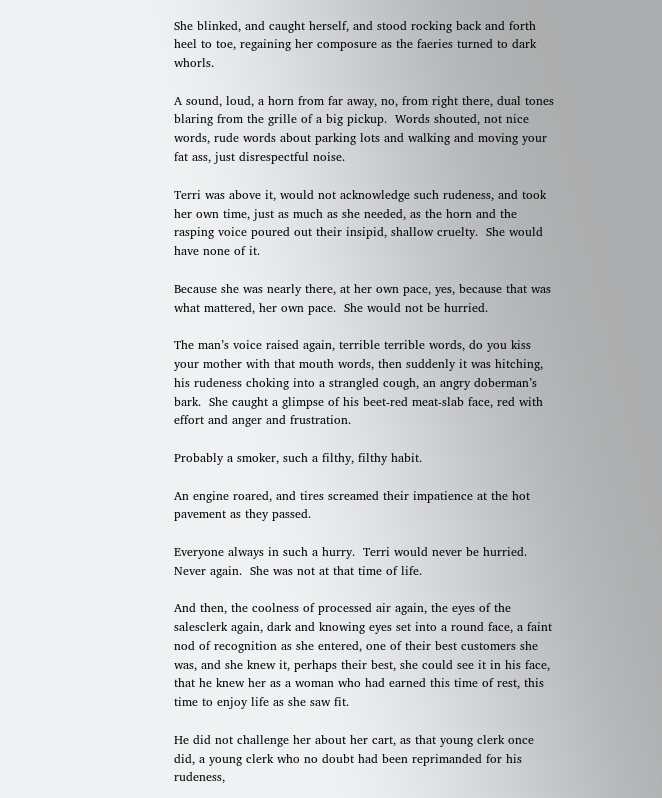She blinked, and caught herself, and stood rocking back and forth heel to toe, regaining her composure as the faeries turned to dark whorls.

A sound, loud, a horn from far away, no, from right there, dual tones blaring from the grille of a big pickup.  Words shouted, not nice words, rude words about parking lots and walking and moving your fat ass, just disrespectful noise.

Terri was above it, would not acknowledge such rudeness, and took her own time, just as much as she needed, as the horn and the rasping voice poured out their insipid, shallow cruelty.  She would have none of it.

Because she was nearly there, at her own pace, yes, because that was what mattered, her own pace.  She would not be hurried.

The man’s voice raised again, terrible terrible words, do you kiss your mother with that mouth words, then suddenly it was hitching, his rudeness choking into a strangled cough, an angry doberman’s bark.  She caught a glimpse of his beet-red meat-slab face, red with effort and anger and frustration.

Probably a smoker, such a filthy, filthy habit.

An engine roared, and tires screamed their impatience at the hot pavement as they passed.

Everyone always in such a hurry.  Terri would never be hurried.  Never again.  She was not at that time of life.

And then, the coolness of processed air again, the eyes of the salesclerk again, dark and knowing eyes set into a round face, a faint nod of recognition as she entered, one of their best customers she was, and she knew it, perhaps their best, she could see it in his face, that he knew her as a woman who had earned this time of rest, this time to enjoy life as she saw fit.

He did not challenge her about her cart, as that young clerk once did, a young clerk who no doubt had been reprimanded for his rudeness,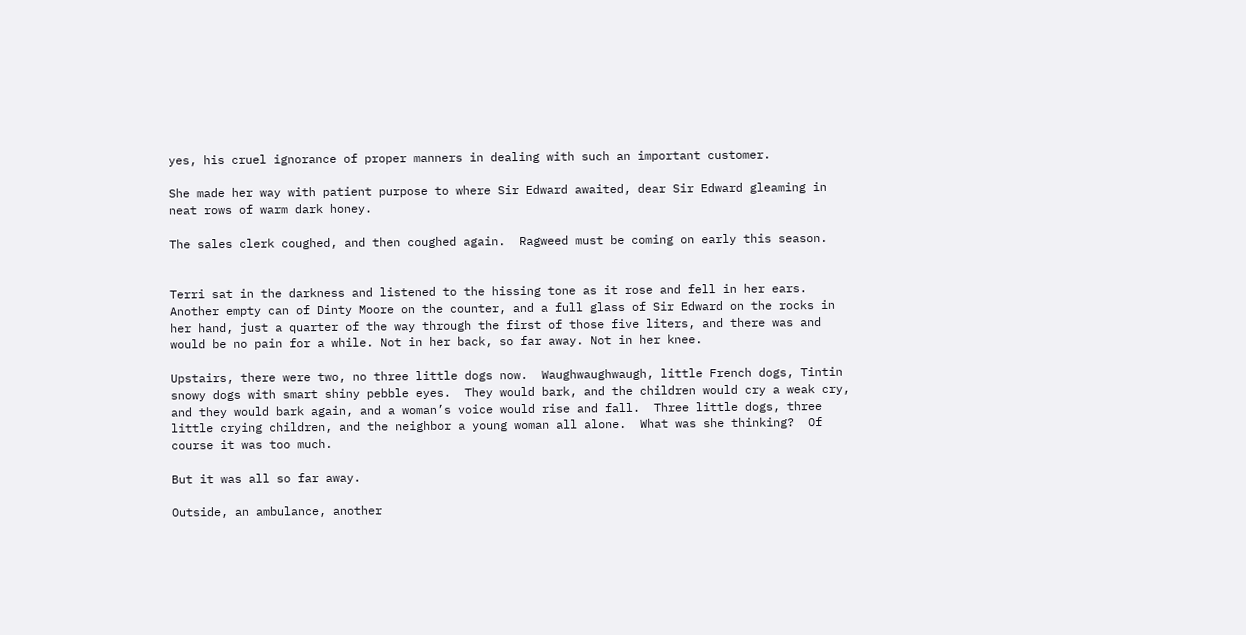yes, his cruel ignorance of proper manners in dealing with such an important customer.

She made her way with patient purpose to where Sir Edward awaited, dear Sir Edward gleaming in neat rows of warm dark honey.

The sales clerk coughed, and then coughed again.  Ragweed must be coming on early this season.


Terri sat in the darkness and listened to the hissing tone as it rose and fell in her ears.  Another empty can of Dinty Moore on the counter, and a full glass of Sir Edward on the rocks in her hand, just a quarter of the way through the first of those five liters, and there was and would be no pain for a while. Not in her back, so far away. Not in her knee.

Upstairs, there were two, no three little dogs now.  Waughwaughwaugh, little French dogs, Tintin snowy dogs with smart shiny pebble eyes.  They would bark, and the children would cry a weak cry, and they would bark again, and a woman’s voice would rise and fall.  Three little dogs, three little crying children, and the neighbor a young woman all alone.  What was she thinking?  Of course it was too much.

But it was all so far away.

Outside, an ambulance, another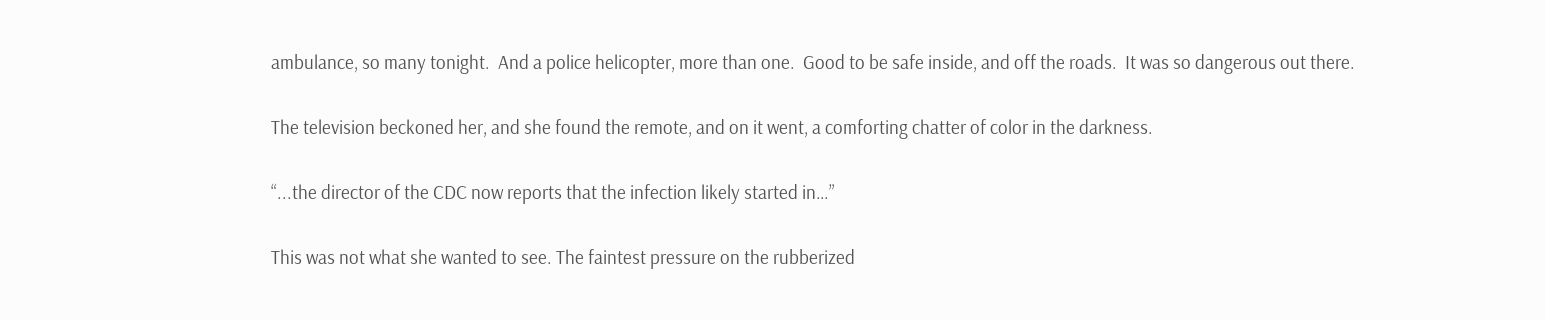ambulance, so many tonight.  And a police helicopter, more than one.  Good to be safe inside, and off the roads.  It was so dangerous out there.

The television beckoned her, and she found the remote, and on it went, a comforting chatter of color in the darkness.

“...the director of the CDC now reports that the infection likely started in…”

This was not what she wanted to see. The faintest pressure on the rubberized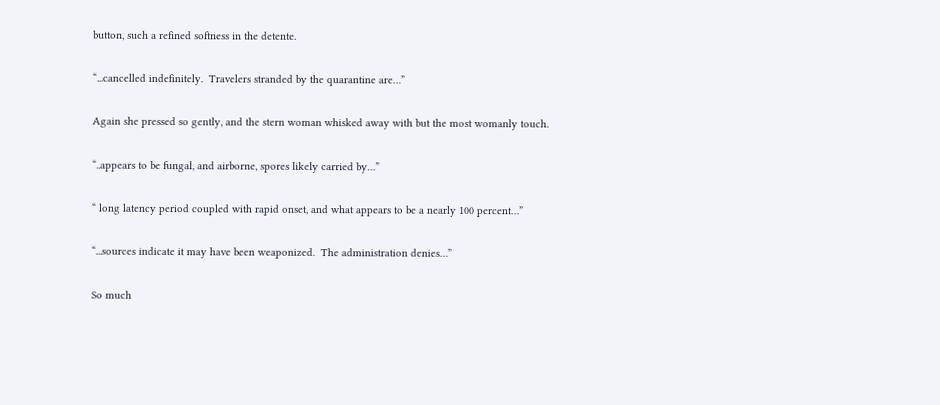button, such a refined softness in the detente.

“...cancelled indefinitely.  Travelers stranded by the quarantine are…”

Again she pressed so gently, and the stern woman whisked away with but the most womanly touch.

“..appears to be fungal, and airborne, spores likely carried by…”

“ long latency period coupled with rapid onset, and what appears to be a nearly 100 percent…”

“...sources indicate it may have been weaponized.  The administration denies…”

So much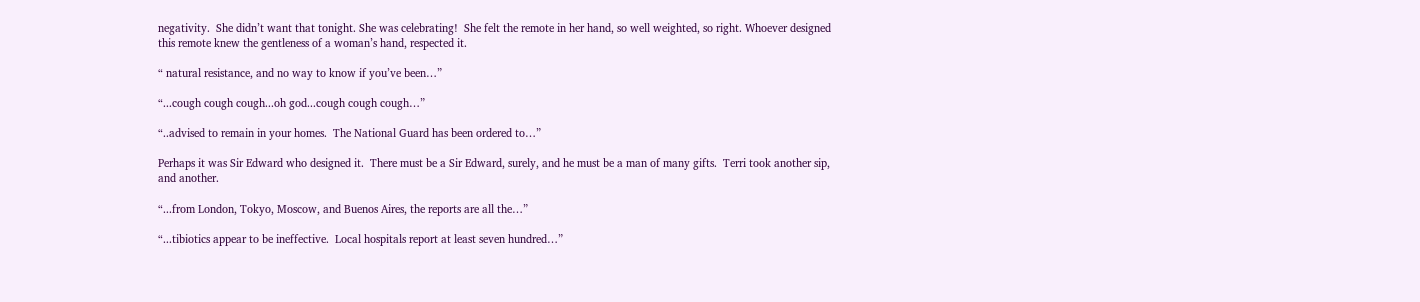negativity.  She didn’t want that tonight. She was celebrating!  She felt the remote in her hand, so well weighted, so right. Whoever designed this remote knew the gentleness of a woman’s hand, respected it.

“ natural resistance, and no way to know if you’ve been…”

“...cough cough cough...oh god...cough cough cough…”

“..advised to remain in your homes.  The National Guard has been ordered to…”

Perhaps it was Sir Edward who designed it.  There must be a Sir Edward, surely, and he must be a man of many gifts.  Terri took another sip, and another.

“...from London, Tokyo, Moscow, and Buenos Aires, the reports are all the…”

“...tibiotics appear to be ineffective.  Local hospitals report at least seven hundred…”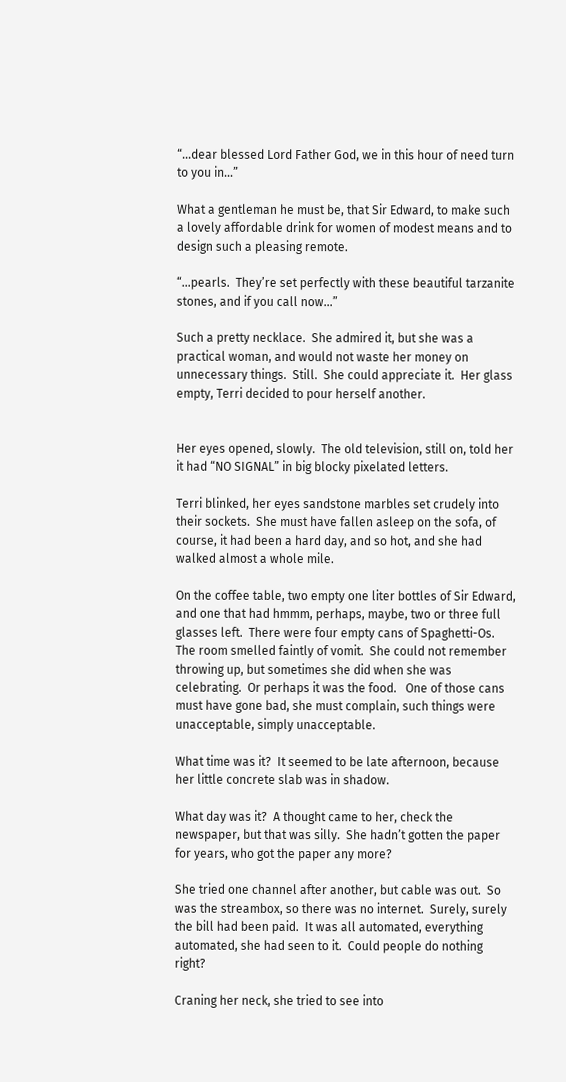“...dear blessed Lord Father God, we in this hour of need turn to you in…”

What a gentleman he must be, that Sir Edward, to make such a lovely affordable drink for women of modest means and to design such a pleasing remote.

“...pearls.  They’re set perfectly with these beautiful tarzanite stones, and if you call now…”

Such a pretty necklace.  She admired it, but she was a practical woman, and would not waste her money on unnecessary things.  Still.  She could appreciate it.  Her glass empty, Terri decided to pour herself another.


Her eyes opened, slowly.  The old television, still on, told her it had “NO SIGNAL” in big blocky pixelated letters.

Terri blinked, her eyes sandstone marbles set crudely into their sockets.  She must have fallen asleep on the sofa, of course, it had been a hard day, and so hot, and she had walked almost a whole mile.

On the coffee table, two empty one liter bottles of Sir Edward, and one that had hmmm, perhaps, maybe, two or three full glasses left.  There were four empty cans of Spaghetti-Os.  The room smelled faintly of vomit.  She could not remember throwing up, but sometimes she did when she was celebrating.  Or perhaps it was the food.   One of those cans must have gone bad, she must complain, such things were unacceptable, simply unacceptable.

What time was it?  It seemed to be late afternoon, because her little concrete slab was in shadow.

What day was it?  A thought came to her, check the newspaper, but that was silly.  She hadn’t gotten the paper for years, who got the paper any more?

She tried one channel after another, but cable was out.  So was the streambox, so there was no internet.  Surely, surely the bill had been paid.  It was all automated, everything automated, she had seen to it.  Could people do nothing right?

Craning her neck, she tried to see into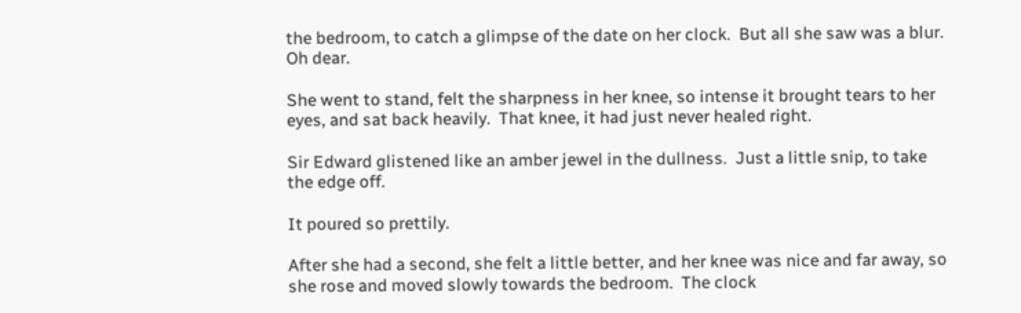the bedroom, to catch a glimpse of the date on her clock.  But all she saw was a blur.  Oh dear.

She went to stand, felt the sharpness in her knee, so intense it brought tears to her eyes, and sat back heavily.  That knee, it had just never healed right.

Sir Edward glistened like an amber jewel in the dullness.  Just a little snip, to take the edge off.

It poured so prettily.

After she had a second, she felt a little better, and her knee was nice and far away, so she rose and moved slowly towards the bedroom.  The clock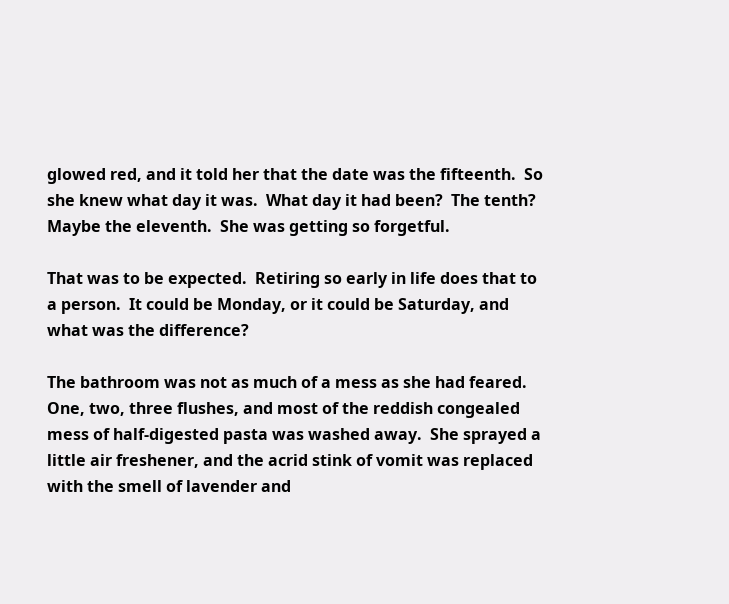glowed red, and it told her that the date was the fifteenth.  So she knew what day it was.  What day it had been?  The tenth?  Maybe the eleventh.  She was getting so forgetful.

That was to be expected.  Retiring so early in life does that to a person.  It could be Monday, or it could be Saturday, and what was the difference?

The bathroom was not as much of a mess as she had feared.  One, two, three flushes, and most of the reddish congealed mess of half-digested pasta was washed away.  She sprayed a little air freshener, and the acrid stink of vomit was replaced with the smell of lavender and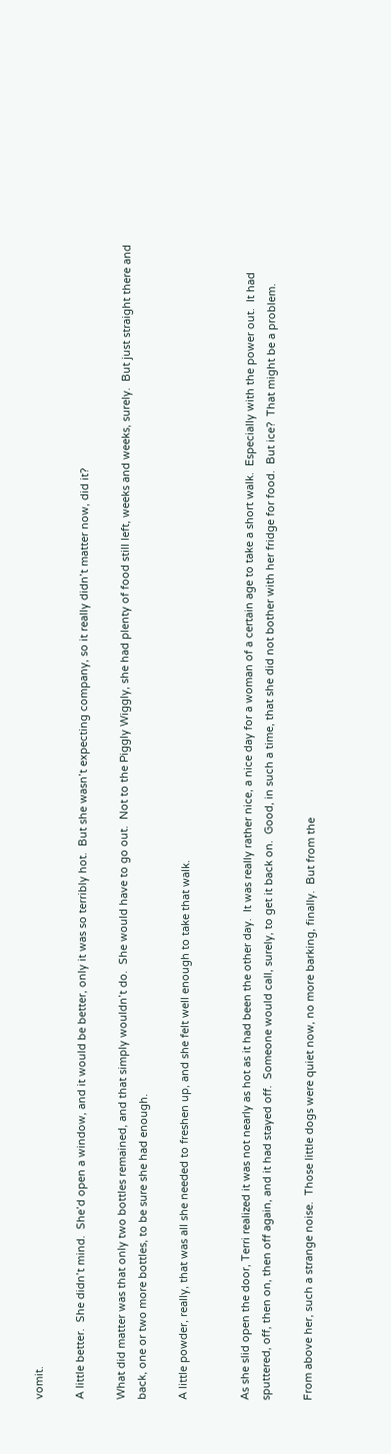vomit.

A little better.  She didn’t mind.  She’d open a window, and it would be better, only it was so terribly hot.  But she wasn’t expecting company, so it really didn’t matter now, did it?

What did matter was that only two bottles remained, and that simply wouldn’t do.  She would have to go out.  Not to the Piggly Wiggly, she had plenty of food still left, weeks and weeks, surely.  But just straight there and back, one or two more bottles, to be sure she had enough.

A little powder, really, that was all she needed to freshen up, and she felt well enough to take that walk.


As she slid open the door, Terri realized it was not nearly as hot as it had been the other day.  It was really rather nice, a nice day for a woman of a certain age to take a short walk.  Especially with the power out.  It had sputtered, off, then on, then off again, and it had stayed off.  Someone would call, surely, to get it back on.  Good, in such a time, that she did not bother with her fridge for food.  But ice?  That might be a problem.

From above her, such a strange noise.  Those little dogs were quiet now, no more barking, finally.  But from the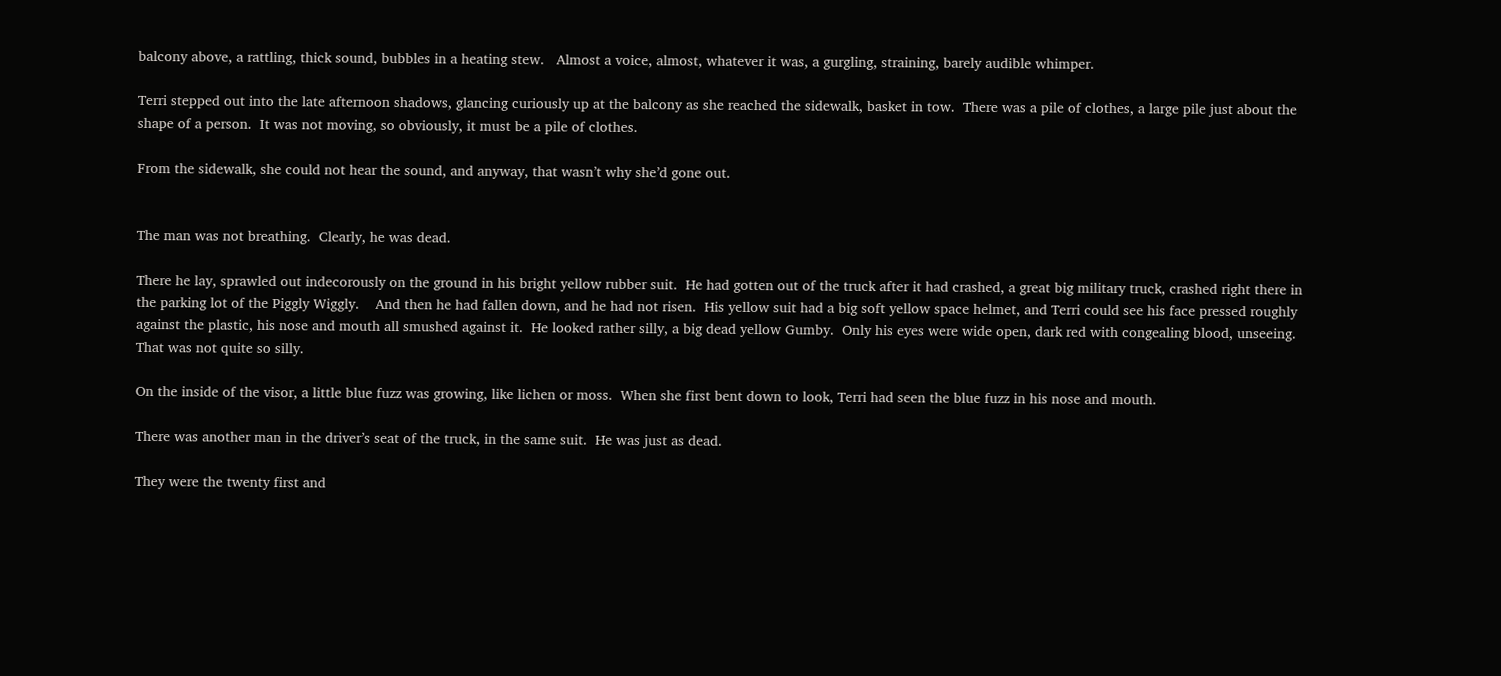balcony above, a rattling, thick sound, bubbles in a heating stew.   Almost a voice, almost, whatever it was, a gurgling, straining, barely audible whimper.

Terri stepped out into the late afternoon shadows, glancing curiously up at the balcony as she reached the sidewalk, basket in tow.  There was a pile of clothes, a large pile just about the shape of a person.  It was not moving, so obviously, it must be a pile of clothes.

From the sidewalk, she could not hear the sound, and anyway, that wasn’t why she’d gone out.


The man was not breathing.  Clearly, he was dead.

There he lay, sprawled out indecorously on the ground in his bright yellow rubber suit.  He had gotten out of the truck after it had crashed, a great big military truck, crashed right there in the parking lot of the Piggly Wiggly.    And then he had fallen down, and he had not risen.  His yellow suit had a big soft yellow space helmet, and Terri could see his face pressed roughly against the plastic, his nose and mouth all smushed against it.  He looked rather silly, a big dead yellow Gumby.  Only his eyes were wide open, dark red with congealing blood, unseeing.  That was not quite so silly.

On the inside of the visor, a little blue fuzz was growing, like lichen or moss.  When she first bent down to look, Terri had seen the blue fuzz in his nose and mouth.

There was another man in the driver’s seat of the truck, in the same suit.  He was just as dead.

They were the twenty first and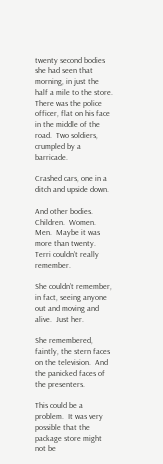twenty second bodies she had seen that morning, in just the half a mile to the store.  There was the police officer, flat on his face in the middle of the road.  Two soldiers, crumpled by a barricade.

Crashed cars, one in a ditch and upside down.

And other bodies.  Children.  Women.  Men.  Maybe it was more than twenty.  Terri couldn’t really remember.

She couldn’t remember, in fact, seeing anyone out and moving and alive.  Just her.

She remembered, faintly, the stern faces on the television.  And the panicked faces of the presenters.

This could be a problem.  It was very possible that the package store might not be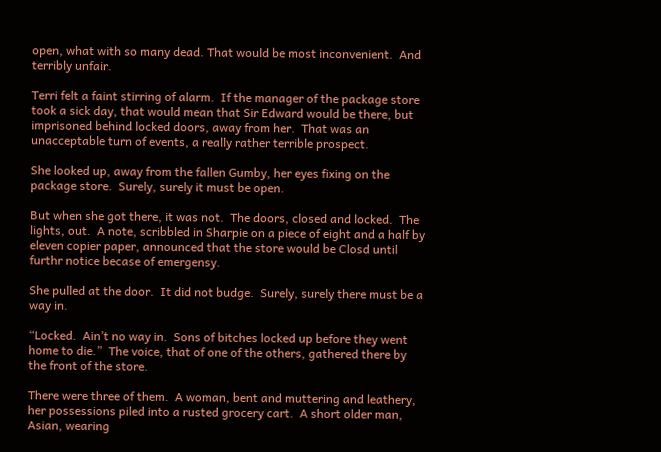open, what with so many dead. That would be most inconvenient.  And terribly unfair.

Terri felt a faint stirring of alarm.  If the manager of the package store took a sick day, that would mean that Sir Edward would be there, but imprisoned behind locked doors, away from her.  That was an unacceptable turn of events, a really rather terrible prospect.

She looked up, away from the fallen Gumby, her eyes fixing on the package store.  Surely, surely it must be open.

But when she got there, it was not.  The doors, closed and locked.  The lights, out.  A note, scribbled in Sharpie on a piece of eight and a half by eleven copier paper, announced that the store would be Closd until furthr notice becase of emergensy.

She pulled at the door.  It did not budge.  Surely, surely there must be a way in.

“Locked.  Ain’t no way in.  Sons of bitches locked up before they went home to die.”  The voice, that of one of the others, gathered there by the front of the store.

There were three of them.  A woman, bent and muttering and leathery, her possessions piled into a rusted grocery cart.  A short older man, Asian, wearing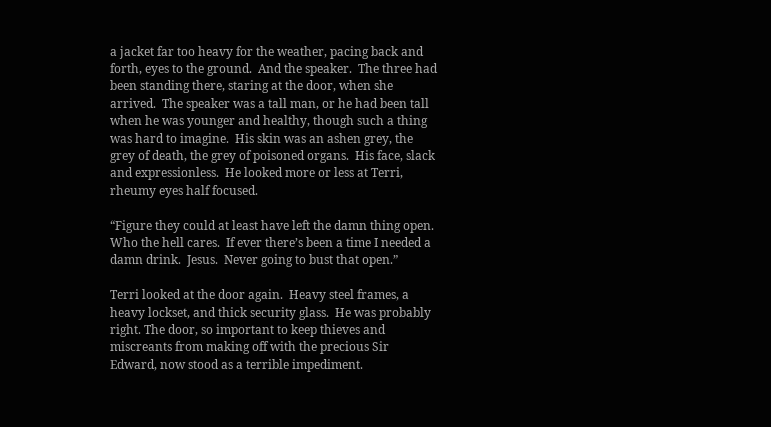a jacket far too heavy for the weather, pacing back and forth, eyes to the ground.  And the speaker.  The three had been standing there, staring at the door, when she arrived.  The speaker was a tall man, or he had been tall when he was younger and healthy, though such a thing was hard to imagine.  His skin was an ashen grey, the grey of death, the grey of poisoned organs.  His face, slack and expressionless.  He looked more or less at Terri, rheumy eyes half focused.

“Figure they could at least have left the damn thing open.  Who the hell cares.  If ever there’s been a time I needed a damn drink.  Jesus.  Never going to bust that open.”

Terri looked at the door again.  Heavy steel frames, a heavy lockset, and thick security glass.  He was probably right. The door, so important to keep thieves and miscreants from making off with the precious Sir Edward, now stood as a terrible impediment.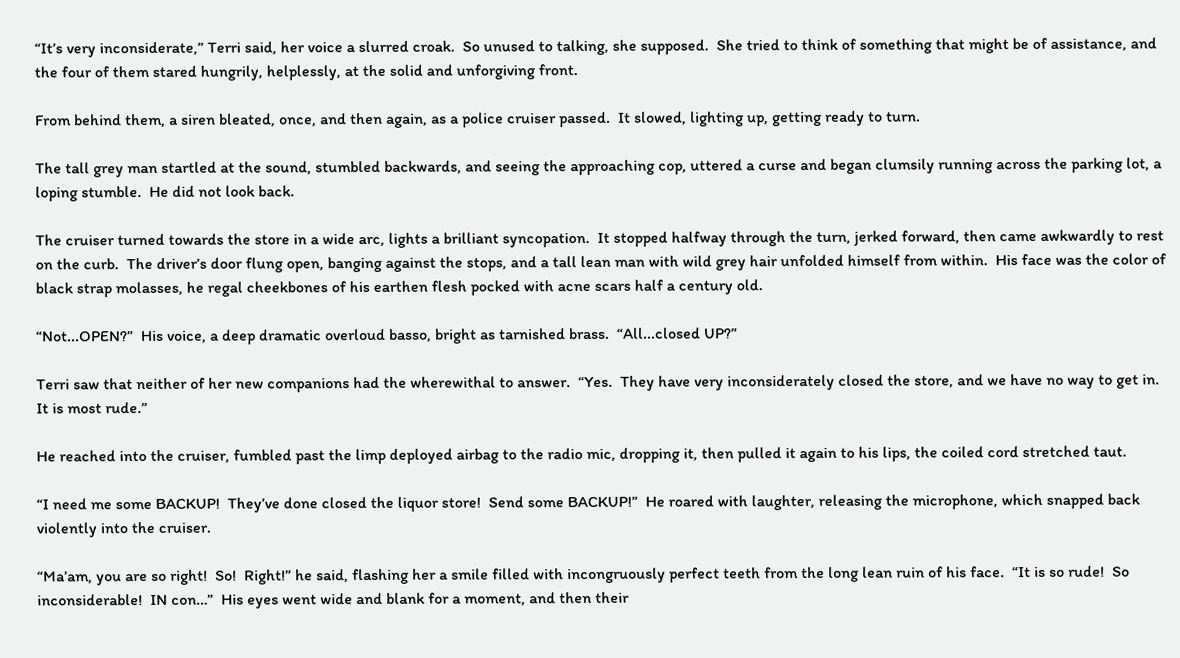“It’s very inconsiderate,” Terri said, her voice a slurred croak.  So unused to talking, she supposed.  She tried to think of something that might be of assistance, and the four of them stared hungrily, helplessly, at the solid and unforgiving front.

From behind them, a siren bleated, once, and then again, as a police cruiser passed.  It slowed, lighting up, getting ready to turn.

The tall grey man startled at the sound, stumbled backwards, and seeing the approaching cop, uttered a curse and began clumsily running across the parking lot, a loping stumble.  He did not look back.

The cruiser turned towards the store in a wide arc, lights a brilliant syncopation.  It stopped halfway through the turn, jerked forward, then came awkwardly to rest on the curb.  The driver’s door flung open, banging against the stops, and a tall lean man with wild grey hair unfolded himself from within.  His face was the color of black strap molasses, he regal cheekbones of his earthen flesh pocked with acne scars half a century old.

“Not...OPEN?”  His voice, a deep dramatic overloud basso, bright as tarnished brass.  “All...closed UP?”

Terri saw that neither of her new companions had the wherewithal to answer.  “Yes.  They have very inconsiderately closed the store, and we have no way to get in.  It is most rude.”

He reached into the cruiser, fumbled past the limp deployed airbag to the radio mic, dropping it, then pulled it again to his lips, the coiled cord stretched taut.

“I need me some BACKUP!  They’ve done closed the liquor store!  Send some BACKUP!”  He roared with laughter, releasing the microphone, which snapped back violently into the cruiser.

“Ma’am, you are so right!  So!  Right!” he said, flashing her a smile filled with incongruously perfect teeth from the long lean ruin of his face.  “It is so rude!  So inconsiderable!  IN con…”  His eyes went wide and blank for a moment, and then their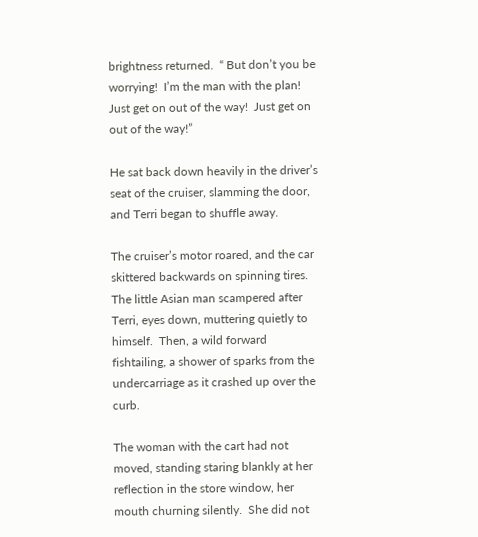brightness returned.  “ But don’t you be worrying!  I’m the man with the plan!  Just get on out of the way!  Just get on out of the way!”

He sat back down heavily in the driver’s seat of the cruiser, slamming the door, and Terri began to shuffle away.

The cruiser’s motor roared, and the car skittered backwards on spinning tires.  The little Asian man scampered after Terri, eyes down, muttering quietly to himself.  Then, a wild forward fishtailing, a shower of sparks from the undercarriage as it crashed up over the curb.

The woman with the cart had not moved, standing staring blankly at her reflection in the store window, her mouth churning silently.  She did not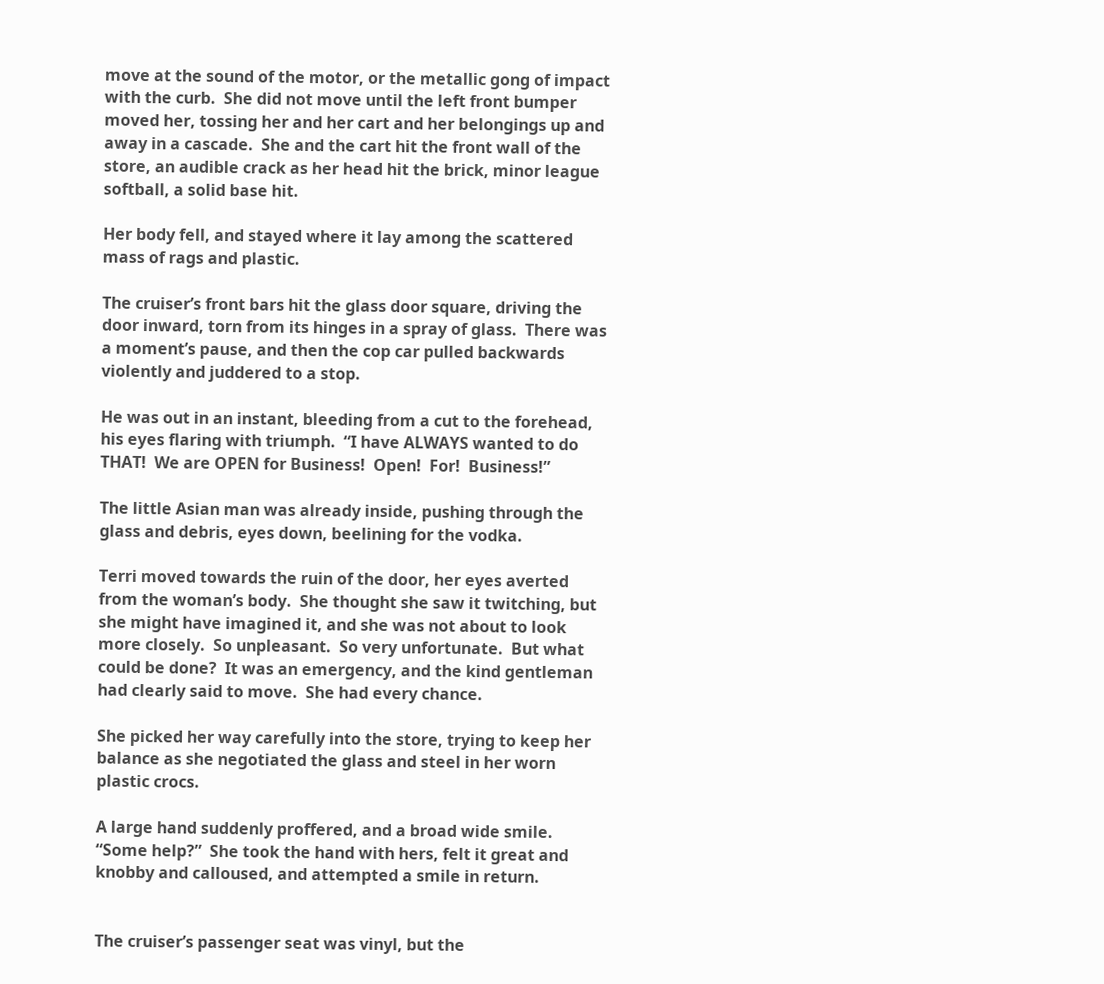move at the sound of the motor, or the metallic gong of impact with the curb.  She did not move until the left front bumper moved her, tossing her and her cart and her belongings up and away in a cascade.  She and the cart hit the front wall of the store, an audible crack as her head hit the brick, minor league softball, a solid base hit.

Her body fell, and stayed where it lay among the scattered mass of rags and plastic.

The cruiser’s front bars hit the glass door square, driving the door inward, torn from its hinges in a spray of glass.  There was a moment’s pause, and then the cop car pulled backwards violently and juddered to a stop.

He was out in an instant, bleeding from a cut to the forehead, his eyes flaring with triumph.  “I have ALWAYS wanted to do THAT!  We are OPEN for Business!  Open!  For!  Business!”

The little Asian man was already inside, pushing through the glass and debris, eyes down, beelining for the vodka.

Terri moved towards the ruin of the door, her eyes averted from the woman’s body.  She thought she saw it twitching, but she might have imagined it, and she was not about to look more closely.  So unpleasant.  So very unfortunate.  But what could be done?  It was an emergency, and the kind gentleman had clearly said to move.  She had every chance.

She picked her way carefully into the store, trying to keep her balance as she negotiated the glass and steel in her worn plastic crocs.

A large hand suddenly proffered, and a broad wide smile.  “Some help?”  She took the hand with hers, felt it great and knobby and calloused, and attempted a smile in return.


The cruiser’s passenger seat was vinyl, but the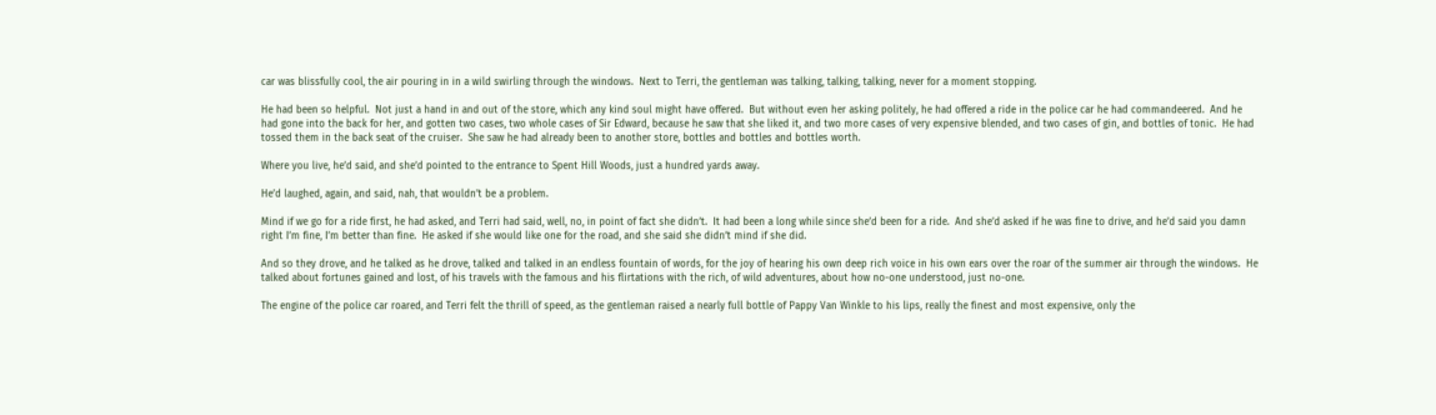car was blissfully cool, the air pouring in in a wild swirling through the windows.  Next to Terri, the gentleman was talking, talking, talking, never for a moment stopping.

He had been so helpful.  Not just a hand in and out of the store, which any kind soul might have offered.  But without even her asking politely, he had offered a ride in the police car he had commandeered.  And he had gone into the back for her, and gotten two cases, two whole cases of Sir Edward, because he saw that she liked it, and two more cases of very expensive blended, and two cases of gin, and bottles of tonic.  He had tossed them in the back seat of the cruiser.  She saw he had already been to another store, bottles and bottles and bottles worth.

Where you live, he’d said, and she’d pointed to the entrance to Spent Hill Woods, just a hundred yards away.

He’d laughed, again, and said, nah, that wouldn’t be a problem.

Mind if we go for a ride first, he had asked, and Terri had said, well, no, in point of fact she didn’t.  It had been a long while since she’d been for a ride.  And she’d asked if he was fine to drive, and he’d said you damn right I’m fine, I’m better than fine.  He asked if she would like one for the road, and she said she didn’t mind if she did.

And so they drove, and he talked as he drove, talked and talked in an endless fountain of words, for the joy of hearing his own deep rich voice in his own ears over the roar of the summer air through the windows.  He talked about fortunes gained and lost, of his travels with the famous and his flirtations with the rich, of wild adventures, about how no-one understood, just no-one.

The engine of the police car roared, and Terri felt the thrill of speed, as the gentleman raised a nearly full bottle of Pappy Van Winkle to his lips, really the finest and most expensive, only the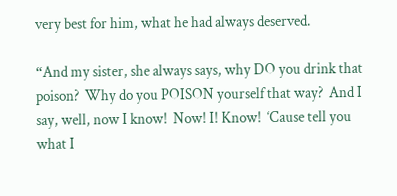very best for him, what he had always deserved.

“And my sister, she always says, why DO you drink that poison?  Why do you POISON yourself that way?  And I say, well, now I know!  Now! I! Know!  ‘Cause tell you what I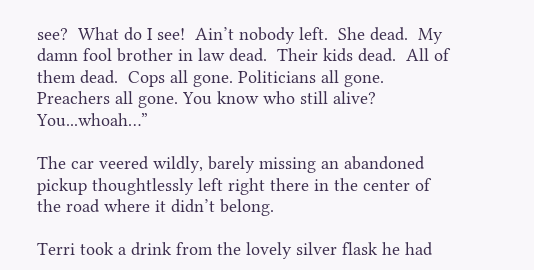see?  What do I see!  Ain’t nobody left.  She dead.  My damn fool brother in law dead.  Their kids dead.  All of them dead.  Cops all gone. Politicians all gone. Preachers all gone. You know who still alive?  You...whoah…”

The car veered wildly, barely missing an abandoned pickup thoughtlessly left right there in the center of the road where it didn’t belong.

Terri took a drink from the lovely silver flask he had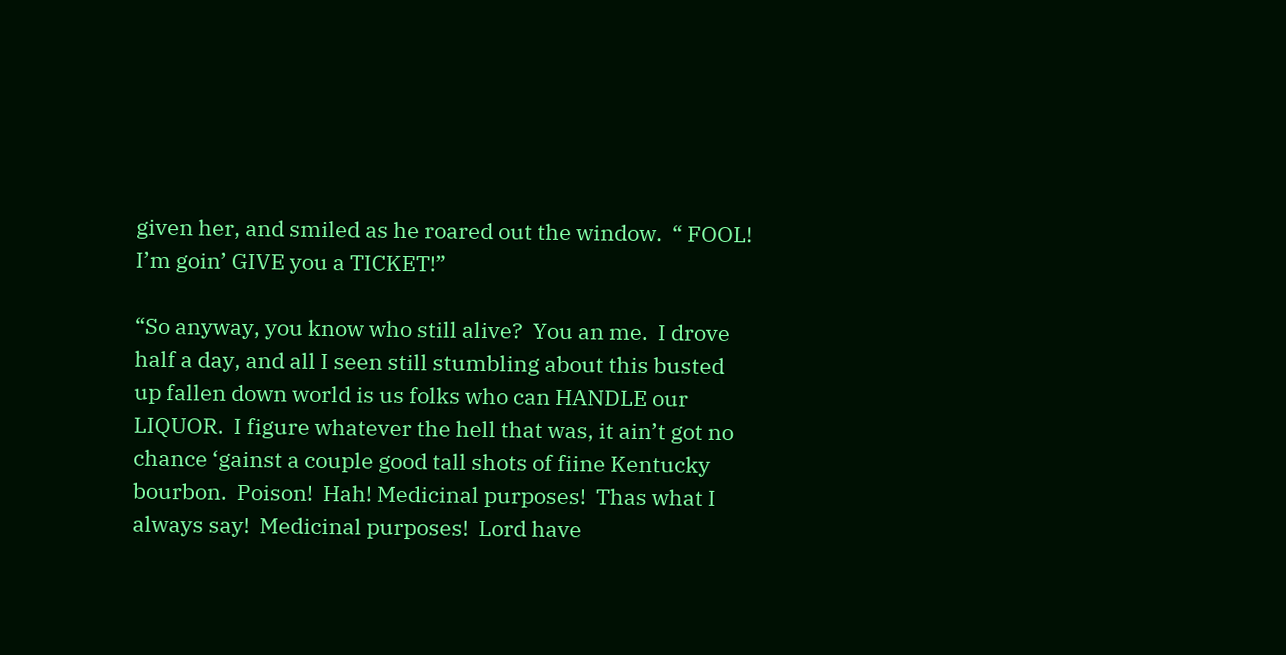given her, and smiled as he roared out the window.  “ FOOL!  I’m goin’ GIVE you a TICKET!”

“So anyway, you know who still alive?  You an me.  I drove half a day, and all I seen still stumbling about this busted up fallen down world is us folks who can HANDLE our LIQUOR.  I figure whatever the hell that was, it ain’t got no chance ‘gainst a couple good tall shots of fiine Kentucky bourbon.  Poison!  Hah! Medicinal purposes!  Thas what I always say!  Medicinal purposes!  Lord have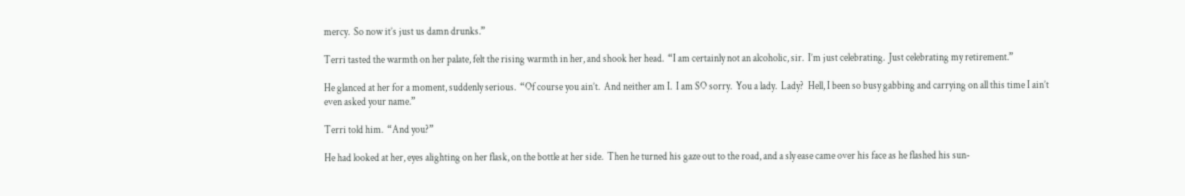mercy.  So now it’s just us damn drunks.”

Terri tasted the warmth on her palate, felt the rising warmth in her, and shook her head.  “I am certainly not an alcoholic, sir.  I’m just celebrating.  Just celebrating my retirement.”

He glanced at her for a moment, suddenly serious.  “Of course you ain’t.  And neither am I.  I am SO sorry.  You a lady.  Lady?  Hell, I been so busy gabbing and carrying on all this time I ain’t even asked your name.”

Terri told him.  “And you?”

He had looked at her, eyes alighting on her flask, on the bottle at her side.  Then he turned his gaze out to the road, and a sly ease came over his face as he flashed his sun-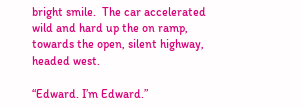bright smile.  The car accelerated wild and hard up the on ramp, towards the open, silent highway, headed west.

“Edward. I’m Edward.”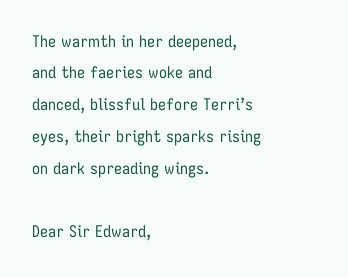The warmth in her deepened, and the faeries woke and danced, blissful before Terri’s eyes, their bright sparks rising on dark spreading wings.

Dear Sir Edward,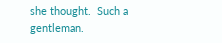she thought.  Such a gentleman.